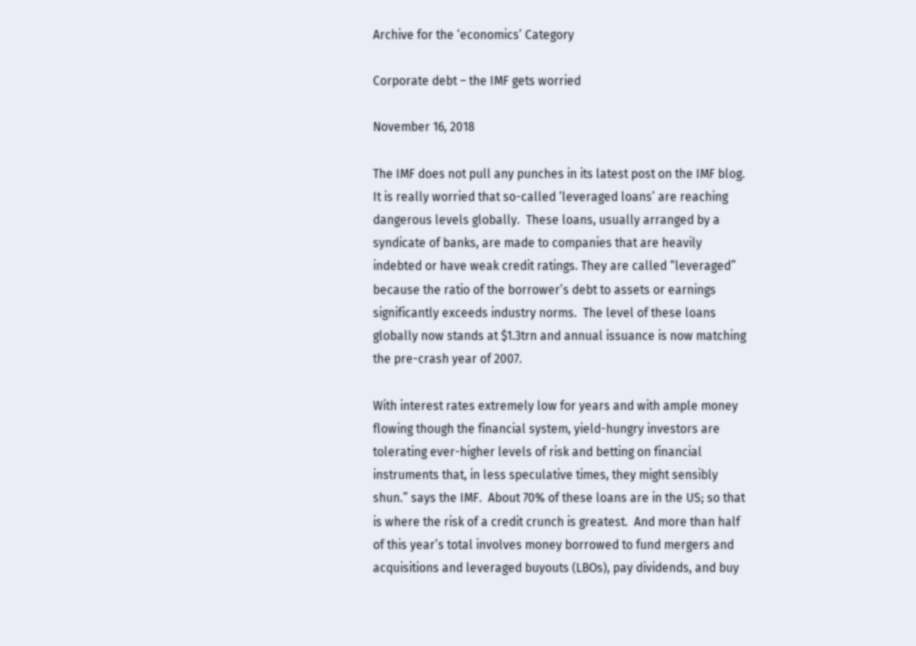Archive for the ‘economics’ Category

Corporate debt – the IMF gets worried

November 16, 2018

The IMF does not pull any punches in its latest post on the IMF blog.  It is really worried that so-called ‘leveraged loans’ are reaching dangerous levels globally.  These loans, usually arranged by a syndicate of banks, are made to companies that are heavily indebted or have weak credit ratings. They are called “leveraged” because the ratio of the borrower’s debt to assets or earnings significantly exceeds industry norms.  The level of these loans globally now stands at $1.3trn and annual issuance is now matching the pre-crash year of 2007.

With interest rates extremely low for years and with ample money flowing though the financial system, yield-hungry investors are tolerating ever-higher levels of risk and betting on financial instruments that, in less speculative times, they might sensibly shun.” says the IMF.  About 70% of these loans are in the US; so that is where the risk of a credit crunch is greatest.  And more than half of this year’s total involves money borrowed to fund mergers and acquisitions and leveraged buyouts (LBOs), pay dividends, and buy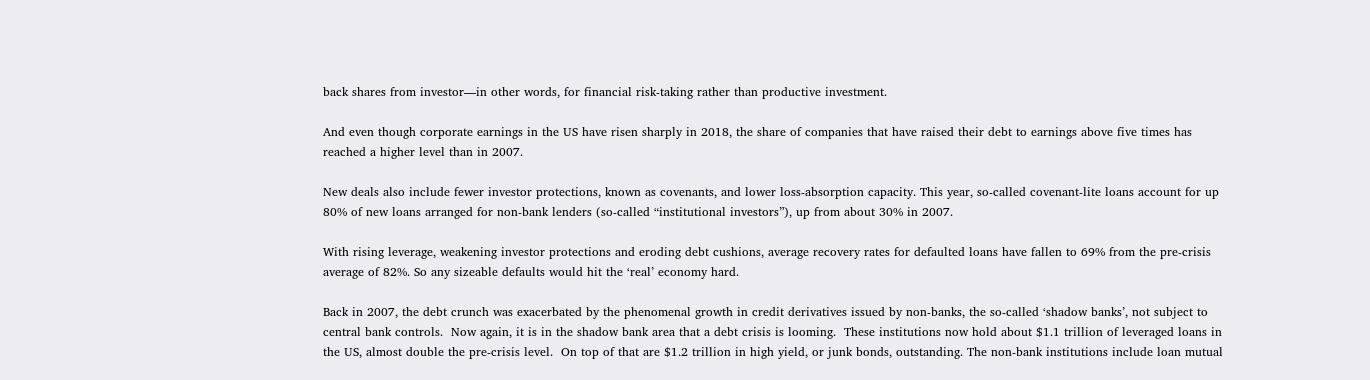back shares from investor—in other words, for financial risk-taking rather than productive investment.

And even though corporate earnings in the US have risen sharply in 2018, the share of companies that have raised their debt to earnings above five times has reached a higher level than in 2007.

New deals also include fewer investor protections, known as covenants, and lower loss-absorption capacity. This year, so-called covenant-lite loans account for up 80% of new loans arranged for non-bank lenders (so-called “institutional investors”), up from about 30% in 2007.

With rising leverage, weakening investor protections and eroding debt cushions, average recovery rates for defaulted loans have fallen to 69% from the pre-crisis average of 82%. So any sizeable defaults would hit the ‘real’ economy hard.

Back in 2007, the debt crunch was exacerbated by the phenomenal growth in credit derivatives issued by non-banks, the so-called ‘shadow banks’, not subject to central bank controls.  Now again, it is in the shadow bank area that a debt crisis is looming.  These institutions now hold about $1.1 trillion of leveraged loans in the US, almost double the pre-crisis level.  On top of that are $1.2 trillion in high yield, or junk bonds, outstanding. The non-bank institutions include loan mutual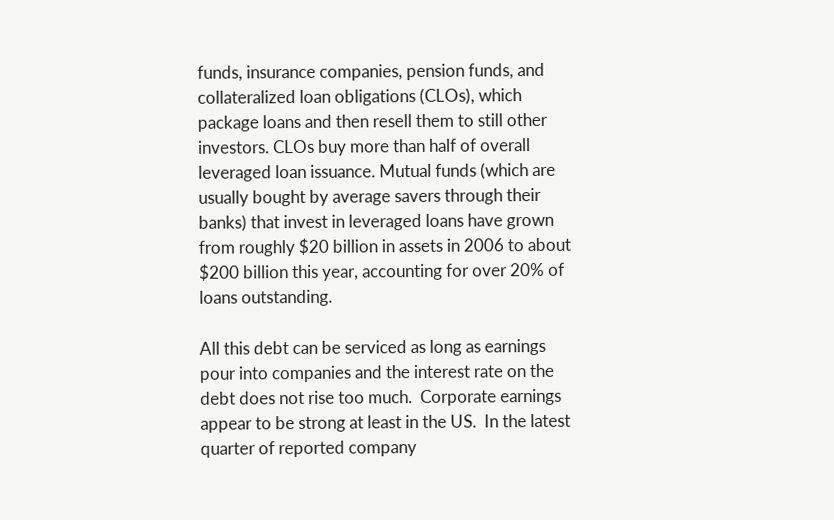funds, insurance companies, pension funds, and collateralized loan obligations (CLOs), which package loans and then resell them to still other investors. CLOs buy more than half of overall leveraged loan issuance. Mutual funds (which are usually bought by average savers through their banks) that invest in leveraged loans have grown from roughly $20 billion in assets in 2006 to about $200 billion this year, accounting for over 20% of loans outstanding.

All this debt can be serviced as long as earnings pour into companies and the interest rate on the debt does not rise too much.  Corporate earnings appear to be strong at least in the US.  In the latest quarter of reported company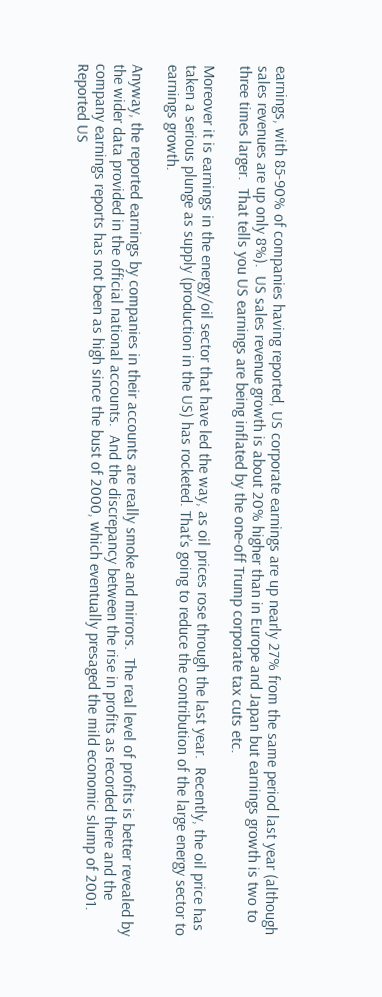earnings, with 85-90% of companies having reported, US corporate earnings are up nearly 27% from the same period last year (although sales revenues are up only 8%).  US sales revenue growth is about 20% higher than in Europe and Japan but earnings growth is two to three times larger.  That tells you US earnings are being inflated by the one-off Trump corporate tax cuts etc.

Moreover it is earnings in the energy/oil sector that have led the way, as oil prices rose through the last year.  Recently, the oil price has taken a serious plunge as supply (production in the US) has rocketed. That’s going to reduce the contribution of the large energy sector to earnings growth.

Anyway, the reported earnings by companies in their accounts are really smoke and mirrors.  The real level of profits is better revealed by the wider data provided in the official national accounts.  And the discrepancy between the rise in profits as recorded there and the company earnings reports has not been as high since the bust of 2000, which eventually presaged the mild economic slump of 2001.  Reported US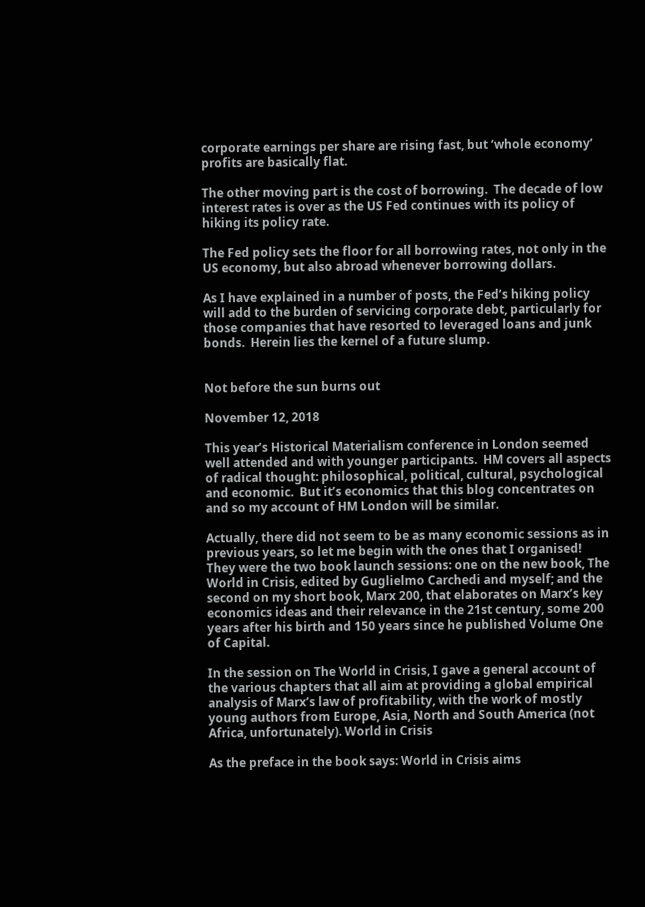corporate earnings per share are rising fast, but ‘whole economy’ profits are basically flat.

The other moving part is the cost of borrowing.  The decade of low interest rates is over as the US Fed continues with its policy of hiking its policy rate.

The Fed policy sets the floor for all borrowing rates, not only in the US economy, but also abroad whenever borrowing dollars.

As I have explained in a number of posts, the Fed’s hiking policy will add to the burden of servicing corporate debt, particularly for those companies that have resorted to leveraged loans and junk bonds.  Herein lies the kernel of a future slump.


Not before the sun burns out

November 12, 2018

This year’s Historical Materialism conference in London seemed well attended and with younger participants.  HM covers all aspects of radical thought: philosophical, political, cultural, psychological and economic.  But it’s economics that this blog concentrates on and so my account of HM London will be similar.

Actually, there did not seem to be as many economic sessions as in previous years, so let me begin with the ones that I organised!  They were the two book launch sessions: one on the new book, The World in Crisis, edited by Guglielmo Carchedi and myself; and the second on my short book, Marx 200, that elaborates on Marx’s key economics ideas and their relevance in the 21st century, some 200 years after his birth and 150 years since he published Volume One of Capital.

In the session on The World in Crisis, I gave a general account of the various chapters that all aim at providing a global empirical analysis of Marx’s law of profitability, with the work of mostly young authors from Europe, Asia, North and South America (not Africa, unfortunately). World in Crisis

As the preface in the book says: World in Crisis aims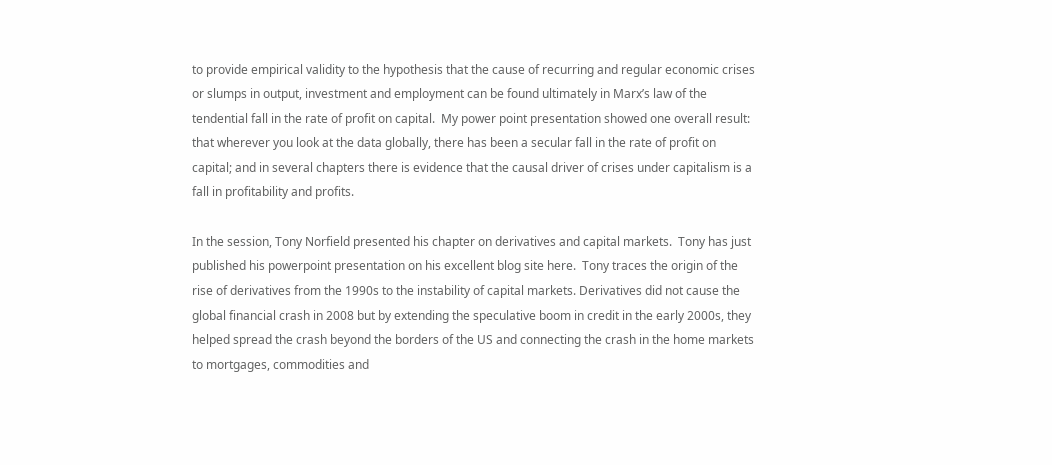to provide empirical validity to the hypothesis that the cause of recurring and regular economic crises or slumps in output, investment and employment can be found ultimately in Marx’s law of the tendential fall in the rate of profit on capital.  My power point presentation showed one overall result: that wherever you look at the data globally, there has been a secular fall in the rate of profit on capital; and in several chapters there is evidence that the causal driver of crises under capitalism is a fall in profitability and profits.

In the session, Tony Norfield presented his chapter on derivatives and capital markets.  Tony has just published his powerpoint presentation on his excellent blog site here.  Tony traces the origin of the rise of derivatives from the 1990s to the instability of capital markets. Derivatives did not cause the global financial crash in 2008 but by extending the speculative boom in credit in the early 2000s, they helped spread the crash beyond the borders of the US and connecting the crash in the home markets to mortgages, commodities and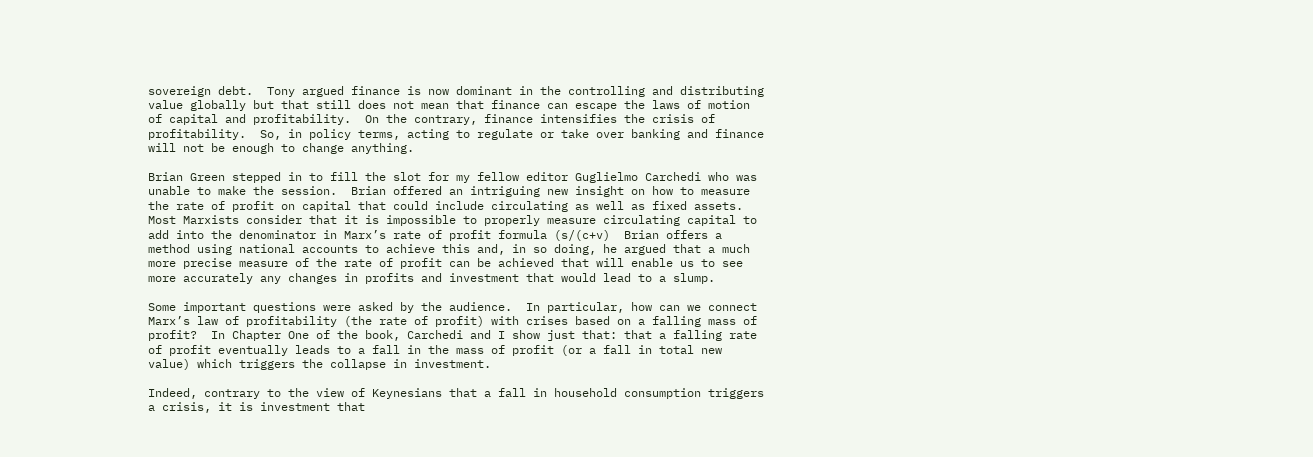sovereign debt.  Tony argued finance is now dominant in the controlling and distributing value globally but that still does not mean that finance can escape the laws of motion of capital and profitability.  On the contrary, finance intensifies the crisis of profitability.  So, in policy terms, acting to regulate or take over banking and finance will not be enough to change anything.

Brian Green stepped in to fill the slot for my fellow editor Guglielmo Carchedi who was unable to make the session.  Brian offered an intriguing new insight on how to measure the rate of profit on capital that could include circulating as well as fixed assets.  Most Marxists consider that it is impossible to properly measure circulating capital to add into the denominator in Marx’s rate of profit formula (s/(c+v)  Brian offers a method using national accounts to achieve this and, in so doing, he argued that a much more precise measure of the rate of profit can be achieved that will enable us to see more accurately any changes in profits and investment that would lead to a slump.

Some important questions were asked by the audience.  In particular, how can we connect Marx’s law of profitability (the rate of profit) with crises based on a falling mass of profit?  In Chapter One of the book, Carchedi and I show just that: that a falling rate of profit eventually leads to a fall in the mass of profit (or a fall in total new value) which triggers the collapse in investment.

Indeed, contrary to the view of Keynesians that a fall in household consumption triggers a crisis, it is investment that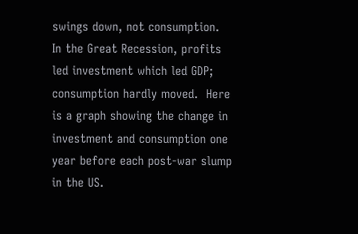swings down, not consumption.  In the Great Recession, profits led investment which led GDP; consumption hardly moved.  Here is a graph showing the change in investment and consumption one year before each post-war slump in the US.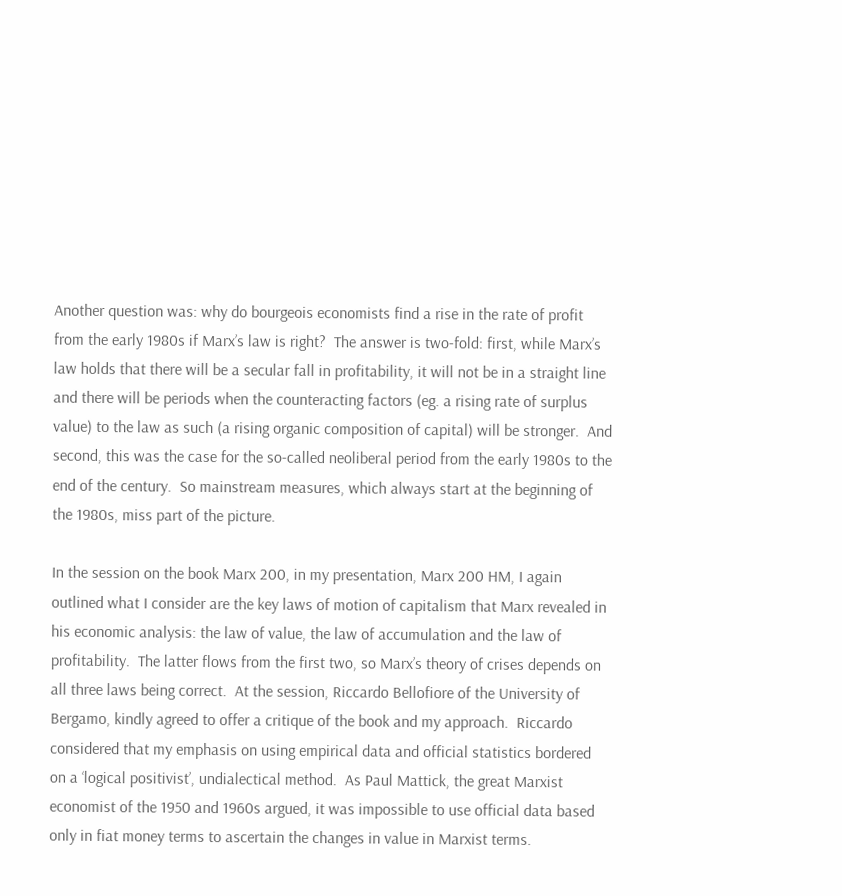Another question was: why do bourgeois economists find a rise in the rate of profit from the early 1980s if Marx’s law is right?  The answer is two-fold: first, while Marx’s law holds that there will be a secular fall in profitability, it will not be in a straight line and there will be periods when the counteracting factors (eg. a rising rate of surplus value) to the law as such (a rising organic composition of capital) will be stronger.  And second, this was the case for the so-called neoliberal period from the early 1980s to the end of the century.  So mainstream measures, which always start at the beginning of the 1980s, miss part of the picture.

In the session on the book Marx 200, in my presentation, Marx 200 HM, I again outlined what I consider are the key laws of motion of capitalism that Marx revealed in his economic analysis: the law of value, the law of accumulation and the law of profitability.  The latter flows from the first two, so Marx’s theory of crises depends on all three laws being correct.  At the session, Riccardo Bellofiore of the University of Bergamo, kindly agreed to offer a critique of the book and my approach.  Riccardo considered that my emphasis on using empirical data and official statistics bordered on a ‘logical positivist’, undialectical method.  As Paul Mattick, the great Marxist economist of the 1950 and 1960s argued, it was impossible to use official data based only in fiat money terms to ascertain the changes in value in Marxist terms.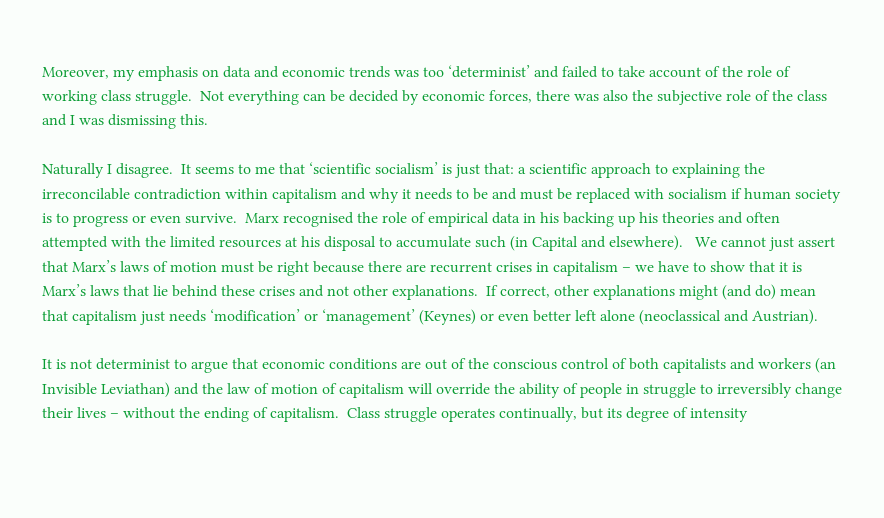Moreover, my emphasis on data and economic trends was too ‘determinist’ and failed to take account of the role of working class struggle.  Not everything can be decided by economic forces, there was also the subjective role of the class and I was dismissing this.

Naturally I disagree.  It seems to me that ‘scientific socialism’ is just that: a scientific approach to explaining the irreconcilable contradiction within capitalism and why it needs to be and must be replaced with socialism if human society is to progress or even survive.  Marx recognised the role of empirical data in his backing up his theories and often attempted with the limited resources at his disposal to accumulate such (in Capital and elsewhere).   We cannot just assert that Marx’s laws of motion must be right because there are recurrent crises in capitalism – we have to show that it is Marx’s laws that lie behind these crises and not other explanations.  If correct, other explanations might (and do) mean that capitalism just needs ‘modification’ or ‘management’ (Keynes) or even better left alone (neoclassical and Austrian).

It is not determinist to argue that economic conditions are out of the conscious control of both capitalists and workers (an Invisible Leviathan) and the law of motion of capitalism will override the ability of people in struggle to irreversibly change their lives – without the ending of capitalism.  Class struggle operates continually, but its degree of intensity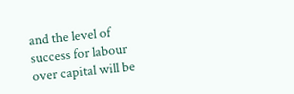and the level of success for labour over capital will be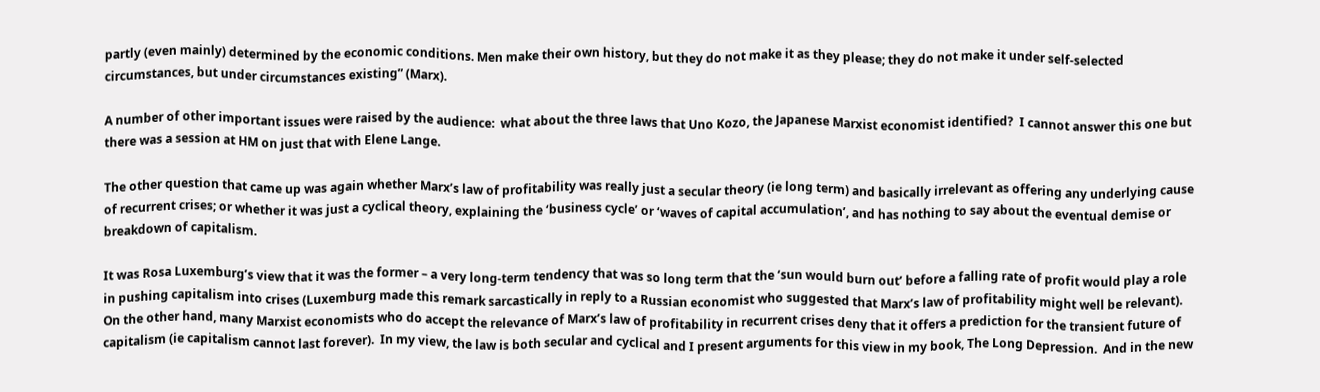partly (even mainly) determined by the economic conditions. Men make their own history, but they do not make it as they please; they do not make it under self-selected circumstances, but under circumstances existing” (Marx).

A number of other important issues were raised by the audience:  what about the three laws that Uno Kozo, the Japanese Marxist economist identified?  I cannot answer this one but there was a session at HM on just that with Elene Lange.

The other question that came up was again whether Marx’s law of profitability was really just a secular theory (ie long term) and basically irrelevant as offering any underlying cause of recurrent crises; or whether it was just a cyclical theory, explaining the ‘business cycle’ or ‘waves of capital accumulation’, and has nothing to say about the eventual demise or breakdown of capitalism.

It was Rosa Luxemburg’s view that it was the former – a very long-term tendency that was so long term that the ‘sun would burn out’ before a falling rate of profit would play a role in pushing capitalism into crises (Luxemburg made this remark sarcastically in reply to a Russian economist who suggested that Marx’s law of profitability might well be relevant).  On the other hand, many Marxist economists who do accept the relevance of Marx’s law of profitability in recurrent crises deny that it offers a prediction for the transient future of capitalism (ie capitalism cannot last forever).  In my view, the law is both secular and cyclical and I present arguments for this view in my book, The Long Depression.  And in the new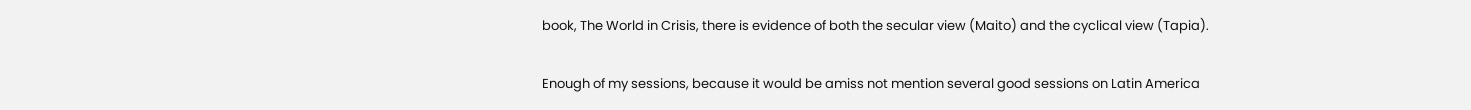book, The World in Crisis, there is evidence of both the secular view (Maito) and the cyclical view (Tapia).

Enough of my sessions, because it would be amiss not mention several good sessions on Latin America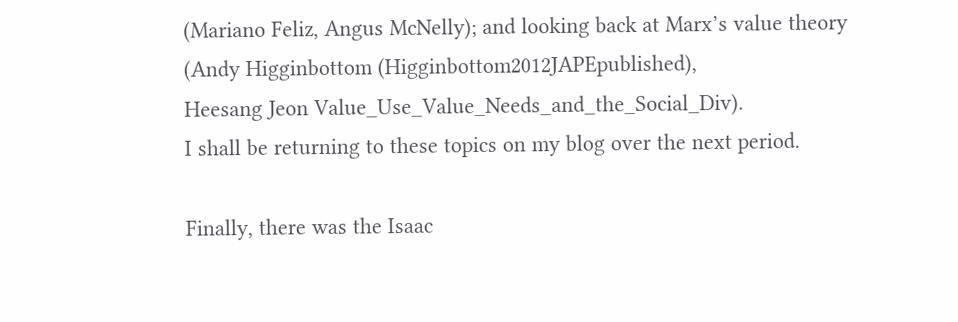(Mariano Feliz, Angus McNelly); and looking back at Marx’s value theory
(Andy Higginbottom (Higginbottom2012JAPEpublished),
Heesang Jeon Value_Use_Value_Needs_and_the_Social_Div).
I shall be returning to these topics on my blog over the next period.

Finally, there was the Isaac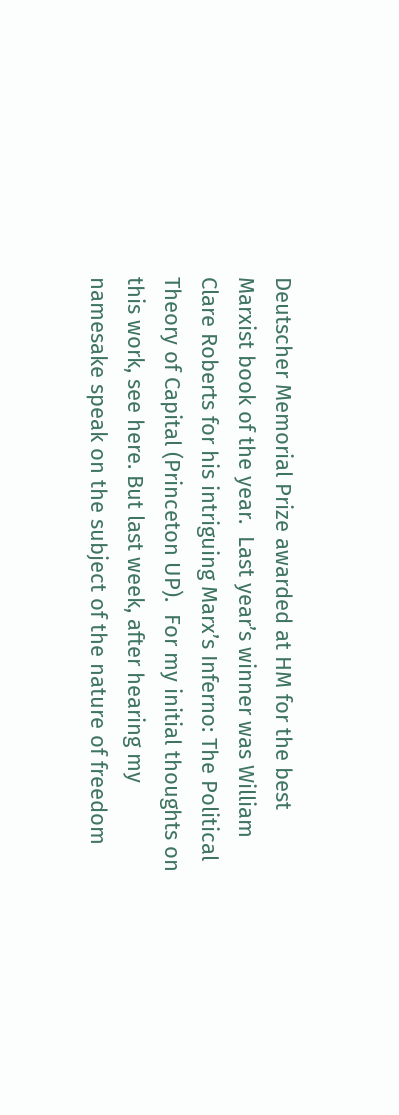Deutscher Memorial Prize awarded at HM for the best Marxist book of the year.  Last year’s winner was William Clare Roberts for his intriguing Marx’s Inferno: The Political Theory of Capital (Princeton UP).  For my initial thoughts on this work, see here. But last week, after hearing my namesake speak on the subject of the nature of freedom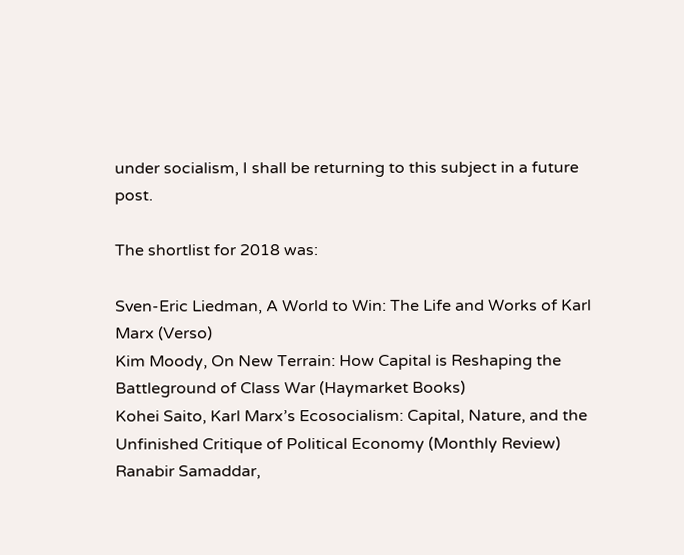under socialism, I shall be returning to this subject in a future post.

The shortlist for 2018 was:

Sven-Eric Liedman, A World to Win: The Life and Works of Karl Marx (Verso)
Kim Moody, On New Terrain: How Capital is Reshaping the Battleground of Class War (Haymarket Books)
Kohei Saito, Karl Marx’s Ecosocialism: Capital, Nature, and the Unfinished Critique of Political Economy (Monthly Review)
Ranabir Samaddar,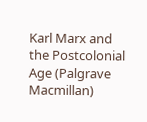Karl Marx and the Postcolonial Age (Palgrave Macmillan)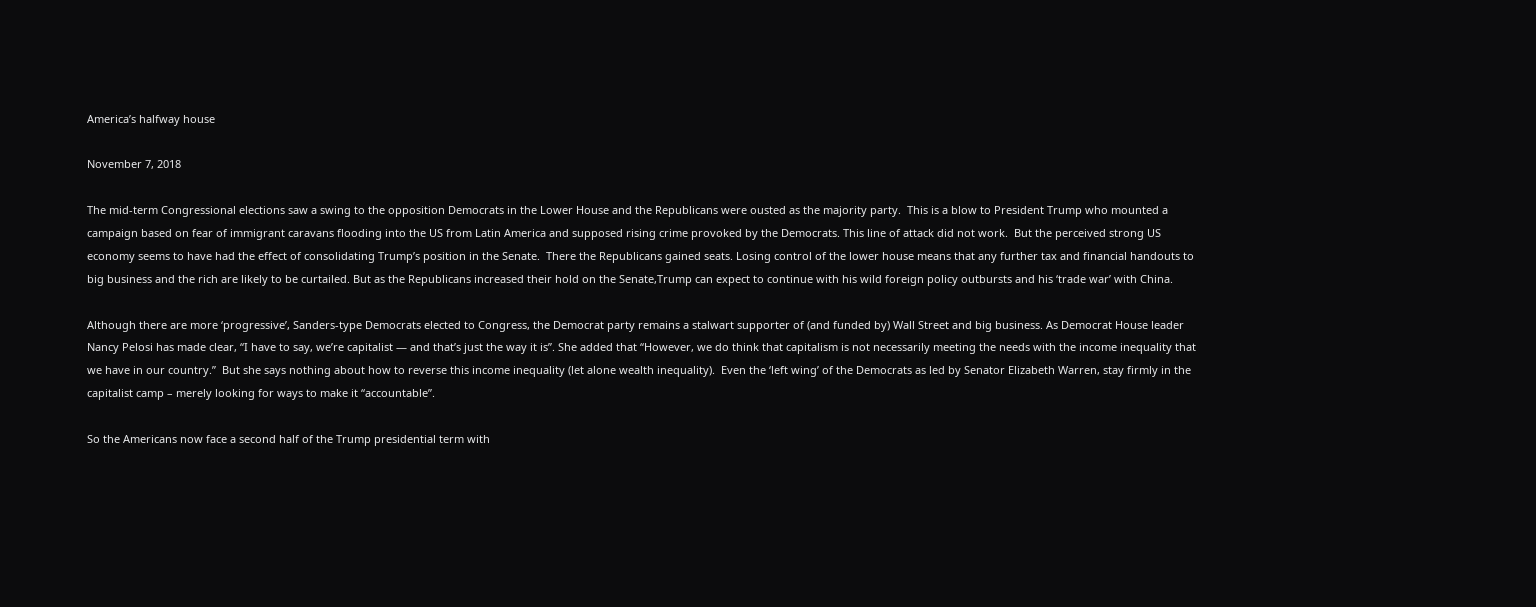America’s halfway house

November 7, 2018

The mid-term Congressional elections saw a swing to the opposition Democrats in the Lower House and the Republicans were ousted as the majority party.  This is a blow to President Trump who mounted a campaign based on fear of immigrant caravans flooding into the US from Latin America and supposed rising crime provoked by the Democrats. This line of attack did not work.  But the perceived strong US economy seems to have had the effect of consolidating Trump’s position in the Senate.  There the Republicans gained seats. Losing control of the lower house means that any further tax and financial handouts to big business and the rich are likely to be curtailed. But as the Republicans increased their hold on the Senate,Trump can expect to continue with his wild foreign policy outbursts and his ‘trade war’ with China.

Although there are more ‘progressive’, Sanders-type Democrats elected to Congress, the Democrat party remains a stalwart supporter of (and funded by) Wall Street and big business. As Democrat House leader Nancy Pelosi has made clear, “I have to say, we’re capitalist ― and that’s just the way it is”. She added that “However, we do think that capitalism is not necessarily meeting the needs with the income inequality that we have in our country.”  But she says nothing about how to reverse this income inequality (let alone wealth inequality).  Even the ‘left wing’ of the Democrats as led by Senator Elizabeth Warren, stay firmly in the capitalist camp – merely looking for ways to make it “accountable”.

So the Americans now face a second half of the Trump presidential term with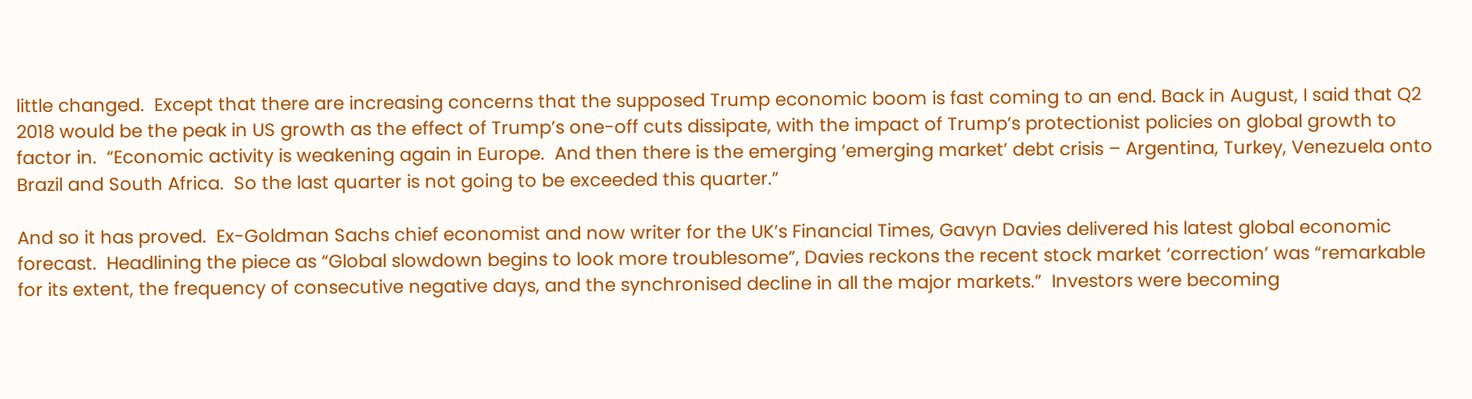little changed.  Except that there are increasing concerns that the supposed Trump economic boom is fast coming to an end. Back in August, I said that Q2 2018 would be the peak in US growth as the effect of Trump’s one-off cuts dissipate, with the impact of Trump’s protectionist policies on global growth to factor in.  “Economic activity is weakening again in Europe.  And then there is the emerging ‘emerging market’ debt crisis – Argentina, Turkey, Venezuela onto Brazil and South Africa.  So the last quarter is not going to be exceeded this quarter.”

And so it has proved.  Ex-Goldman Sachs chief economist and now writer for the UK’s Financial Times, Gavyn Davies delivered his latest global economic forecast.  Headlining the piece as “Global slowdown begins to look more troublesome”, Davies reckons the recent stock market ‘correction’ was “remarkable for its extent, the frequency of consecutive negative days, and the synchronised decline in all the major markets.”  Investors were becoming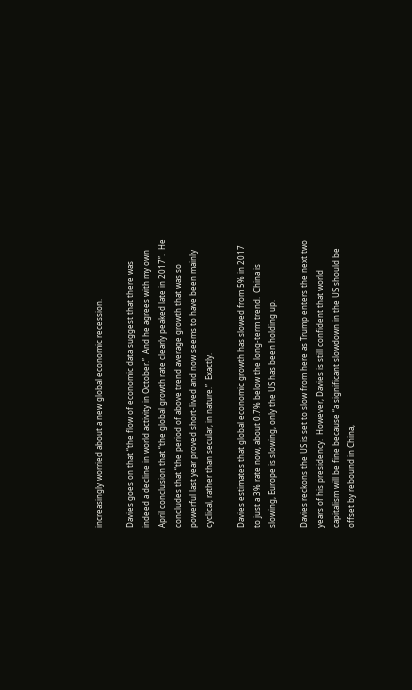increasingly worried about a new global economic recession.

Davies goes on that “the flow of economic data suggest that there was indeed a decline in world activity in October.”  And he agrees with my own April conclusion that “the global growth rate clearly peaked late in 2017”.  He concludes that “the period of above trend average growth that was so powerful last year proved short-lived and now seems to have been mainly cyclical, rather than secular, in nature.”  Exactly.

Davies estimates that global economic growth has slowed from 5% in 2017 to just a 3% rate now, about 0.7% below the long-term trend.  China is slowing, Europe is slowing, only the US has been holding up.

Davies reckons the US is set to slow from here as Trump enters the next two years of his presidency.  However, Davies is still confident that world capitalism will be fine because “a significant slowdown in the US should be offset by rebound in China,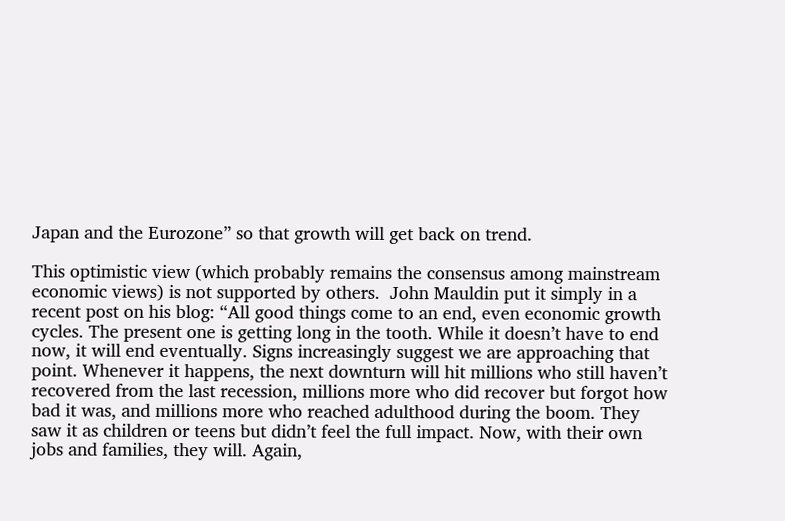Japan and the Eurozone” so that growth will get back on trend.

This optimistic view (which probably remains the consensus among mainstream economic views) is not supported by others.  John Mauldin put it simply in a recent post on his blog: “All good things come to an end, even economic growth cycles. The present one is getting long in the tooth. While it doesn’t have to end now, it will end eventually. Signs increasingly suggest we are approaching that point. Whenever it happens, the next downturn will hit millions who still haven’t recovered from the last recession, millions more who did recover but forgot how bad it was, and millions more who reached adulthood during the boom. They saw it as children or teens but didn’t feel the full impact. Now, with their own jobs and families, they will. Again,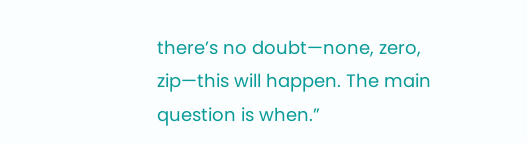there’s no doubt—none, zero, zip—this will happen. The main question is when.”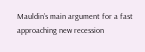Mauldin’s main argument for a fast approaching new recession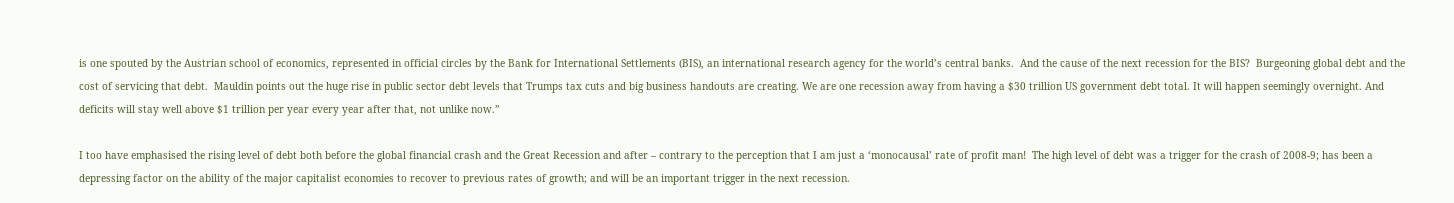is one spouted by the Austrian school of economics, represented in official circles by the Bank for International Settlements (BIS), an international research agency for the world’s central banks.  And the cause of the next recession for the BIS?  Burgeoning global debt and the cost of servicing that debt.  Mauldin points out the huge rise in public sector debt levels that Trumps tax cuts and big business handouts are creating. We are one recession away from having a $30 trillion US government debt total. It will happen seemingly overnight. And deficits will stay well above $1 trillion per year every year after that, not unlike now.”

I too have emphasised the rising level of debt both before the global financial crash and the Great Recession and after – contrary to the perception that I am just a ‘monocausal’ rate of profit man!  The high level of debt was a trigger for the crash of 2008-9; has been a depressing factor on the ability of the major capitalist economies to recover to previous rates of growth; and will be an important trigger in the next recession.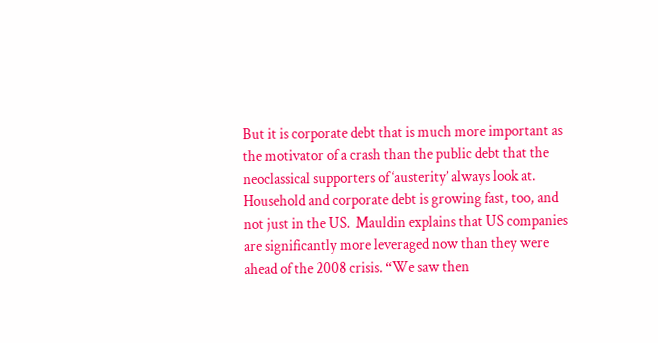But it is corporate debt that is much more important as the motivator of a crash than the public debt that the neoclassical supporters of ‘austerity’ always look at.  Household and corporate debt is growing fast, too, and not just in the US.  Mauldin explains that US companies are significantly more leveraged now than they were ahead of the 2008 crisis. “We saw then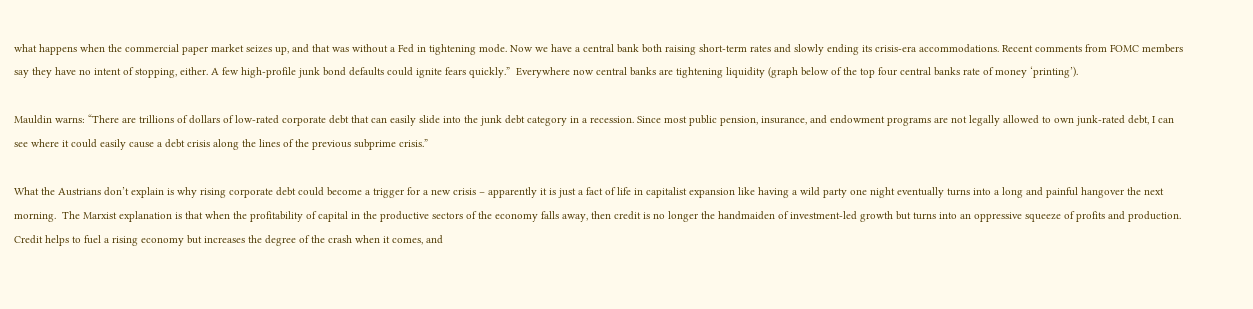what happens when the commercial paper market seizes up, and that was without a Fed in tightening mode. Now we have a central bank both raising short-term rates and slowly ending its crisis-era accommodations. Recent comments from FOMC members say they have no intent of stopping, either. A few high-profile junk bond defaults could ignite fears quickly.”  Everywhere now central banks are tightening liquidity (graph below of the top four central banks rate of money ‘printing’).

Mauldin warns: “There are trillions of dollars of low-rated corporate debt that can easily slide into the junk debt category in a recession. Since most public pension, insurance, and endowment programs are not legally allowed to own junk-rated debt, I can see where it could easily cause a debt crisis along the lines of the previous subprime crisis.”

What the Austrians don’t explain is why rising corporate debt could become a trigger for a new crisis – apparently it is just a fact of life in capitalist expansion like having a wild party one night eventually turns into a long and painful hangover the next morning.  The Marxist explanation is that when the profitability of capital in the productive sectors of the economy falls away, then credit is no longer the handmaiden of investment-led growth but turns into an oppressive squeeze of profits and production. Credit helps to fuel a rising economy but increases the degree of the crash when it comes, and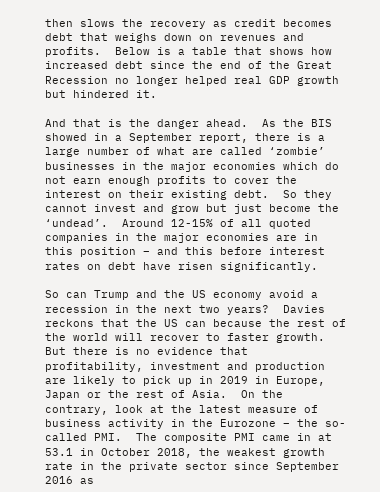then slows the recovery as credit becomes debt that weighs down on revenues and profits.  Below is a table that shows how increased debt since the end of the Great Recession no longer helped real GDP growth but hindered it.

And that is the danger ahead.  As the BIS showed in a September report, there is a large number of what are called ‘zombie’ businesses in the major economies which do not earn enough profits to cover the interest on their existing debt.  So they cannot invest and grow but just become the ‘undead’.  Around 12-15% of all quoted companies in the major economies are in this position – and this before interest rates on debt have risen significantly.

So can Trump and the US economy avoid a recession in the next two years?  Davies reckons that the US can because the rest of the world will recover to faster growth.  But there is no evidence that profitability, investment and production are likely to pick up in 2019 in Europe, Japan or the rest of Asia.  On the contrary, look at the latest measure of business activity in the Eurozone – the so-called PMI.  The composite PMI came in at 53.1 in October 2018, the weakest growth rate in the private sector since September 2016 as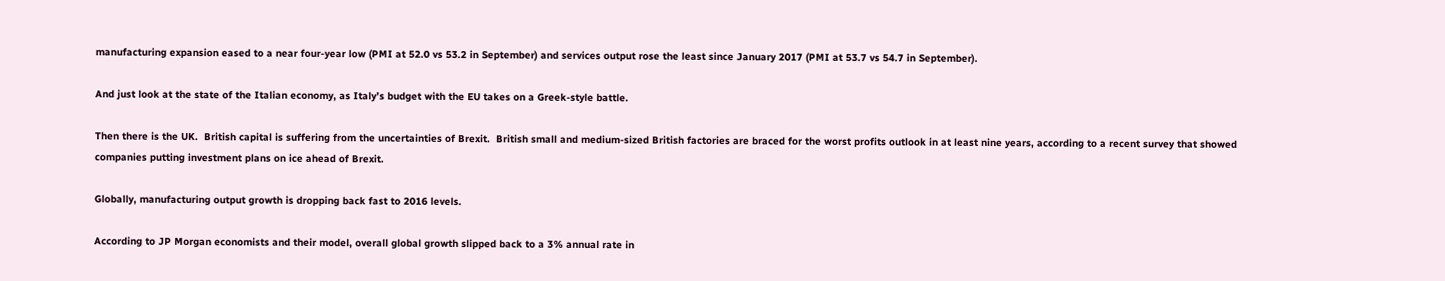manufacturing expansion eased to a near four-year low (PMI at 52.0 vs 53.2 in September) and services output rose the least since January 2017 (PMI at 53.7 vs 54.7 in September).

And just look at the state of the Italian economy, as Italy’s budget with the EU takes on a Greek-style battle.

Then there is the UK.  British capital is suffering from the uncertainties of Brexit.  British small and medium-sized British factories are braced for the worst profits outlook in at least nine years, according to a recent survey that showed companies putting investment plans on ice ahead of Brexit.

Globally, manufacturing output growth is dropping back fast to 2016 levels.

According to JP Morgan economists and their model, overall global growth slipped back to a 3% annual rate in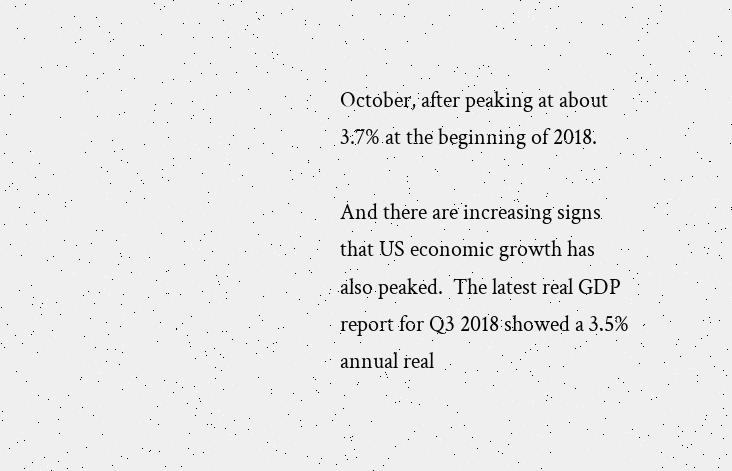October, after peaking at about 3.7% at the beginning of 2018.

And there are increasing signs that US economic growth has also peaked.  The latest real GDP report for Q3 2018 showed a 3.5% annual real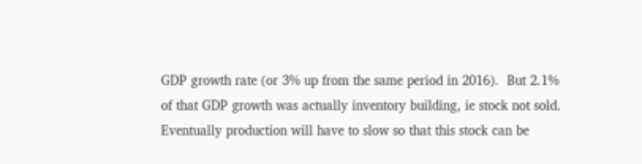GDP growth rate (or 3% up from the same period in 2016).  But 2.1% of that GDP growth was actually inventory building, ie stock not sold.  Eventually production will have to slow so that this stock can be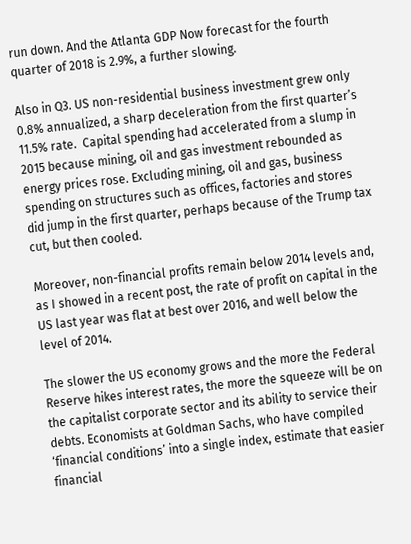run down. And the Atlanta GDP Now forecast for the fourth quarter of 2018 is 2.9%, a further slowing.

Also in Q3. US non-residential business investment grew only 0.8% annualized, a sharp deceleration from the first quarter’s 11.5% rate.  Capital spending had accelerated from a slump in 2015 because mining, oil and gas investment rebounded as energy prices rose. Excluding mining, oil and gas, business spending on structures such as offices, factories and stores did jump in the first quarter, perhaps because of the Trump tax cut, but then cooled.

Moreover, non-financial profits remain below 2014 levels and, as I showed in a recent post, the rate of profit on capital in the US last year was flat at best over 2016, and well below the level of 2014.

The slower the US economy grows and the more the Federal Reserve hikes interest rates, the more the squeeze will be on the capitalist corporate sector and its ability to service their debts. Economists at Goldman Sachs, who have compiled ‘financial conditions’ into a single index, estimate that easier financial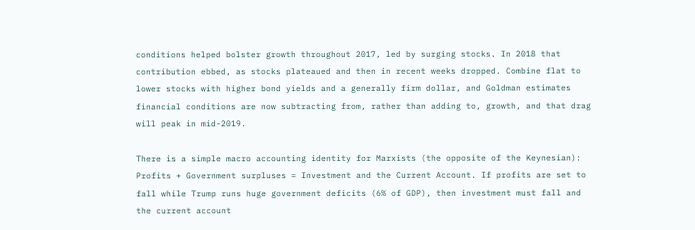conditions helped bolster growth throughout 2017, led by surging stocks. In 2018 that contribution ebbed, as stocks plateaued and then in recent weeks dropped. Combine flat to lower stocks with higher bond yields and a generally firm dollar, and Goldman estimates financial conditions are now subtracting from, rather than adding to, growth, and that drag will peak in mid-2019.

There is a simple macro accounting identity for Marxists (the opposite of the Keynesian):  Profits + Government surpluses = Investment and the Current Account. If profits are set to fall while Trump runs huge government deficits (6% of GDP), then investment must fall and the current account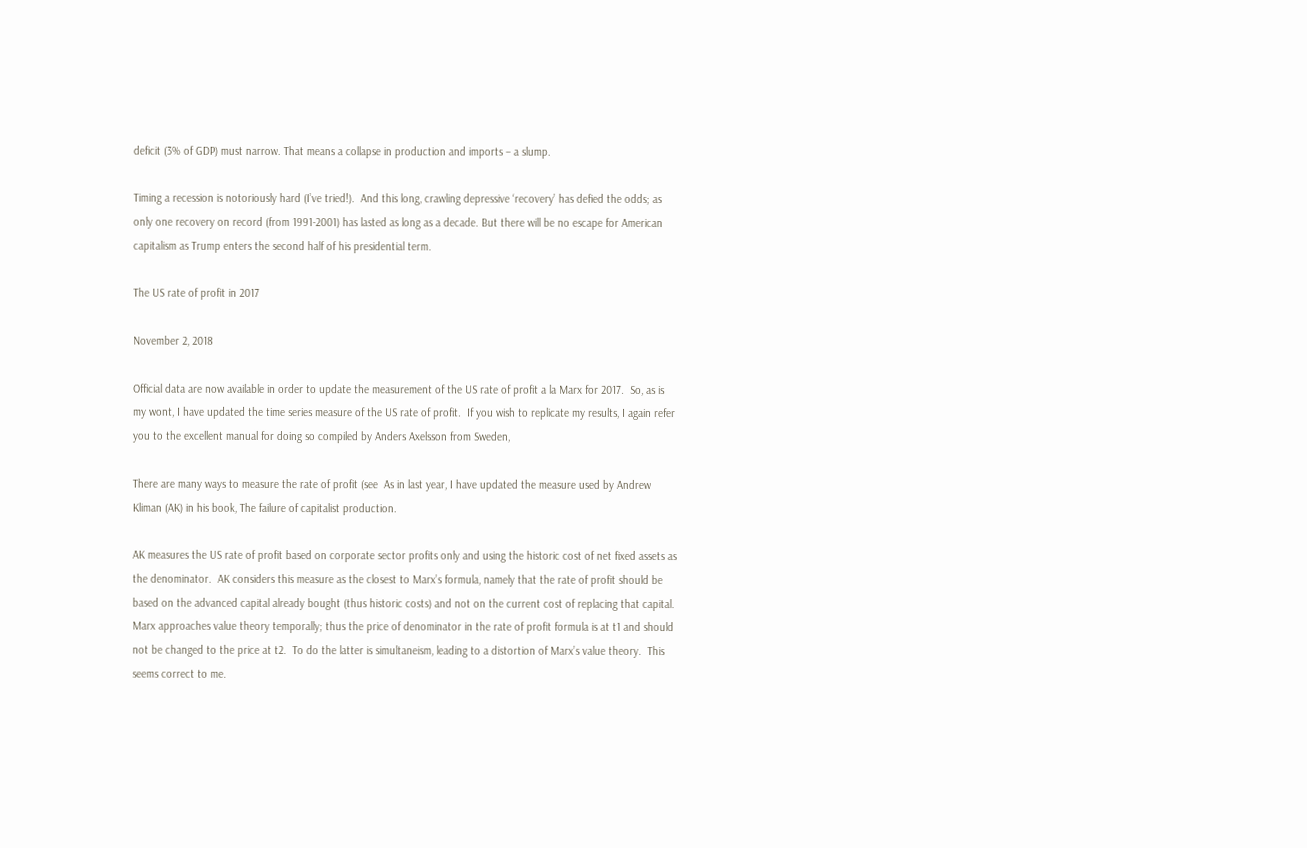deficit (3% of GDP) must narrow. That means a collapse in production and imports – a slump.

Timing a recession is notoriously hard (I’ve tried!).  And this long, crawling depressive ‘recovery’ has defied the odds; as only one recovery on record (from 1991-2001) has lasted as long as a decade. But there will be no escape for American capitalism as Trump enters the second half of his presidential term.

The US rate of profit in 2017

November 2, 2018

Official data are now available in order to update the measurement of the US rate of profit a la Marx for 2017.  So, as is my wont, I have updated the time series measure of the US rate of profit.  If you wish to replicate my results, I again refer you to the excellent manual for doing so compiled by Anders Axelsson from Sweden,

There are many ways to measure the rate of profit (see  As in last year, I have updated the measure used by Andrew Kliman (AK) in his book, The failure of capitalist production.

AK measures the US rate of profit based on corporate sector profits only and using the historic cost of net fixed assets as the denominator.  AK considers this measure as the closest to Marx’s formula, namely that the rate of profit should be based on the advanced capital already bought (thus historic costs) and not on the current cost of replacing that capital. Marx approaches value theory temporally; thus the price of denominator in the rate of profit formula is at t1 and should not be changed to the price at t2.  To do the latter is simultaneism, leading to a distortion of Marx’s value theory.  This seems correct to me.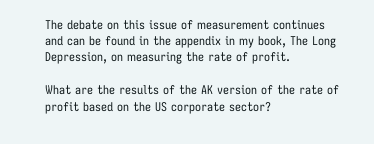The debate on this issue of measurement continues and can be found in the appendix in my book, The Long Depression, on measuring the rate of profit.

What are the results of the AK version of the rate of profit based on the US corporate sector?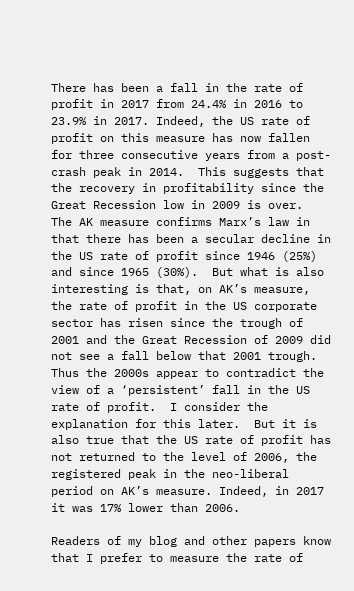There has been a fall in the rate of profit in 2017 from 24.4% in 2016 to 23.9% in 2017. Indeed, the US rate of profit on this measure has now fallen for three consecutive years from a post-crash peak in 2014.  This suggests that the recovery in profitability since the Great Recession low in 2009 is over.  The AK measure confirms Marx’s law in that there has been a secular decline in the US rate of profit since 1946 (25%) and since 1965 (30%).  But what is also interesting is that, on AK’s measure, the rate of profit in the US corporate sector has risen since the trough of 2001 and the Great Recession of 2009 did not see a fall below that 2001 trough.  Thus the 2000s appear to contradict the view of a ‘persistent’ fall in the US rate of profit.  I consider the explanation for this later.  But it is also true that the US rate of profit has not returned to the level of 2006, the registered peak in the neo-liberal period on AK’s measure. Indeed, in 2017 it was 17% lower than 2006.

Readers of my blog and other papers know that I prefer to measure the rate of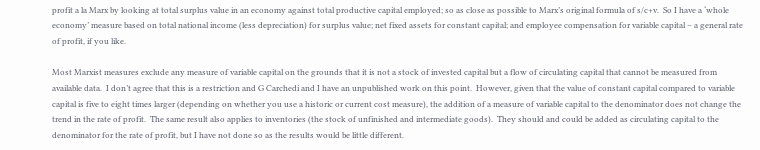profit a la Marx by looking at total surplus value in an economy against total productive capital employed; so as close as possible to Marx’s original formula of s/c+v.  So I have a ‘whole economy’ measure based on total national income (less depreciation) for surplus value; net fixed assets for constant capital; and employee compensation for variable capital – a general rate of profit, if you like.

Most Marxist measures exclude any measure of variable capital on the grounds that it is not a stock of invested capital but a flow of circulating capital that cannot be measured from available data.  I don’t agree that this is a restriction and G Carchedi and I have an unpublished work on this point.  However, given that the value of constant capital compared to variable capital is five to eight times larger (depending on whether you use a historic or current cost measure), the addition of a measure of variable capital to the denominator does not change the trend in the rate of profit.  The same result also applies to inventories (the stock of unfinished and intermediate goods).  They should and could be added as circulating capital to the denominator for the rate of profit, but I have not done so as the results would be little different.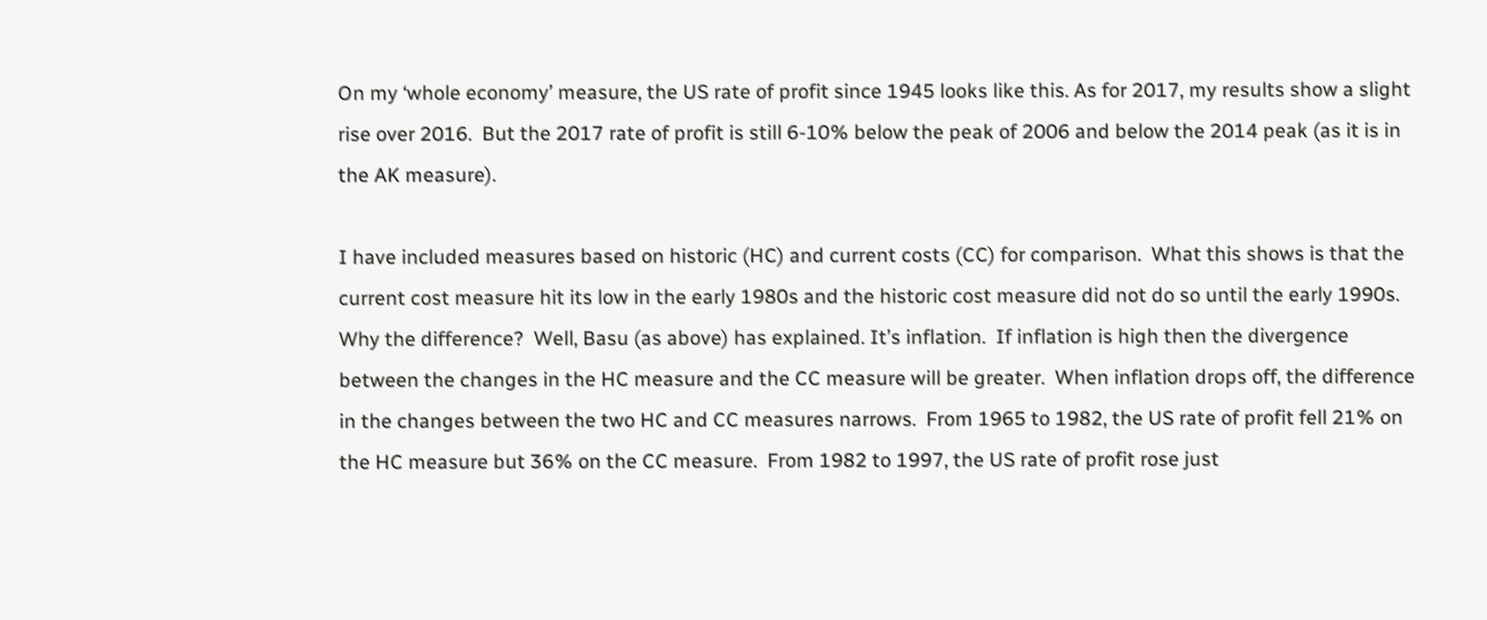On my ‘whole economy’ measure, the US rate of profit since 1945 looks like this. As for 2017, my results show a slight rise over 2016.  But the 2017 rate of profit is still 6-10% below the peak of 2006 and below the 2014 peak (as it is in the AK measure).

I have included measures based on historic (HC) and current costs (CC) for comparison.  What this shows is that the current cost measure hit its low in the early 1980s and the historic cost measure did not do so until the early 1990s.  Why the difference?  Well, Basu (as above) has explained. It’s inflation.  If inflation is high then the divergence between the changes in the HC measure and the CC measure will be greater.  When inflation drops off, the difference in the changes between the two HC and CC measures narrows.  From 1965 to 1982, the US rate of profit fell 21% on the HC measure but 36% on the CC measure.  From 1982 to 1997, the US rate of profit rose just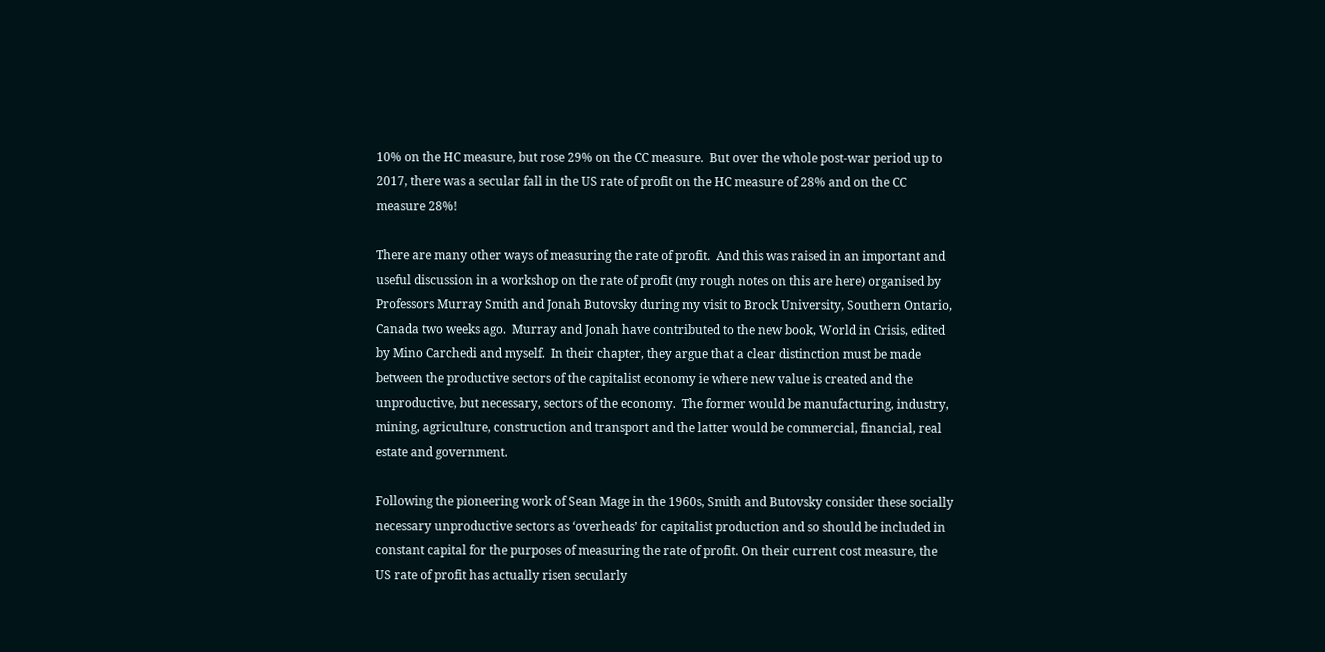10% on the HC measure, but rose 29% on the CC measure.  But over the whole post-war period up to 2017, there was a secular fall in the US rate of profit on the HC measure of 28% and on the CC measure 28%!

There are many other ways of measuring the rate of profit.  And this was raised in an important and useful discussion in a workshop on the rate of profit (my rough notes on this are here) organised by Professors Murray Smith and Jonah Butovsky during my visit to Brock University, Southern Ontario, Canada two weeks ago.  Murray and Jonah have contributed to the new book, World in Crisis, edited by Mino Carchedi and myself.  In their chapter, they argue that a clear distinction must be made between the productive sectors of the capitalist economy ie where new value is created and the unproductive, but necessary, sectors of the economy.  The former would be manufacturing, industry, mining, agriculture, construction and transport and the latter would be commercial, financial, real estate and government.

Following the pioneering work of Sean Mage in the 1960s, Smith and Butovsky consider these socially necessary unproductive sectors as ‘overheads’ for capitalist production and so should be included in constant capital for the purposes of measuring the rate of profit. On their current cost measure, the US rate of profit has actually risen secularly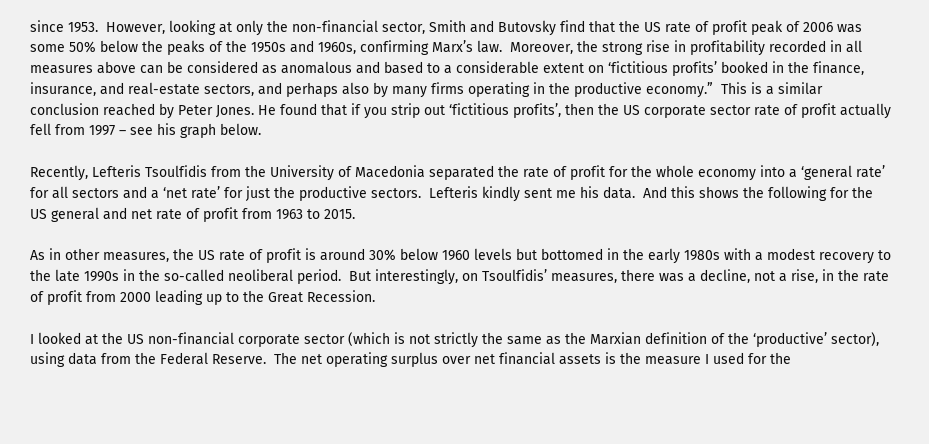since 1953.  However, looking at only the non-financial sector, Smith and Butovsky find that the US rate of profit peak of 2006 was some 50% below the peaks of the 1950s and 1960s, confirming Marx’s law.  Moreover, the strong rise in profitability recorded in all measures above can be considered as anomalous and based to a considerable extent on ‘fictitious profits’ booked in the finance, insurance, and real-estate sectors, and perhaps also by many firms operating in the productive economy.”  This is a similar conclusion reached by Peter Jones. He found that if you strip out ‘fictitious profits’, then the US corporate sector rate of profit actually fell from 1997 – see his graph below.

Recently, Lefteris Tsoulfidis from the University of Macedonia separated the rate of profit for the whole economy into a ‘general rate’ for all sectors and a ‘net rate’ for just the productive sectors.  Lefteris kindly sent me his data.  And this shows the following for the US general and net rate of profit from 1963 to 2015.

As in other measures, the US rate of profit is around 30% below 1960 levels but bottomed in the early 1980s with a modest recovery to the late 1990s in the so-called neoliberal period.  But interestingly, on Tsoulfidis’ measures, there was a decline, not a rise, in the rate of profit from 2000 leading up to the Great Recession.

I looked at the US non-financial corporate sector (which is not strictly the same as the Marxian definition of the ‘productive’ sector), using data from the Federal Reserve.  The net operating surplus over net financial assets is the measure I used for the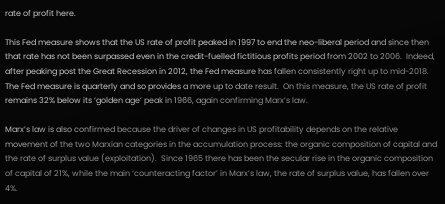rate of profit here.

This Fed measure shows that the US rate of profit peaked in 1997 to end the neo-liberal period and since then that rate has not been surpassed even in the credit-fuelled fictitious profits period from 2002 to 2006.  Indeed, after peaking post the Great Recession in 2012, the Fed measure has fallen consistently right up to mid-2018.  The Fed measure is quarterly and so provides a more up to date result.  On this measure, the US rate of profit remains 32% below its ‘golden age’ peak in 1966, again confirming Marx’s law.

Marx’s law is also confirmed because the driver of changes in US profitability depends on the relative movement of the two Marxian categories in the accumulation process: the organic composition of capital and the rate of surplus value (exploitation).  Since 1965 there has been the secular rise in the organic composition of capital of 21%, while the main ‘counteracting factor’ in Marx’s law, the rate of surplus value, has fallen over 4%.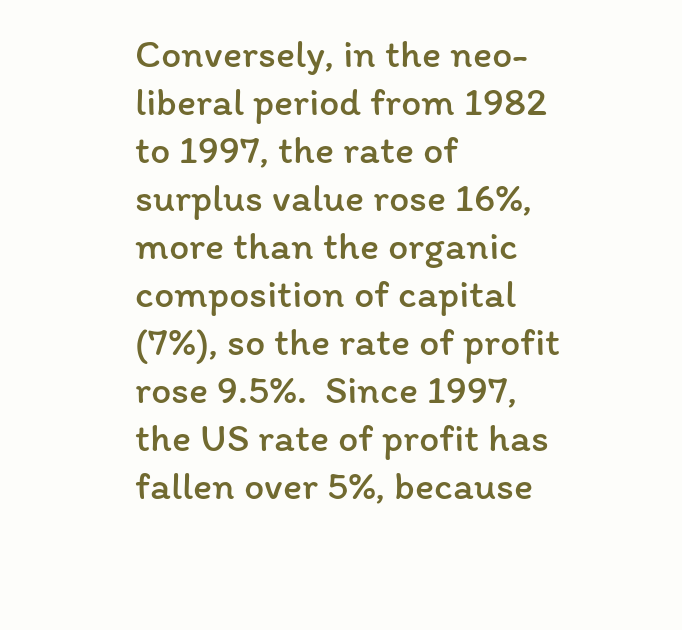Conversely, in the neo-liberal period from 1982 to 1997, the rate of surplus value rose 16%, more than the organic composition of capital (7%), so the rate of profit rose 9.5%.  Since 1997, the US rate of profit has fallen over 5%, because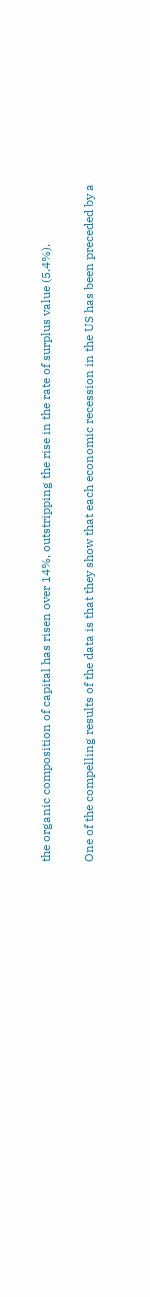the organic composition of capital has risen over 14%, outstripping the rise in the rate of surplus value (5.4%).

One of the compelling results of the data is that they show that each economic recession in the US has been preceded by a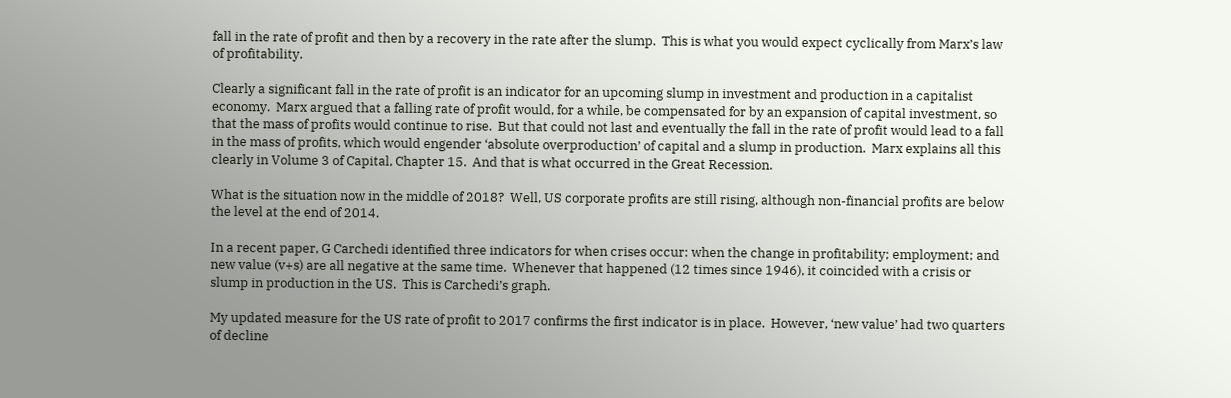fall in the rate of profit and then by a recovery in the rate after the slump.  This is what you would expect cyclically from Marx’s law of profitability.

Clearly a significant fall in the rate of profit is an indicator for an upcoming slump in investment and production in a capitalist economy.  Marx argued that a falling rate of profit would, for a while, be compensated for by an expansion of capital investment, so that the mass of profits would continue to rise.  But that could not last and eventually the fall in the rate of profit would lead to a fall in the mass of profits, which would engender ‘absolute overproduction’ of capital and a slump in production.  Marx explains all this clearly in Volume 3 of Capital, Chapter 15.  And that is what occurred in the Great Recession.

What is the situation now in the middle of 2018?  Well, US corporate profits are still rising, although non-financial profits are below the level at the end of 2014.

In a recent paper, G Carchedi identified three indicators for when crises occur: when the change in profitability; employment; and new value (v+s) are all negative at the same time.  Whenever that happened (12 times since 1946), it coincided with a crisis or slump in production in the US.  This is Carchedi’s graph.

My updated measure for the US rate of profit to 2017 confirms the first indicator is in place.  However, ‘new value’ had two quarters of decline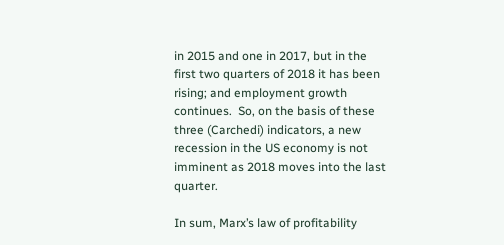in 2015 and one in 2017, but in the first two quarters of 2018 it has been rising; and employment growth continues.  So, on the basis of these three (Carchedi) indicators, a new recession in the US economy is not imminent as 2018 moves into the last quarter.

In sum, Marx’s law of profitability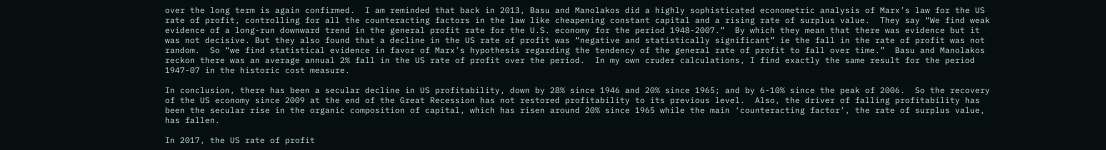over the long term is again confirmed.  I am reminded that back in 2013, Basu and Manolakos did a highly sophisticated econometric analysis of Marx’s law for the US rate of profit, controlling for all the counteracting factors in the law like cheapening constant capital and a rising rate of surplus value.  They say “We find weak evidence of a long-run downward trend in the general profit rate for the U.S. economy for the period 1948-2007.”  By which they mean that there was evidence but it was not decisive. But they also found that a decline in the US rate of profit was “negative and statistically significant” ie the fall in the rate of profit was not random.  So “we find statistical evidence in favor of Marx’s hypothesis regarding the tendency of the general rate of profit to fall over time.”  Basu and Manolakos reckon there was an average annual 2% fall in the US rate of profit over the period.  In my own cruder calculations, I find exactly the same result for the period 1947-07 in the historic cost measure.

In conclusion, there has been a secular decline in US profitability, down by 28% since 1946 and 20% since 1965; and by 6-10% since the peak of 2006.  So the recovery of the US economy since 2009 at the end of the Great Recession has not restored profitability to its previous level.  Also, the driver of falling profitability has been the secular rise in the organic composition of capital, which has risen around 20% since 1965 while the main ‘counteracting factor’, the rate of surplus value, has fallen.

In 2017, the US rate of profit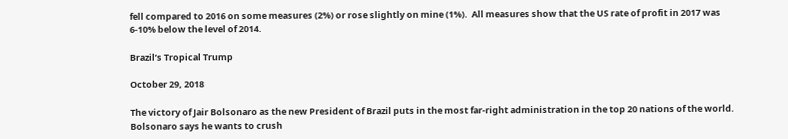fell compared to 2016 on some measures (2%) or rose slightly on mine (1%).  All measures show that the US rate of profit in 2017 was 6-10% below the level of 2014.

Brazil’s Tropical Trump

October 29, 2018

The victory of Jair Bolsonaro as the new President of Brazil puts in the most far-right administration in the top 20 nations of the world.  Bolsonaro says he wants to crush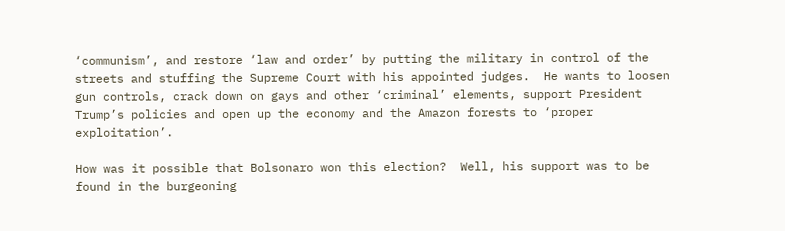‘communism’, and restore ‘law and order’ by putting the military in control of the streets and stuffing the Supreme Court with his appointed judges.  He wants to loosen gun controls, crack down on gays and other ‘criminal’ elements, support President Trump’s policies and open up the economy and the Amazon forests to ‘proper exploitation’.

How was it possible that Bolsonaro won this election?  Well, his support was to be found in the burgeoning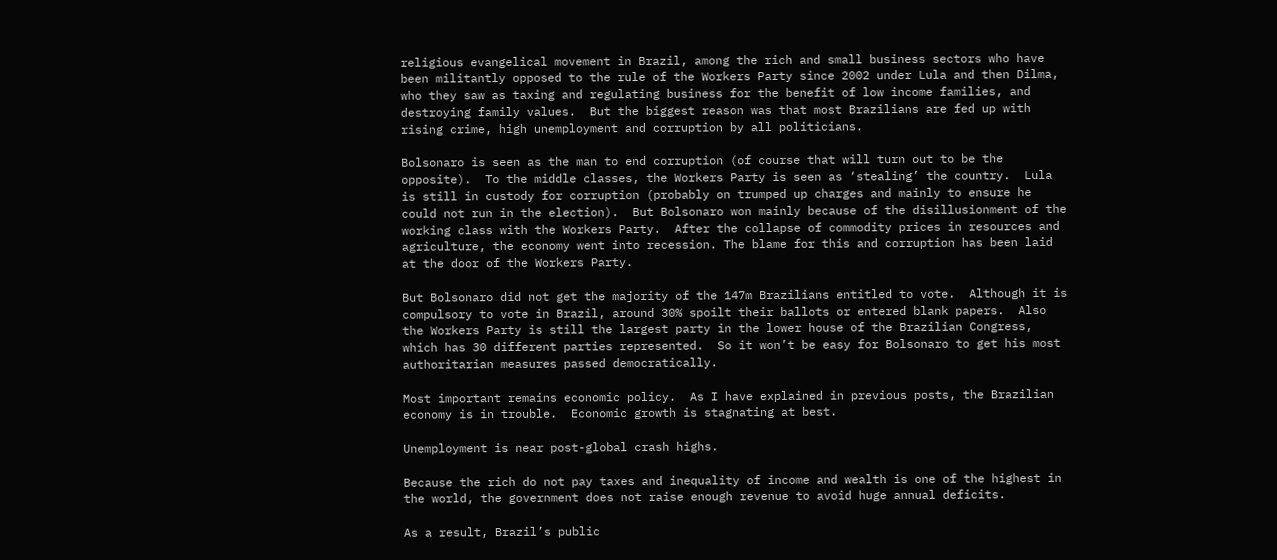religious evangelical movement in Brazil, among the rich and small business sectors who have been militantly opposed to the rule of the Workers Party since 2002 under Lula and then Dilma, who they saw as taxing and regulating business for the benefit of low income families, and destroying family values.  But the biggest reason was that most Brazilians are fed up with rising crime, high unemployment and corruption by all politicians.

Bolsonaro is seen as the man to end corruption (of course that will turn out to be the opposite).  To the middle classes, the Workers Party is seen as ‘stealing’ the country.  Lula is still in custody for corruption (probably on trumped up charges and mainly to ensure he could not run in the election).  But Bolsonaro won mainly because of the disillusionment of the working class with the Workers Party.  After the collapse of commodity prices in resources and agriculture, the economy went into recession. The blame for this and corruption has been laid at the door of the Workers Party.

But Bolsonaro did not get the majority of the 147m Brazilians entitled to vote.  Although it is compulsory to vote in Brazil, around 30% spoilt their ballots or entered blank papers.  Also the Workers Party is still the largest party in the lower house of the Brazilian Congress, which has 30 different parties represented.  So it won’t be easy for Bolsonaro to get his most authoritarian measures passed democratically.

Most important remains economic policy.  As I have explained in previous posts, the Brazilian economy is in trouble.  Economic growth is stagnating at best.

Unemployment is near post-global crash highs.

Because the rich do not pay taxes and inequality of income and wealth is one of the highest in the world, the government does not raise enough revenue to avoid huge annual deficits.

As a result, Brazil’s public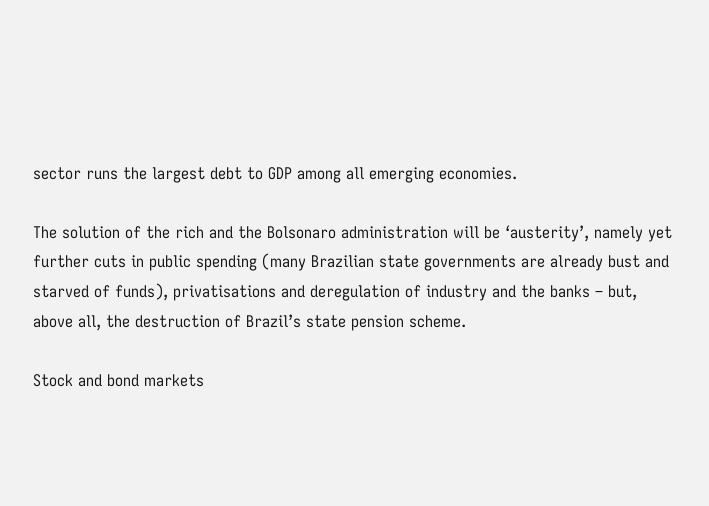sector runs the largest debt to GDP among all emerging economies.

The solution of the rich and the Bolsonaro administration will be ‘austerity’, namely yet further cuts in public spending (many Brazilian state governments are already bust and starved of funds), privatisations and deregulation of industry and the banks – but, above all, the destruction of Brazil’s state pension scheme.

Stock and bond markets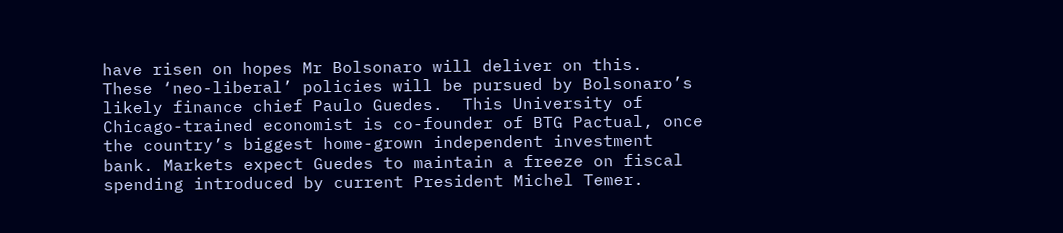have risen on hopes Mr Bolsonaro will deliver on this.  These ‘neo-liberal’ policies will be pursued by Bolsonaro’s likely finance chief Paulo Guedes.  This University of Chicago-trained economist is co-founder of BTG Pactual, once the country’s biggest home-grown independent investment bank. Markets expect Guedes to maintain a freeze on fiscal spending introduced by current President Michel Temer.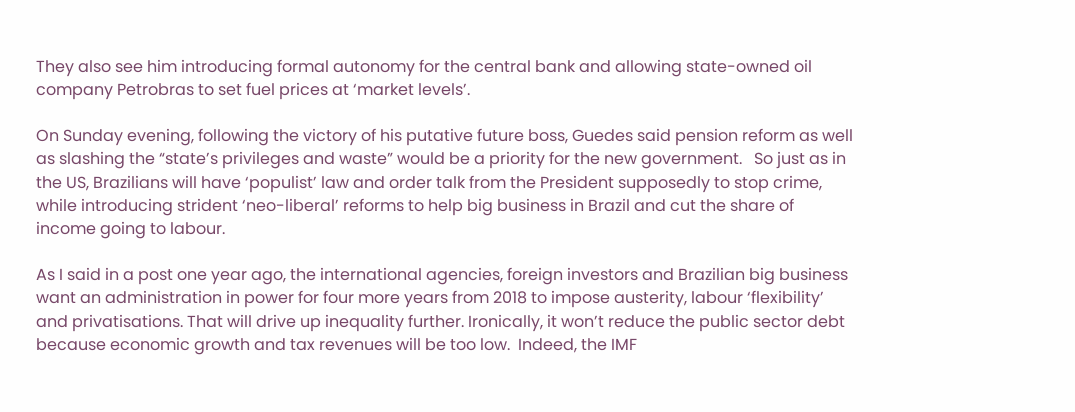They also see him introducing formal autonomy for the central bank and allowing state-owned oil company Petrobras to set fuel prices at ‘market levels’.

On Sunday evening, following the victory of his putative future boss, Guedes said pension reform as well as slashing the “state’s privileges and waste” would be a priority for the new government.   So just as in the US, Brazilians will have ‘populist’ law and order talk from the President supposedly to stop crime, while introducing strident ‘neo-liberal’ reforms to help big business in Brazil and cut the share of income going to labour.

As I said in a post one year ago, the international agencies, foreign investors and Brazilian big business want an administration in power for four more years from 2018 to impose austerity, labour ‘flexibility’ and privatisations. That will drive up inequality further. Ironically, it won’t reduce the public sector debt because economic growth and tax revenues will be too low.  Indeed, the IMF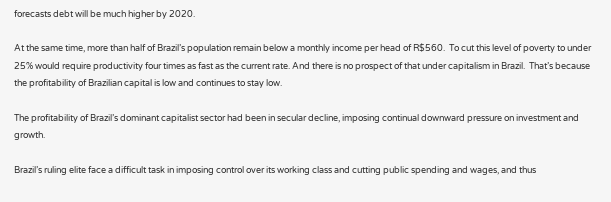forecasts debt will be much higher by 2020.

At the same time, more than half of Brazil’s population remain below a monthly income per head of R$560.  To cut this level of poverty to under 25% would require productivity four times as fast as the current rate. And there is no prospect of that under capitalism in Brazil.  That’s because the profitability of Brazilian capital is low and continues to stay low.

The profitability of Brazil’s dominant capitalist sector had been in secular decline, imposing continual downward pressure on investment and growth.

Brazil’s ruling elite face a difficult task in imposing control over its working class and cutting public spending and wages, and thus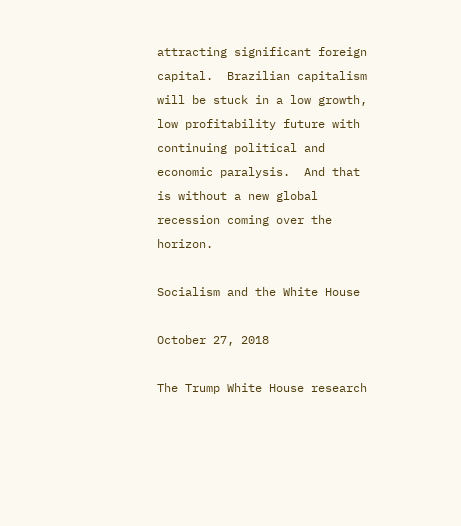attracting significant foreign capital.  Brazilian capitalism will be stuck in a low growth, low profitability future with continuing political and economic paralysis.  And that is without a new global recession coming over the horizon.

Socialism and the White House

October 27, 2018

The Trump White House research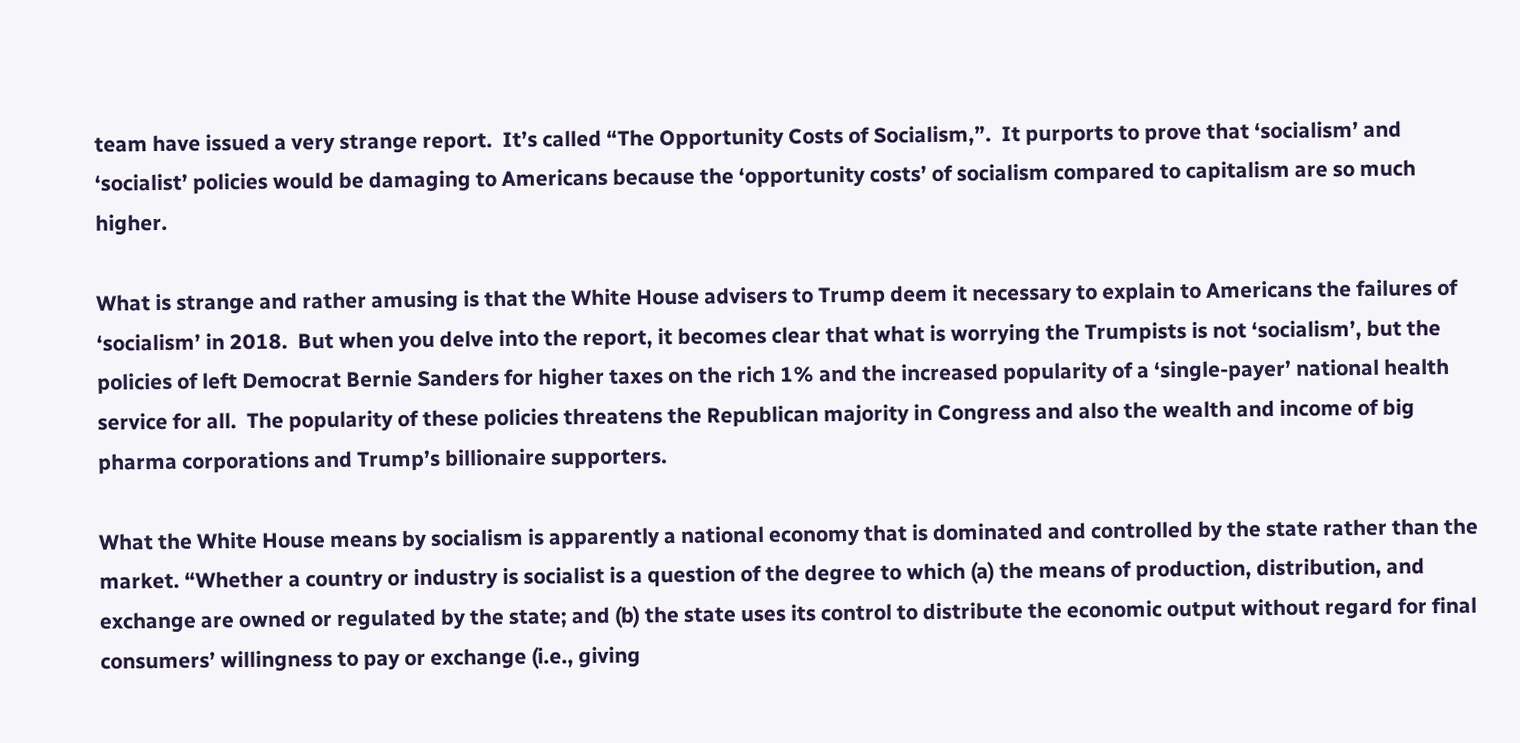team have issued a very strange report.  It’s called “The Opportunity Costs of Socialism,”.  It purports to prove that ‘socialism’ and ‘socialist’ policies would be damaging to Americans because the ‘opportunity costs’ of socialism compared to capitalism are so much higher.

What is strange and rather amusing is that the White House advisers to Trump deem it necessary to explain to Americans the failures of ‘socialism’ in 2018.  But when you delve into the report, it becomes clear that what is worrying the Trumpists is not ‘socialism’, but the policies of left Democrat Bernie Sanders for higher taxes on the rich 1% and the increased popularity of a ‘single-payer’ national health service for all.  The popularity of these policies threatens the Republican majority in Congress and also the wealth and income of big pharma corporations and Trump’s billionaire supporters.

What the White House means by socialism is apparently a national economy that is dominated and controlled by the state rather than the market. “Whether a country or industry is socialist is a question of the degree to which (a) the means of production, distribution, and exchange are owned or regulated by the state; and (b) the state uses its control to distribute the economic output without regard for final consumers’ willingness to pay or exchange (i.e., giving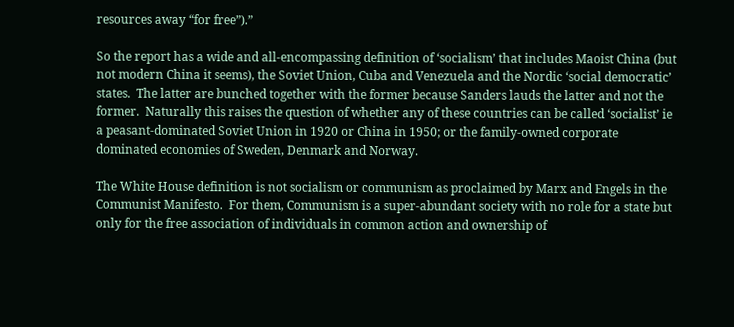resources away “for free”).”

So the report has a wide and all-encompassing definition of ‘socialism’ that includes Maoist China (but not modern China it seems), the Soviet Union, Cuba and Venezuela and the Nordic ‘social democratic’ states.  The latter are bunched together with the former because Sanders lauds the latter and not the former.  Naturally this raises the question of whether any of these countries can be called ‘socialist’ ie a peasant-dominated Soviet Union in 1920 or China in 1950; or the family-owned corporate dominated economies of Sweden, Denmark and Norway.

The White House definition is not socialism or communism as proclaimed by Marx and Engels in the Communist Manifesto.  For them, Communism is a super-abundant society with no role for a state but only for the free association of individuals in common action and ownership of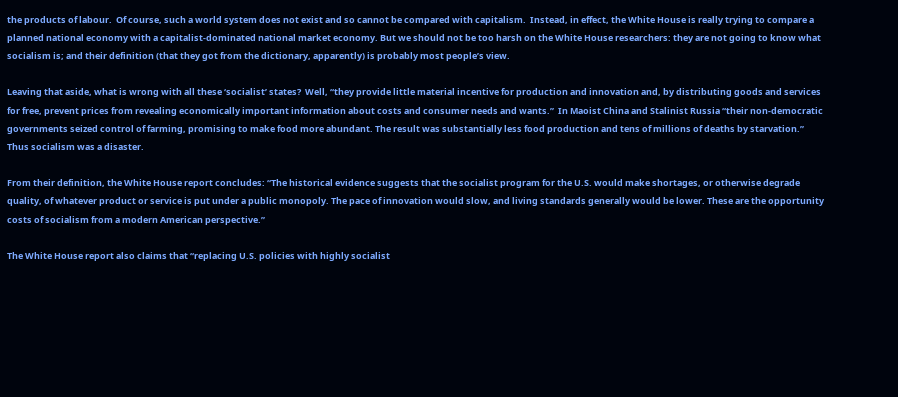the products of labour.  Of course, such a world system does not exist and so cannot be compared with capitalism.  Instead, in effect, the White House is really trying to compare a planned national economy with a capitalist-dominated national market economy. But we should not be too harsh on the White House researchers: they are not going to know what socialism is; and their definition (that they got from the dictionary, apparently) is probably most people’s view.

Leaving that aside, what is wrong with all these ‘socialist’ states?  Well, “they provide little material incentive for production and innovation and, by distributing goods and services for free, prevent prices from revealing economically important information about costs and consumer needs and wants.”  In Maoist China and Stalinist Russia “their non-democratic governments seized control of farming, promising to make food more abundant. The result was substantially less food production and tens of millions of deaths by starvation.”  Thus socialism was a disaster.

From their definition, the White House report concludes: “The historical evidence suggests that the socialist program for the U.S. would make shortages, or otherwise degrade quality, of whatever product or service is put under a public monopoly. The pace of innovation would slow, and living standards generally would be lower. These are the opportunity costs of socialism from a modern American perspective.”

The White House report also claims that “replacing U.S. policies with highly socialist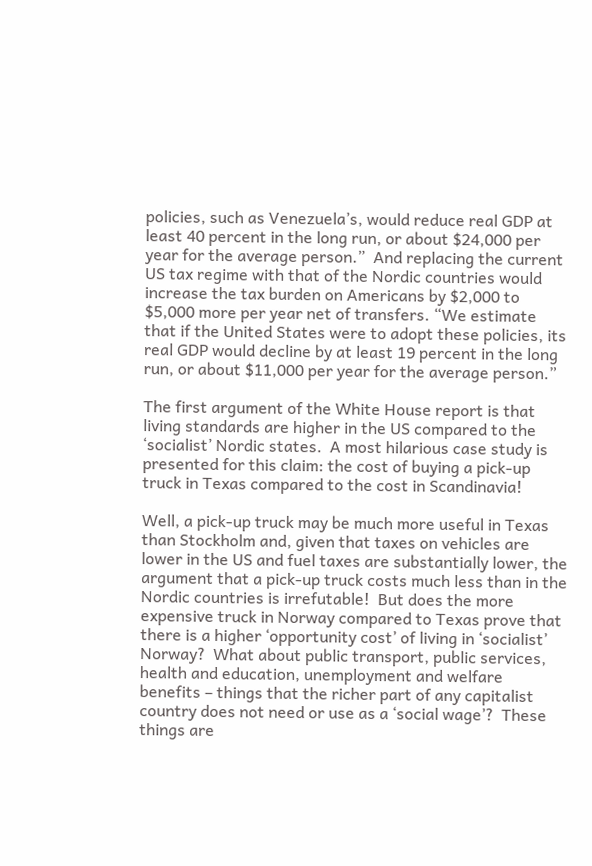policies, such as Venezuela’s, would reduce real GDP at least 40 percent in the long run, or about $24,000 per year for the average person.”  And replacing the current US tax regime with that of the Nordic countries would increase the tax burden on Americans by $2,000 to $5,000 more per year net of transfers. “We estimate that if the United States were to adopt these policies, its real GDP would decline by at least 19 percent in the long run, or about $11,000 per year for the average person.”

The first argument of the White House report is that living standards are higher in the US compared to the ‘socialist’ Nordic states.  A most hilarious case study is presented for this claim: the cost of buying a pick-up truck in Texas compared to the cost in Scandinavia!

Well, a pick-up truck may be much more useful in Texas than Stockholm and, given that taxes on vehicles are lower in the US and fuel taxes are substantially lower, the argument that a pick-up truck costs much less than in the Nordic countries is irrefutable!  But does the more expensive truck in Norway compared to Texas prove that there is a higher ‘opportunity cost’ of living in ‘socialist’ Norway?  What about public transport, public services, health and education, unemployment and welfare benefits – things that the richer part of any capitalist country does not need or use as a ‘social wage’?  These things are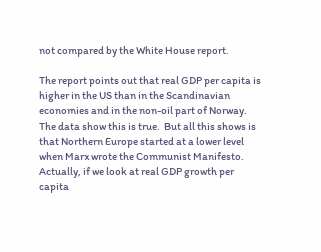not compared by the White House report.

The report points out that real GDP per capita is higher in the US than in the Scandinavian economies and in the non-oil part of Norway.  The data show this is true.  But all this shows is that Northern Europe started at a lower level when Marx wrote the Communist Manifesto.  Actually, if we look at real GDP growth per capita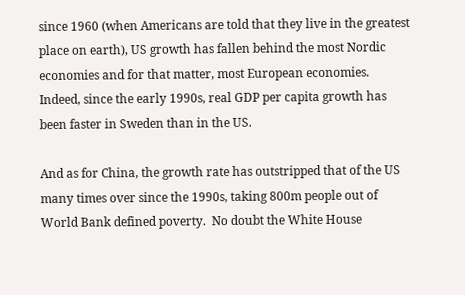since 1960 (when Americans are told that they live in the greatest place on earth), US growth has fallen behind the most Nordic economies and for that matter, most European economies.  Indeed, since the early 1990s, real GDP per capita growth has been faster in Sweden than in the US.

And as for China, the growth rate has outstripped that of the US many times over since the 1990s, taking 800m people out of World Bank defined poverty.  No doubt the White House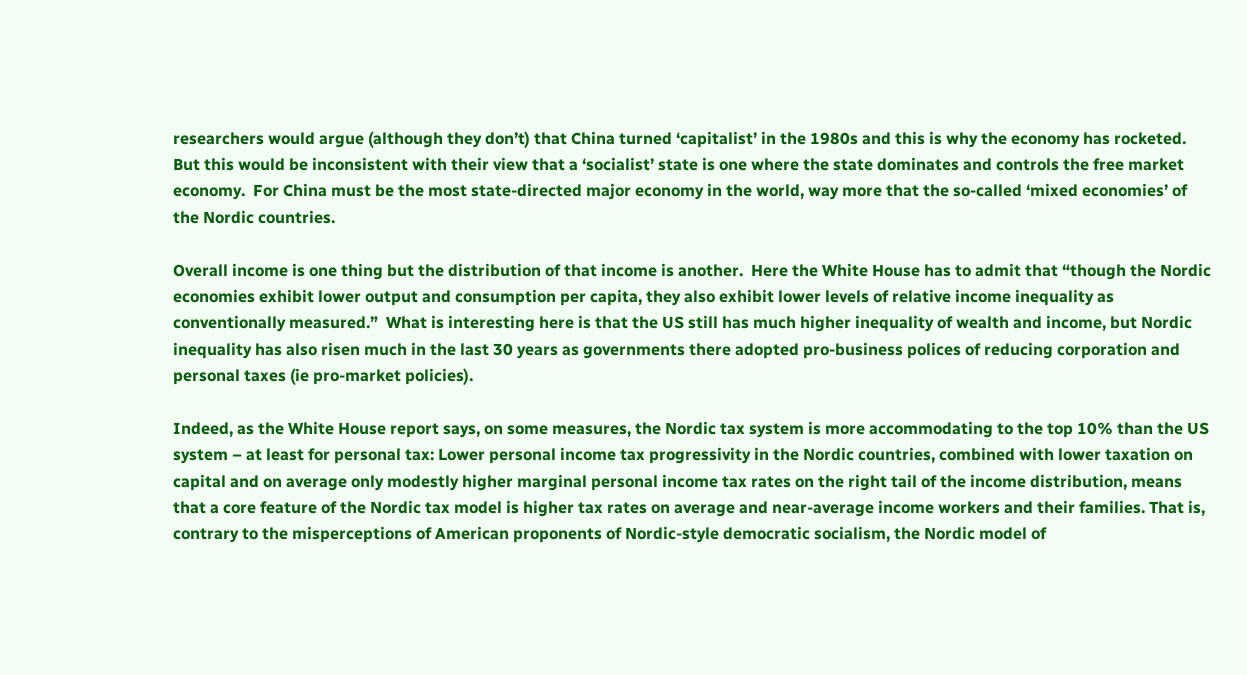researchers would argue (although they don’t) that China turned ‘capitalist’ in the 1980s and this is why the economy has rocketed.  But this would be inconsistent with their view that a ‘socialist’ state is one where the state dominates and controls the free market economy.  For China must be the most state-directed major economy in the world, way more that the so-called ‘mixed economies’ of the Nordic countries.

Overall income is one thing but the distribution of that income is another.  Here the White House has to admit that “though the Nordic economies exhibit lower output and consumption per capita, they also exhibit lower levels of relative income inequality as conventionally measured.”  What is interesting here is that the US still has much higher inequality of wealth and income, but Nordic inequality has also risen much in the last 30 years as governments there adopted pro-business polices of reducing corporation and personal taxes (ie pro-market policies).

Indeed, as the White House report says, on some measures, the Nordic tax system is more accommodating to the top 10% than the US system – at least for personal tax: Lower personal income tax progressivity in the Nordic countries, combined with lower taxation on capital and on average only modestly higher marginal personal income tax rates on the right tail of the income distribution, means that a core feature of the Nordic tax model is higher tax rates on average and near-average income workers and their families. That is, contrary to the misperceptions of American proponents of Nordic-style democratic socialism, the Nordic model of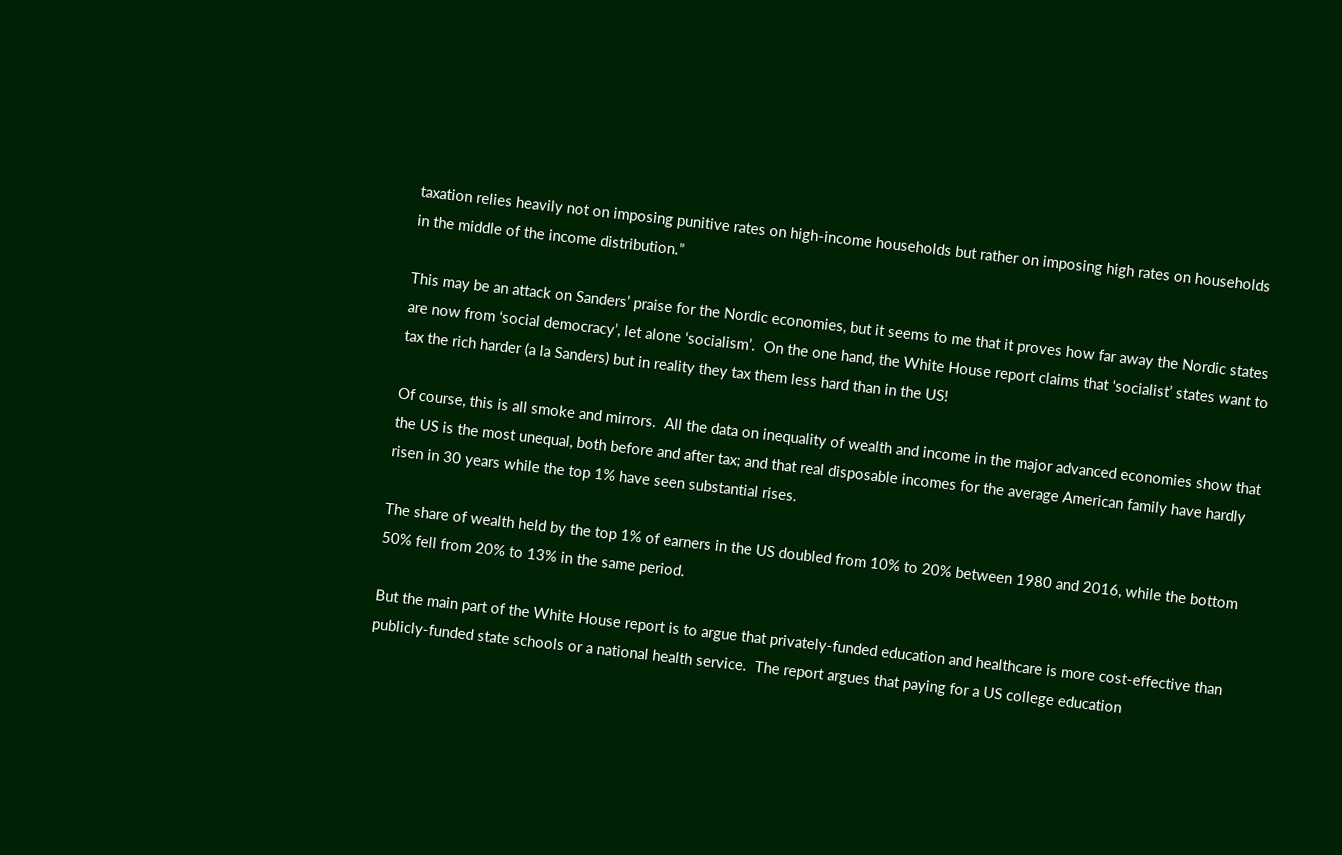taxation relies heavily not on imposing punitive rates on high-income households but rather on imposing high rates on households in the middle of the income distribution.”

This may be an attack on Sanders’ praise for the Nordic economies, but it seems to me that it proves how far away the Nordic states are now from ‘social democracy’, let alone ‘socialism’.  On the one hand, the White House report claims that ‘socialist’ states want to tax the rich harder (a la Sanders) but in reality they tax them less hard than in the US!

Of course, this is all smoke and mirrors.  All the data on inequality of wealth and income in the major advanced economies show that the US is the most unequal, both before and after tax; and that real disposable incomes for the average American family have hardly risen in 30 years while the top 1% have seen substantial rises.

The share of wealth held by the top 1% of earners in the US doubled from 10% to 20% between 1980 and 2016, while the bottom 50% fell from 20% to 13% in the same period.

But the main part of the White House report is to argue that privately-funded education and healthcare is more cost-effective than publicly-funded state schools or a national health service.  The report argues that paying for a US college education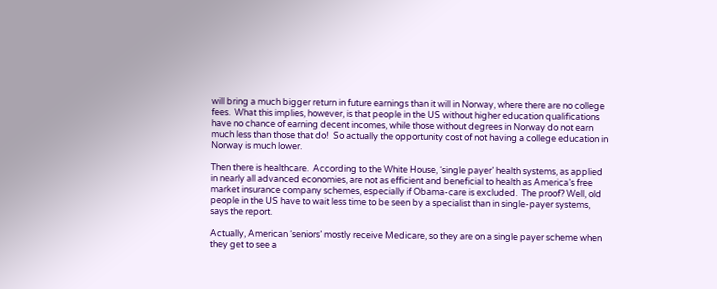will bring a much bigger return in future earnings than it will in Norway, where there are no college fees.  What this implies, however, is that people in the US without higher education qualifications have no chance of earning decent incomes, while those without degrees in Norway do not earn much less than those that do!  So actually the opportunity cost of not having a college education in Norway is much lower.

Then there is healthcare.  According to the White House, ‘single payer’ health systems, as applied in nearly all advanced economies, are not as efficient and beneficial to health as America’s free market insurance company schemes, especially if Obama-care is excluded.  The proof? Well, old people in the US have to wait less time to be seen by a specialist than in single-payer systems, says the report.

Actually, American ‘seniors’ mostly receive Medicare, so they are on a single payer scheme when they get to see a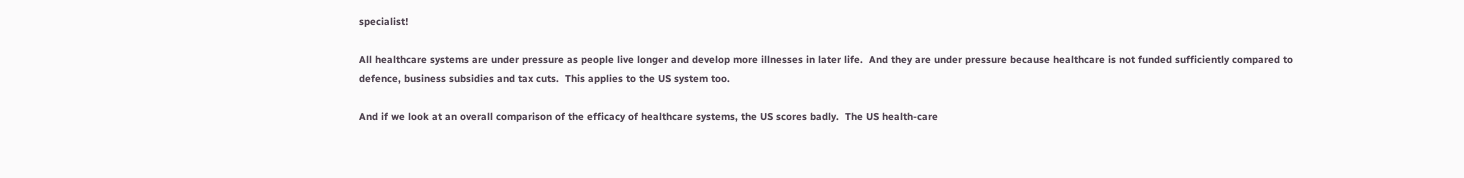specialist!

All healthcare systems are under pressure as people live longer and develop more illnesses in later life.  And they are under pressure because healthcare is not funded sufficiently compared to defence, business subsidies and tax cuts.  This applies to the US system too.

And if we look at an overall comparison of the efficacy of healthcare systems, the US scores badly.  The US health-care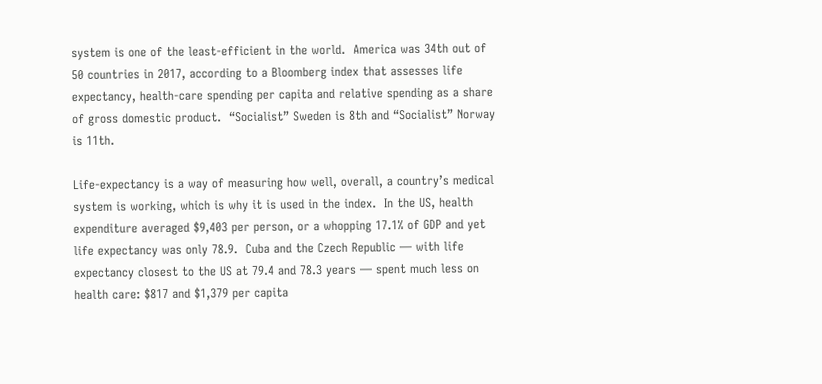system is one of the least-efficient in the world.  America was 34th out of 50 countries in 2017, according to a Bloomberg index that assesses life expectancy, health-care spending per capita and relative spending as a share of gross domestic product.  “Socialist” Sweden is 8th and “Socialist” Norway is 11th.

Life-expectancy is a way of measuring how well, overall, a country’s medical system is working, which is why it is used in the index.  In the US, health expenditure averaged $9,403 per person, or a whopping 17.1% of GDP and yet life expectancy was only 78.9.  Cuba and the Czech Republic — with life expectancy closest to the US at 79.4 and 78.3 years — spent much less on health care: $817 and $1,379 per capita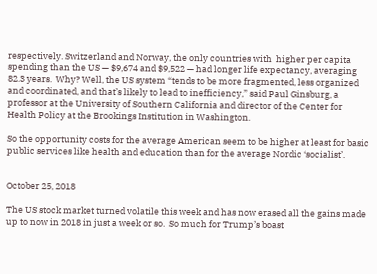respectively. Switzerland and Norway, the only countries with  higher per capita spending than the US — $9,674 and $9,522 — had longer life expectancy, averaging 82.3 years.  Why? Well, the US system “tends to be more fragmented, less organized and coordinated, and that’s likely to lead to inefficiency,” said Paul Ginsburg, a professor at the University of Southern California and director of the Center for Health Policy at the Brookings Institution in Washington.

So the opportunity costs for the average American seem to be higher at least for basic public services like health and education than for the average Nordic ‘socialist’.


October 25, 2018

The US stock market turned volatile this week and has now erased all the gains made up to now in 2018 in just a week or so.  So much for Trump’s boast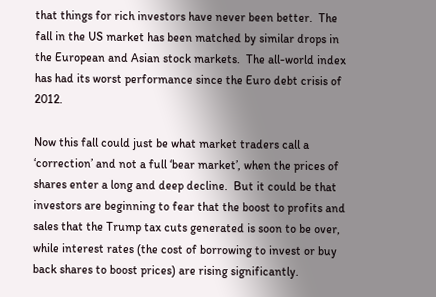that things for rich investors have never been better.  The fall in the US market has been matched by similar drops in the European and Asian stock markets.  The all-world index has had its worst performance since the Euro debt crisis of 2012.

Now this fall could just be what market traders call a ‘correction’ and not a full ‘bear market’, when the prices of shares enter a long and deep decline.  But it could be that investors are beginning to fear that the boost to profits and sales that the Trump tax cuts generated is soon to be over, while interest rates (the cost of borrowing to invest or buy back shares to boost prices) are rising significantly.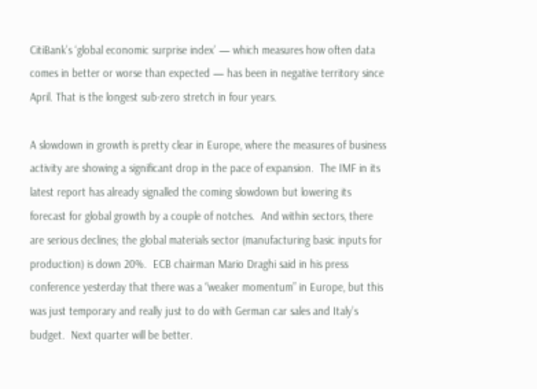CitiBank’s ‘global economic surprise index’ — which measures how often data comes in better or worse than expected — has been in negative territory since April. That is the longest sub-zero stretch in four years.

A slowdown in growth is pretty clear in Europe, where the measures of business activity are showing a significant drop in the pace of expansion.  The IMF in its latest report has already signalled the coming slowdown but lowering its forecast for global growth by a couple of notches.  And within sectors, there are serious declines; the global materials sector (manufacturing basic inputs for production) is down 20%.  ECB chairman Mario Draghi said in his press conference yesterday that there was a “weaker momentum” in Europe, but this was just temporary and really just to do with German car sales and Italy’s budget.  Next quarter will be better.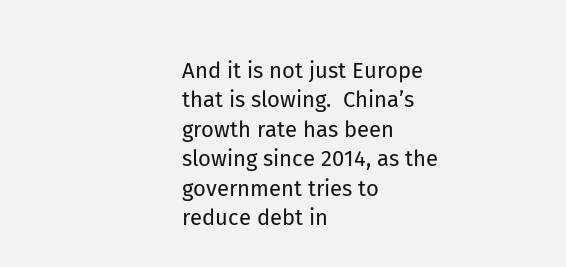And it is not just Europe that is slowing.  China’s growth rate has been slowing since 2014, as the government tries to reduce debt in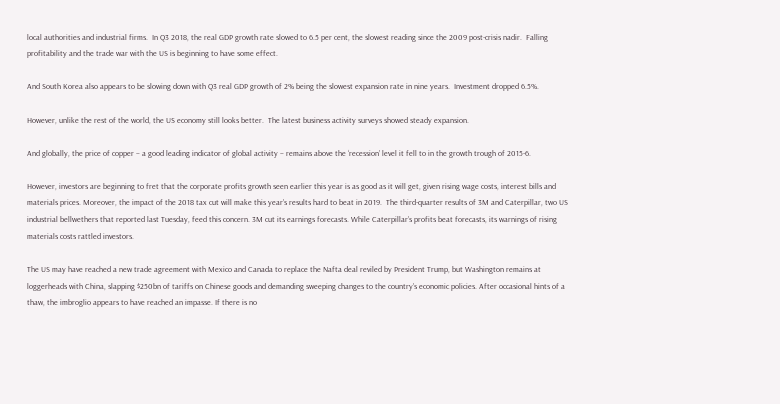local authorities and industrial firms.  In Q3 2018, the real GDP growth rate slowed to 6.5 per cent, the slowest reading since the 2009 post-crisis nadir.  Falling profitability and the trade war with the US is beginning to have some effect.

And South Korea also appears to be slowing down with Q3 real GDP growth of 2% being the slowest expansion rate in nine years.  Investment dropped 6.5%.

However, unlike the rest of the world, the US economy still looks better.  The latest business activity surveys showed steady expansion.

And globally, the price of copper – a good leading indicator of global activity – remains above the ‘recession’ level it fell to in the growth trough of 2015-6.

However, investors are beginning to fret that the corporate profits growth seen earlier this year is as good as it will get, given rising wage costs, interest bills and materials prices. Moreover, the impact of the 2018 tax cut will make this year’s results hard to beat in 2019.  The third-quarter results of 3M and Caterpillar, two US industrial bellwethers that reported last Tuesday, feed this concern. 3M cut its earnings forecasts. While Caterpillar’s profits beat forecasts, its warnings of rising materials costs rattled investors.

The US may have reached a new trade agreement with Mexico and Canada to replace the Nafta deal reviled by President Trump, but Washington remains at loggerheads with China, slapping $250bn of tariffs on Chinese goods and demanding sweeping changes to the country’s economic policies. After occasional hints of a thaw, the imbroglio appears to have reached an impasse. If there is no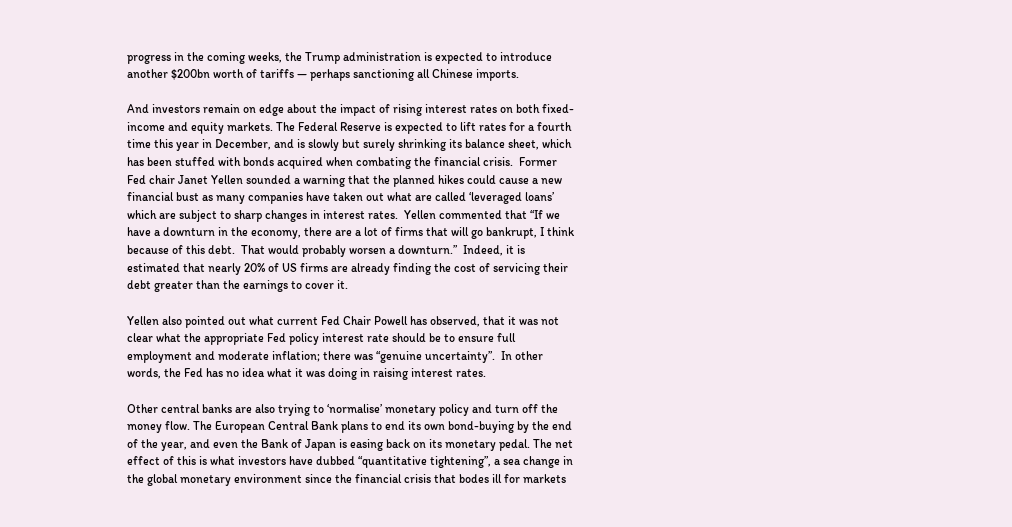progress in the coming weeks, the Trump administration is expected to introduce another $200bn worth of tariffs — perhaps sanctioning all Chinese imports.

And investors remain on edge about the impact of rising interest rates on both fixed-income and equity markets. The Federal Reserve is expected to lift rates for a fourth time this year in December, and is slowly but surely shrinking its balance sheet, which has been stuffed with bonds acquired when combating the financial crisis.  Former Fed chair Janet Yellen sounded a warning that the planned hikes could cause a new financial bust as many companies have taken out what are called ‘leveraged loans’ which are subject to sharp changes in interest rates.  Yellen commented that “If we have a downturn in the economy, there are a lot of firms that will go bankrupt, I think because of this debt.  That would probably worsen a downturn.”  Indeed, it is estimated that nearly 20% of US firms are already finding the cost of servicing their debt greater than the earnings to cover it.

Yellen also pointed out what current Fed Chair Powell has observed, that it was not clear what the appropriate Fed policy interest rate should be to ensure full employment and moderate inflation; there was “genuine uncertainty”.  In other words, the Fed has no idea what it was doing in raising interest rates.

Other central banks are also trying to ‘normalise’ monetary policy and turn off the money flow. The European Central Bank plans to end its own bond-buying by the end of the year, and even the Bank of Japan is easing back on its monetary pedal. The net effect of this is what investors have dubbed “quantitative tightening”, a sea change in the global monetary environment since the financial crisis that bodes ill for markets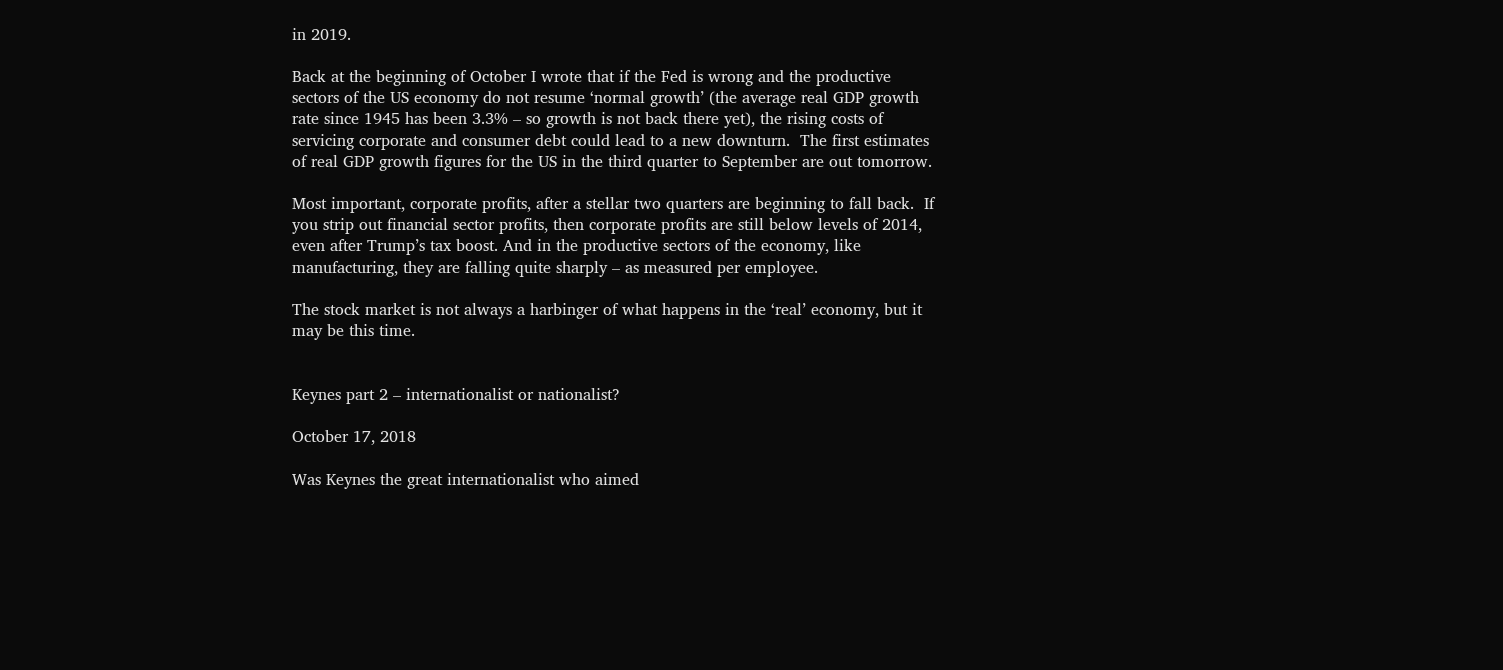in 2019.

Back at the beginning of October I wrote that if the Fed is wrong and the productive sectors of the US economy do not resume ‘normal growth’ (the average real GDP growth rate since 1945 has been 3.3% – so growth is not back there yet), the rising costs of servicing corporate and consumer debt could lead to a new downturn.  The first estimates of real GDP growth figures for the US in the third quarter to September are out tomorrow.

Most important, corporate profits, after a stellar two quarters are beginning to fall back.  If you strip out financial sector profits, then corporate profits are still below levels of 2014, even after Trump’s tax boost. And in the productive sectors of the economy, like manufacturing, they are falling quite sharply – as measured per employee.

The stock market is not always a harbinger of what happens in the ‘real’ economy, but it may be this time.


Keynes part 2 – internationalist or nationalist?

October 17, 2018

Was Keynes the great internationalist who aimed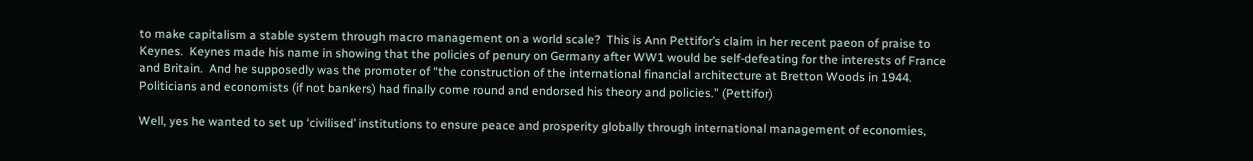to make capitalism a stable system through macro management on a world scale?  This is Ann Pettifor’s claim in her recent paeon of praise to Keynes.  Keynes made his name in showing that the policies of penury on Germany after WW1 would be self-defeating for the interests of France and Britain.  And he supposedly was the promoter of “the construction of the international financial architecture at Bretton Woods in 1944. Politicians and economists (if not bankers) had finally come round and endorsed his theory and policies.” (Pettifor)

Well, yes he wanted to set up ‘civilised’ institutions to ensure peace and prosperity globally through international management of economies,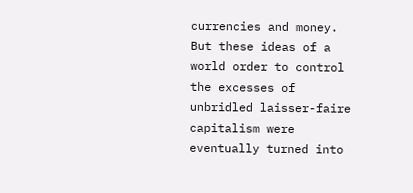currencies and money. But these ideas of a world order to control the excesses of unbridled laisser-faire capitalism were eventually turned into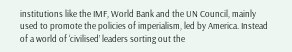institutions like the IMF, World Bank and the UN Council, mainly used to promote the policies of imperialism, led by America. Instead of a world of ‘civilised’ leaders sorting out the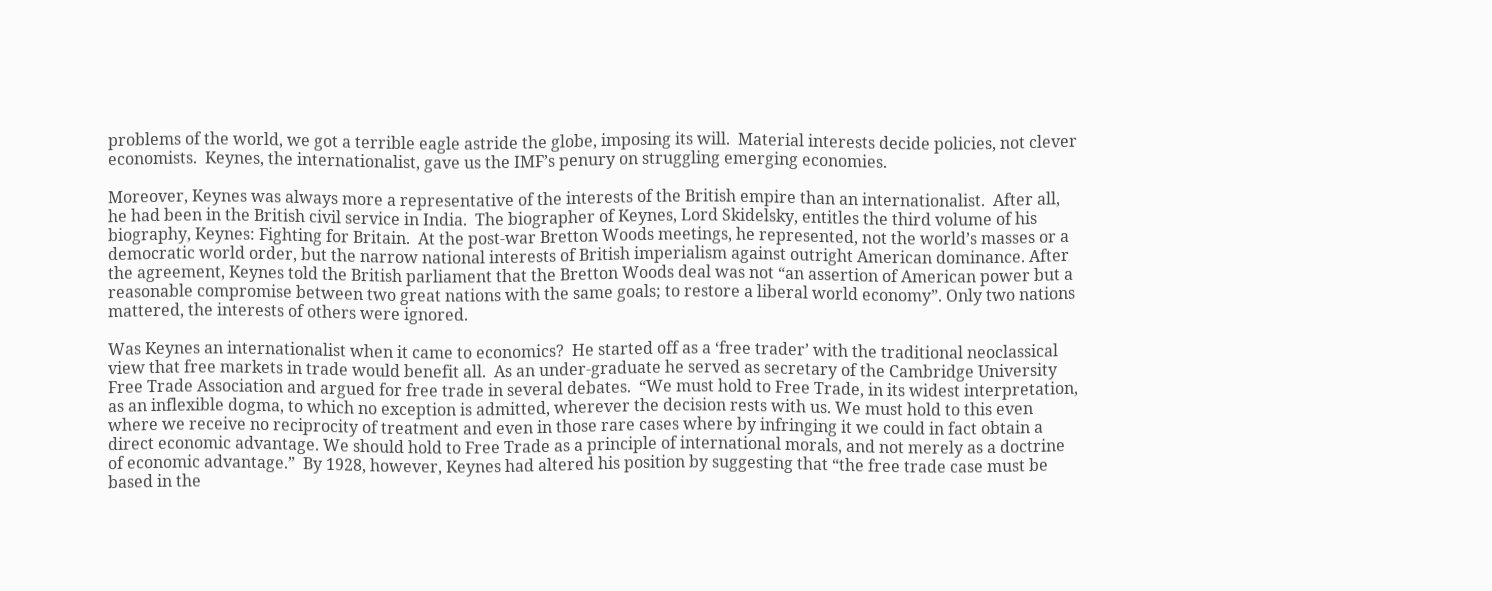problems of the world, we got a terrible eagle astride the globe, imposing its will.  Material interests decide policies, not clever economists.  Keynes, the internationalist, gave us the IMF’s penury on struggling emerging economies.

Moreover, Keynes was always more a representative of the interests of the British empire than an internationalist.  After all, he had been in the British civil service in India.  The biographer of Keynes, Lord Skidelsky, entitles the third volume of his biography, Keynes: Fighting for Britain.  At the post-war Bretton Woods meetings, he represented, not the world’s masses or a democratic world order, but the narrow national interests of British imperialism against outright American dominance. After the agreement, Keynes told the British parliament that the Bretton Woods deal was not “an assertion of American power but a reasonable compromise between two great nations with the same goals; to restore a liberal world economy”. Only two nations mattered, the interests of others were ignored.

Was Keynes an internationalist when it came to economics?  He started off as a ‘free trader’ with the traditional neoclassical view that free markets in trade would benefit all.  As an under-graduate he served as secretary of the Cambridge University Free Trade Association and argued for free trade in several debates.  “We must hold to Free Trade, in its widest interpretation, as an inflexible dogma, to which no exception is admitted, wherever the decision rests with us. We must hold to this even where we receive no reciprocity of treatment and even in those rare cases where by infringing it we could in fact obtain a direct economic advantage. We should hold to Free Trade as a principle of international morals, and not merely as a doctrine of economic advantage.”  By 1928, however, Keynes had altered his position by suggesting that “the free trade case must be based in the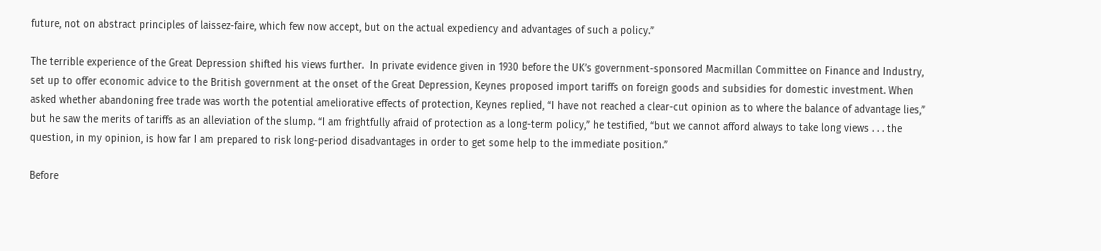future, not on abstract principles of laissez-faire, which few now accept, but on the actual expediency and advantages of such a policy.”

The terrible experience of the Great Depression shifted his views further.  In private evidence given in 1930 before the UK’s government-sponsored Macmillan Committee on Finance and Industry, set up to offer economic advice to the British government at the onset of the Great Depression, Keynes proposed import tariffs on foreign goods and subsidies for domestic investment. When asked whether abandoning free trade was worth the potential ameliorative effects of protection, Keynes replied, “I have not reached a clear-cut opinion as to where the balance of advantage lies,” but he saw the merits of tariffs as an alleviation of the slump. “I am frightfully afraid of protection as a long-term policy,” he testified, “but we cannot afford always to take long views . . . the question, in my opinion, is how far I am prepared to risk long-period disadvantages in order to get some help to the immediate position.”

Before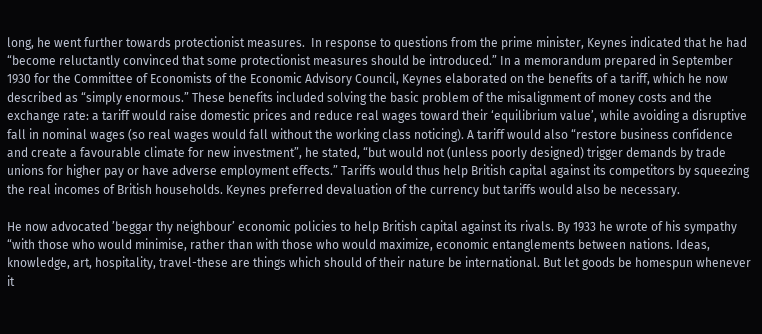long, he went further towards protectionist measures.  In response to questions from the prime minister, Keynes indicated that he had “become reluctantly convinced that some protectionist measures should be introduced.” In a memorandum prepared in September 1930 for the Committee of Economists of the Economic Advisory Council, Keynes elaborated on the benefits of a tariff, which he now described as “simply enormous.” These benefits included solving the basic problem of the misalignment of money costs and the exchange rate: a tariff would raise domestic prices and reduce real wages toward their ‘equilibrium value’, while avoiding a disruptive fall in nominal wages (so real wages would fall without the working class noticing). A tariff would also “restore business confidence and create a favourable climate for new investment”, he stated, “but would not (unless poorly designed) trigger demands by trade unions for higher pay or have adverse employment effects.” Tariffs would thus help British capital against its competitors by squeezing the real incomes of British households. Keynes preferred devaluation of the currency but tariffs would also be necessary.

He now advocated ’beggar thy neighbour’ economic policies to help British capital against its rivals. By 1933 he wrote of his sympathy “with those who would minimise, rather than with those who would maximize, economic entanglements between nations. Ideas, knowledge, art, hospitality, travel-these are things which should of their nature be international. But let goods be homespun whenever it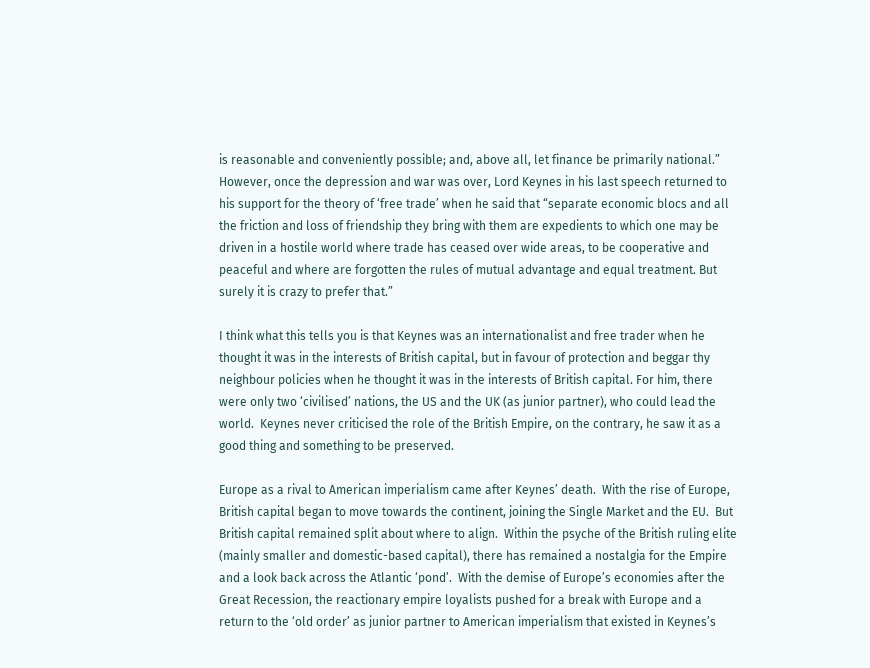is reasonable and conveniently possible; and, above all, let finance be primarily national.”  However, once the depression and war was over, Lord Keynes in his last speech returned to his support for the theory of ‘free trade’ when he said that “separate economic blocs and all the friction and loss of friendship they bring with them are expedients to which one may be driven in a hostile world where trade has ceased over wide areas, to be cooperative and peaceful and where are forgotten the rules of mutual advantage and equal treatment. But surely it is crazy to prefer that.”

I think what this tells you is that Keynes was an internationalist and free trader when he thought it was in the interests of British capital, but in favour of protection and beggar thy neighbour policies when he thought it was in the interests of British capital. For him, there were only two ‘civilised’ nations, the US and the UK (as junior partner), who could lead the world.  Keynes never criticised the role of the British Empire, on the contrary, he saw it as a good thing and something to be preserved.

Europe as a rival to American imperialism came after Keynes’ death.  With the rise of Europe, British capital began to move towards the continent, joining the Single Market and the EU.  But British capital remained split about where to align.  Within the psyche of the British ruling elite (mainly smaller and domestic-based capital), there has remained a nostalgia for the Empire and a look back across the Atlantic ‘pond’.  With the demise of Europe’s economies after the Great Recession, the reactionary empire loyalists pushed for a break with Europe and a return to the ‘old order’ as junior partner to American imperialism that existed in Keynes’s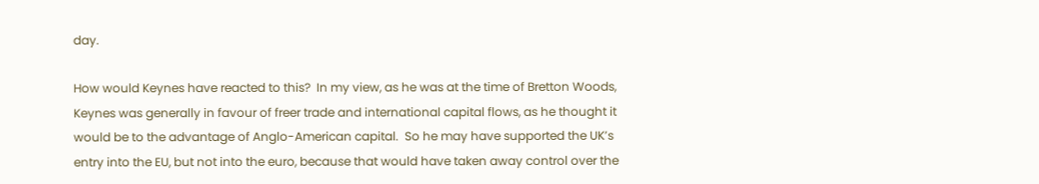day.

How would Keynes have reacted to this?  In my view, as he was at the time of Bretton Woods, Keynes was generally in favour of freer trade and international capital flows, as he thought it would be to the advantage of Anglo-American capital.  So he may have supported the UK’s entry into the EU, but not into the euro, because that would have taken away control over the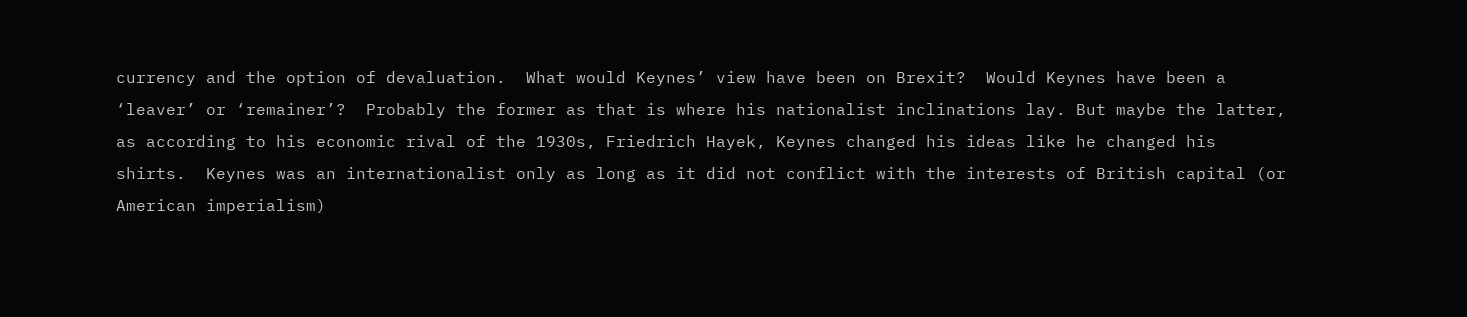currency and the option of devaluation.  What would Keynes’ view have been on Brexit?  Would Keynes have been a ‘leaver’ or ‘remainer’?  Probably the former as that is where his nationalist inclinations lay. But maybe the latter, as according to his economic rival of the 1930s, Friedrich Hayek, Keynes changed his ideas like he changed his shirts.  Keynes was an internationalist only as long as it did not conflict with the interests of British capital (or American imperialism)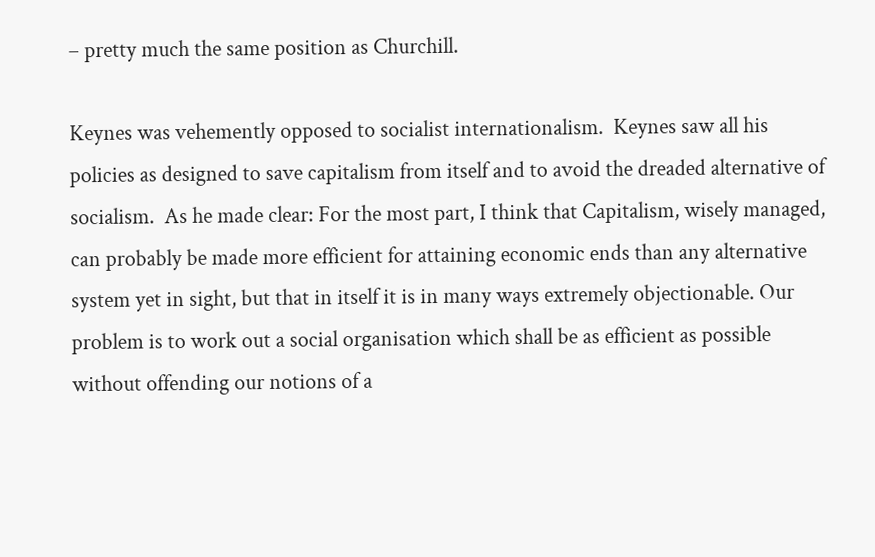– pretty much the same position as Churchill.

Keynes was vehemently opposed to socialist internationalism.  Keynes saw all his policies as designed to save capitalism from itself and to avoid the dreaded alternative of socialism.  As he made clear: For the most part, I think that Capitalism, wisely managed, can probably be made more efficient for attaining economic ends than any alternative system yet in sight, but that in itself it is in many ways extremely objectionable. Our problem is to work out a social organisation which shall be as efficient as possible without offending our notions of a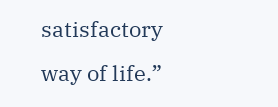satisfactory way of life.”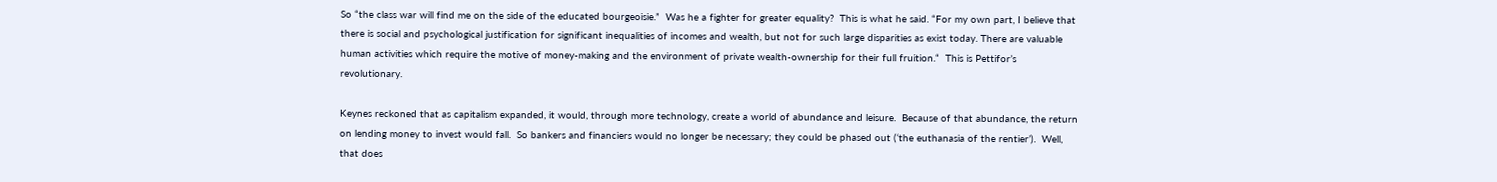So “the class war will find me on the side of the educated bourgeoisie.”  Was he a fighter for greater equality?  This is what he said. “For my own part, I believe that there is social and psychological justification for significant inequalities of incomes and wealth, but not for such large disparities as exist today. There are valuable human activities which require the motive of money-making and the environment of private wealth-ownership for their full fruition.“  This is Pettifor’s revolutionary.

Keynes reckoned that as capitalism expanded, it would, through more technology, create a world of abundance and leisure.  Because of that abundance, the return on lending money to invest would fall.  So bankers and financiers would no longer be necessary; they could be phased out (‘the euthanasia of the rentier’).  Well, that does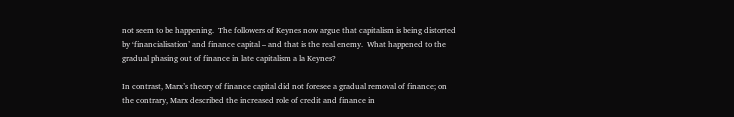not seem to be happening.  The followers of Keynes now argue that capitalism is being distorted by ‘financialisation’ and finance capital – and that is the real enemy.  What happened to the gradual phasing out of finance in late capitalism a la Keynes?

In contrast, Marx’s theory of finance capital did not foresee a gradual removal of finance; on the contrary, Marx described the increased role of credit and finance in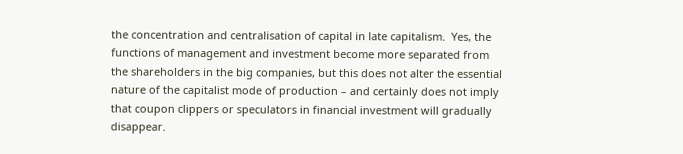the concentration and centralisation of capital in late capitalism.  Yes, the functions of management and investment become more separated from the shareholders in the big companies, but this does not alter the essential nature of the capitalist mode of production – and certainly does not imply that coupon clippers or speculators in financial investment will gradually disappear.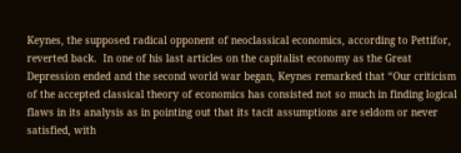Keynes, the supposed radical opponent of neoclassical economics, according to Pettifor, reverted back.  In one of his last articles on the capitalist economy as the Great Depression ended and the second world war began, Keynes remarked that “Our criticism of the accepted classical theory of economics has consisted not so much in finding logical flaws in its analysis as in pointing out that its tacit assumptions are seldom or never satisfied, with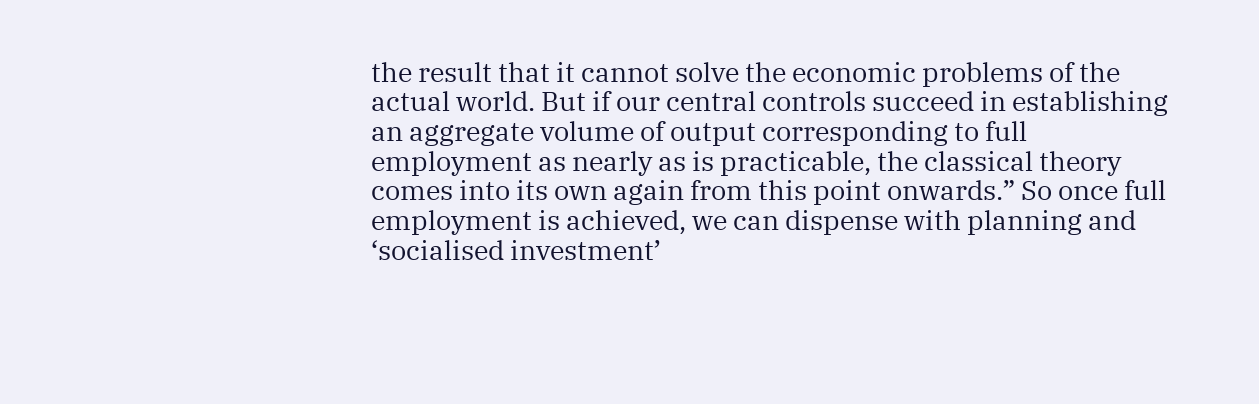the result that it cannot solve the economic problems of the actual world. But if our central controls succeed in establishing an aggregate volume of output corresponding to full employment as nearly as is practicable, the classical theory comes into its own again from this point onwards.” So once full employment is achieved, we can dispense with planning and ‘socialised investment’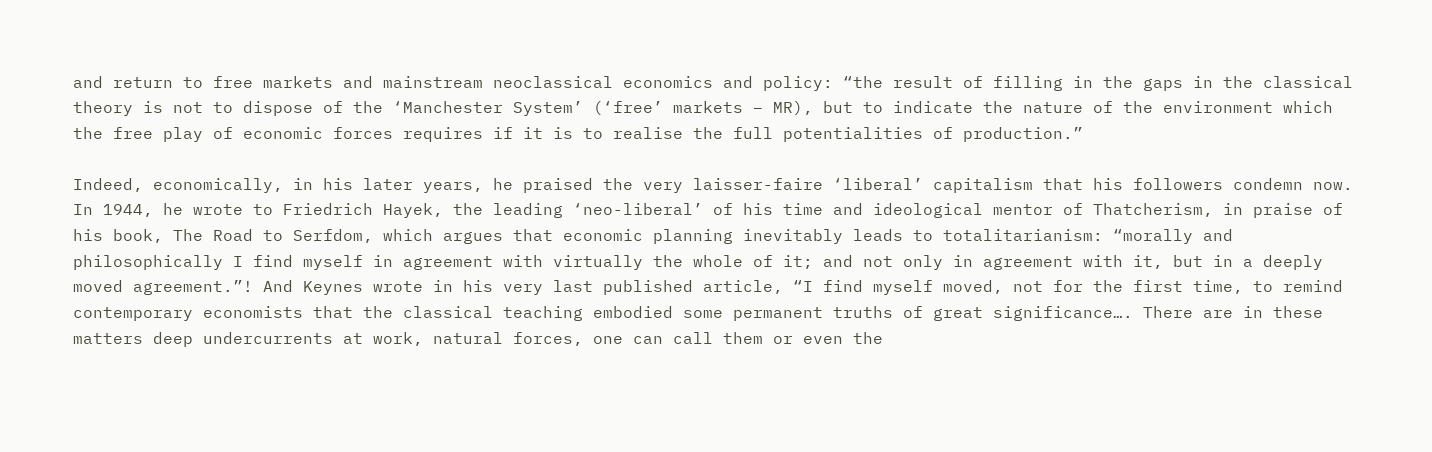and return to free markets and mainstream neoclassical economics and policy: “the result of filling in the gaps in the classical theory is not to dispose of the ‘Manchester System’ (‘free’ markets – MR), but to indicate the nature of the environment which the free play of economic forces requires if it is to realise the full potentialities of production.”

Indeed, economically, in his later years, he praised the very laisser-faire ‘liberal’ capitalism that his followers condemn now.  In 1944, he wrote to Friedrich Hayek, the leading ‘neo-liberal’ of his time and ideological mentor of Thatcherism, in praise of his book, The Road to Serfdom, which argues that economic planning inevitably leads to totalitarianism: “morally and philosophically I find myself in agreement with virtually the whole of it; and not only in agreement with it, but in a deeply moved agreement.”! And Keynes wrote in his very last published article, “I find myself moved, not for the first time, to remind contemporary economists that the classical teaching embodied some permanent truths of great significance…. There are in these matters deep undercurrents at work, natural forces, one can call them or even the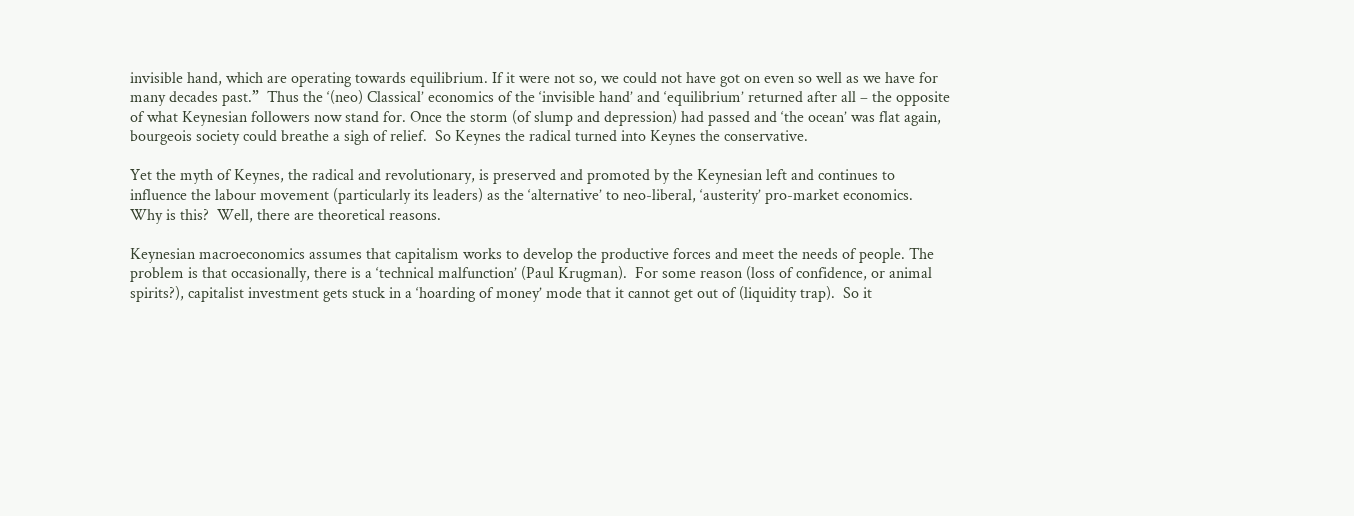invisible hand, which are operating towards equilibrium. If it were not so, we could not have got on even so well as we have for many decades past.”  Thus the ‘(neo) Classical’ economics of the ‘invisible hand’ and ‘equilibrium’ returned after all – the opposite of what Keynesian followers now stand for. Once the storm (of slump and depression) had passed and ‘the ocean’ was flat again, bourgeois society could breathe a sigh of relief.  So Keynes the radical turned into Keynes the conservative.

Yet the myth of Keynes, the radical and revolutionary, is preserved and promoted by the Keynesian left and continues to influence the labour movement (particularly its leaders) as the ‘alternative’ to neo-liberal, ‘austerity’ pro-market economics.  Why is this?  Well, there are theoretical reasons.

Keynesian macroeconomics assumes that capitalism works to develop the productive forces and meet the needs of people. The problem is that occasionally, there is a ‘technical malfunction’ (Paul Krugman).  For some reason (loss of confidence, or animal spirits?), capitalist investment gets stuck in a ‘hoarding of money’ mode that it cannot get out of (liquidity trap).  So it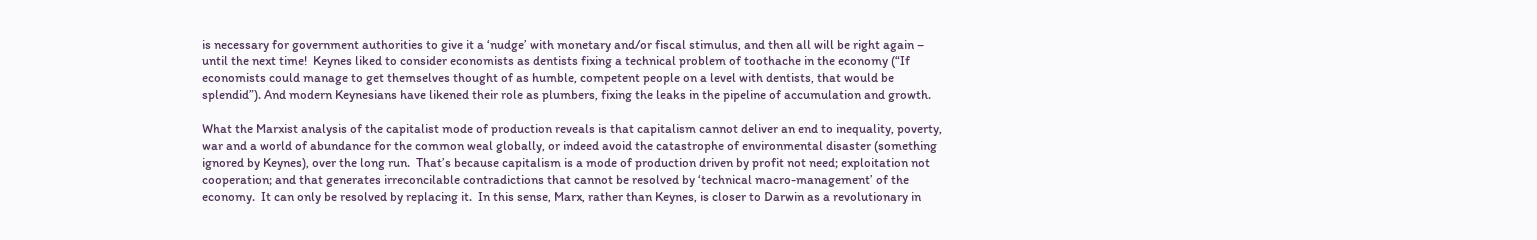is necessary for government authorities to give it a ‘nudge’ with monetary and/or fiscal stimulus, and then all will be right again – until the next time!  Keynes liked to consider economists as dentists fixing a technical problem of toothache in the economy (“If economists could manage to get themselves thought of as humble, competent people on a level with dentists, that would be splendid”). And modern Keynesians have likened their role as plumbers, fixing the leaks in the pipeline of accumulation and growth.

What the Marxist analysis of the capitalist mode of production reveals is that capitalism cannot deliver an end to inequality, poverty, war and a world of abundance for the common weal globally, or indeed avoid the catastrophe of environmental disaster (something ignored by Keynes), over the long run.  That’s because capitalism is a mode of production driven by profit not need; exploitation not cooperation; and that generates irreconcilable contradictions that cannot be resolved by ‘technical macro-management’ of the economy.  It can only be resolved by replacing it.  In this sense, Marx, rather than Keynes, is closer to Darwin as a revolutionary in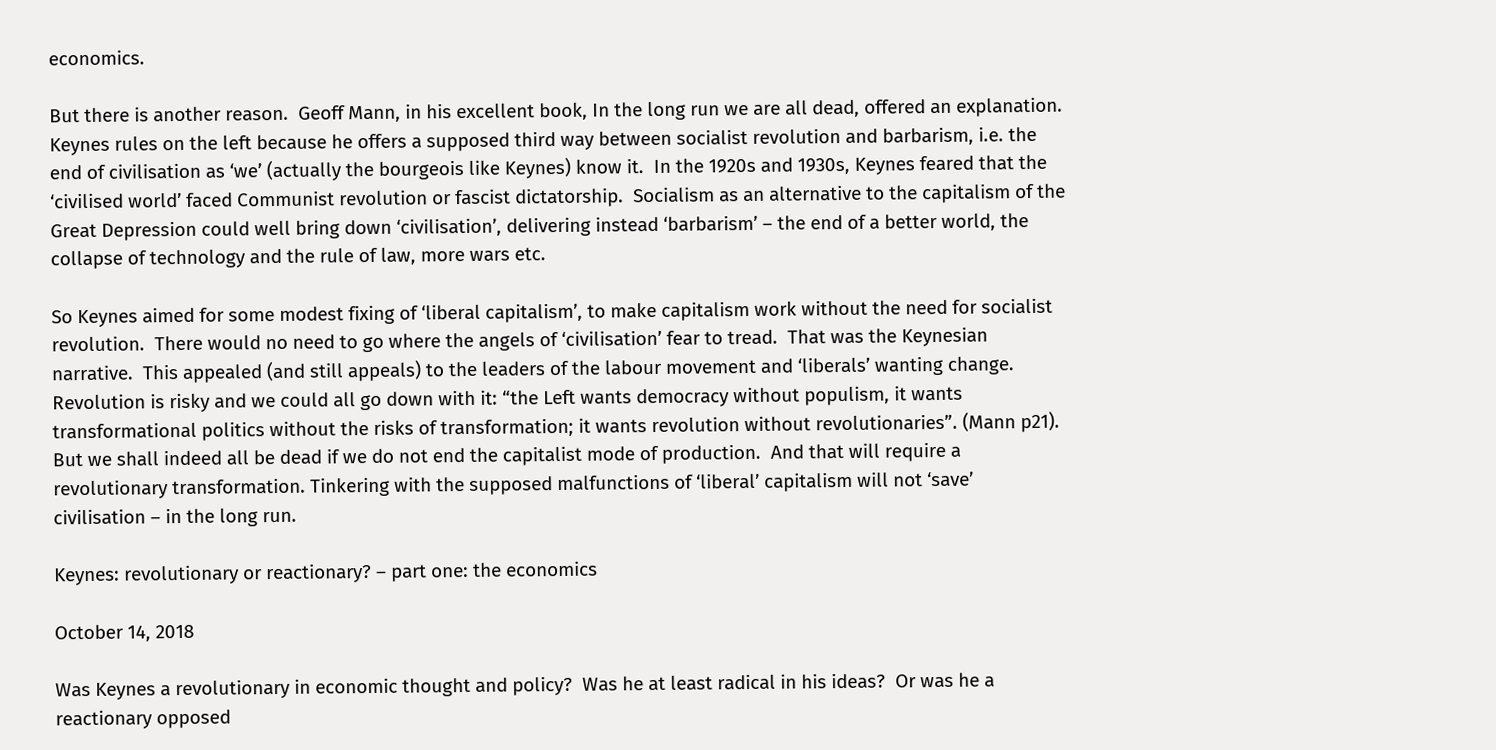economics.

But there is another reason.  Geoff Mann, in his excellent book, In the long run we are all dead, offered an explanation. Keynes rules on the left because he offers a supposed third way between socialist revolution and barbarism, i.e. the end of civilisation as ‘we’ (actually the bourgeois like Keynes) know it.  In the 1920s and 1930s, Keynes feared that the ‘civilised world’ faced Communist revolution or fascist dictatorship.  Socialism as an alternative to the capitalism of the Great Depression could well bring down ‘civilisation’, delivering instead ‘barbarism’ – the end of a better world, the collapse of technology and the rule of law, more wars etc.

So Keynes aimed for some modest fixing of ‘liberal capitalism’, to make capitalism work without the need for socialist revolution.  There would no need to go where the angels of ‘civilisation’ fear to tread.  That was the Keynesian narrative.  This appealed (and still appeals) to the leaders of the labour movement and ‘liberals’ wanting change.  Revolution is risky and we could all go down with it: “the Left wants democracy without populism, it wants transformational politics without the risks of transformation; it wants revolution without revolutionaries”. (Mann p21).  But we shall indeed all be dead if we do not end the capitalist mode of production.  And that will require a revolutionary transformation. Tinkering with the supposed malfunctions of ‘liberal’ capitalism will not ‘save’ civilisation – in the long run.

Keynes: revolutionary or reactionary? – part one: the economics

October 14, 2018

Was Keynes a revolutionary in economic thought and policy?  Was he at least radical in his ideas?  Or was he a reactionary opposed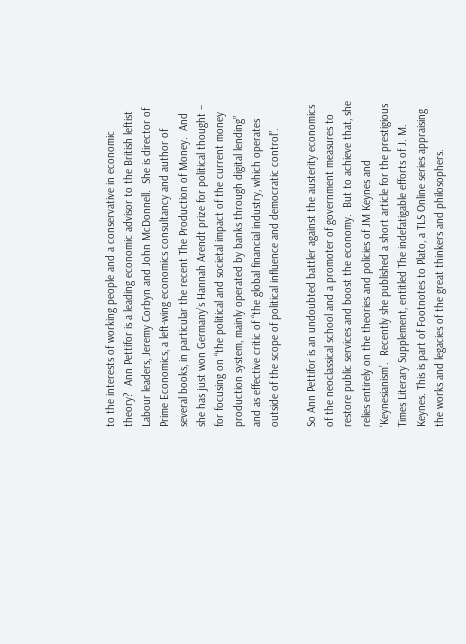to the interests of working people and a conservative in economic theory?  Ann Pettifor is a leading economic advisor to the British leftist Labour leaders, Jeremy Corbyn and John McDonnell.  She is director of Prime Economics, a left-wing economics consultancy and author of several books, in particular the recent The Production of Money.  And she has just won Germany’s Hannah Arendt prize for political thought – for focusing on “the political and societal impact of the current money production system, mainly operated by banks through digital lending” and as effective critic of “the global financial industry, which operates outside of the scope of political influence and democratic control”.

So Ann Pettifor is an undoubted battler against the austerity economics of the neoclassical school and a promoter of government measures to restore public services and boost the economy.  But to achieve that, she relies entirely on the theories and policies of JM Keynes and ‘Keynesianism’.  Recently she published a short article for the prestigious Times Literary Supplement, entitled The indefatigable efforts of J. M. Keynes. This is part of Footnotes to Plato, a TLS Online series appraising the works and legacies of the great thinkers and philosophers.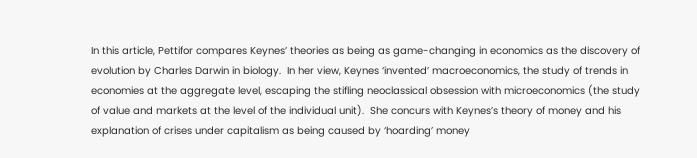In this article, Pettifor compares Keynes’ theories as being as game-changing in economics as the discovery of evolution by Charles Darwin in biology.  In her view, Keynes ‘invented’ macroeconomics, the study of trends in economies at the aggregate level, escaping the stifling neoclassical obsession with microeconomics (the study of value and markets at the level of the individual unit).  She concurs with Keynes’s theory of money and his explanation of crises under capitalism as being caused by ‘hoarding’ money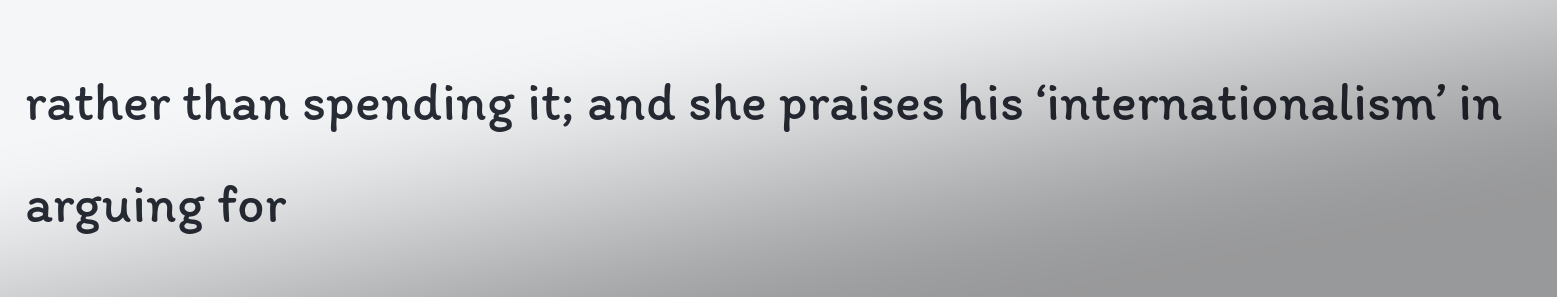rather than spending it; and she praises his ‘internationalism’ in arguing for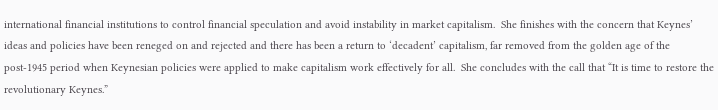international financial institutions to control financial speculation and avoid instability in market capitalism.  She finishes with the concern that Keynes’ ideas and policies have been reneged on and rejected and there has been a return to ‘decadent’ capitalism, far removed from the golden age of the post-1945 period when Keynesian policies were applied to make capitalism work effectively for all.  She concludes with the call that “It is time to restore the revolutionary Keynes.”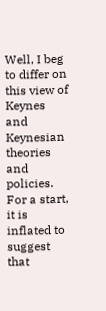Well, I beg to differ on this view of Keynes and Keynesian theories and policies.  For a start, it is inflated to suggest that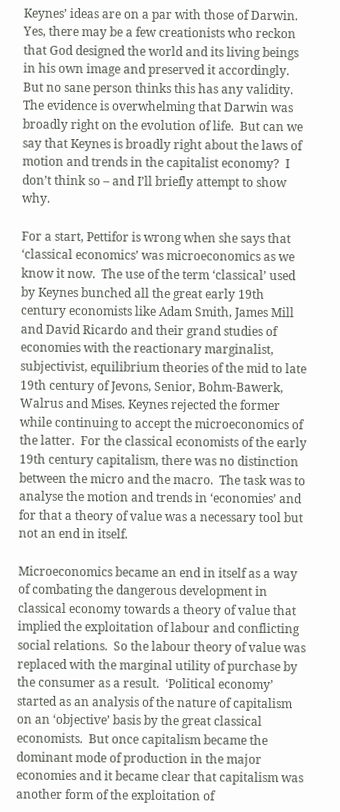Keynes’ ideas are on a par with those of Darwin.  Yes, there may be a few creationists who reckon that God designed the world and its living beings in his own image and preserved it accordingly.  But no sane person thinks this has any validity.  The evidence is overwhelming that Darwin was broadly right on the evolution of life.  But can we say that Keynes is broadly right about the laws of motion and trends in the capitalist economy?  I don’t think so – and I’ll briefly attempt to show why.

For a start, Pettifor is wrong when she says that ‘classical economics’ was microeconomics as we know it now.  The use of the term ‘classical’ used by Keynes bunched all the great early 19th century economists like Adam Smith, James Mill and David Ricardo and their grand studies of economies with the reactionary marginalist, subjectivist, equilibrium theories of the mid to late 19th century of Jevons, Senior, Bohm-Bawerk, Walrus and Mises. Keynes rejected the former while continuing to accept the microeconomics of the latter.  For the classical economists of the early 19th century capitalism, there was no distinction between the micro and the macro.  The task was to analyse the motion and trends in ‘economies’ and for that a theory of value was a necessary tool but not an end in itself.

Microeconomics became an end in itself as a way of combating the dangerous development in classical economy towards a theory of value that implied the exploitation of labour and conflicting social relations.  So the labour theory of value was replaced with the marginal utility of purchase by the consumer as a result.  ‘Political economy’ started as an analysis of the nature of capitalism on an ‘objective’ basis by the great classical economists.  But once capitalism became the dominant mode of production in the major economies and it became clear that capitalism was another form of the exploitation of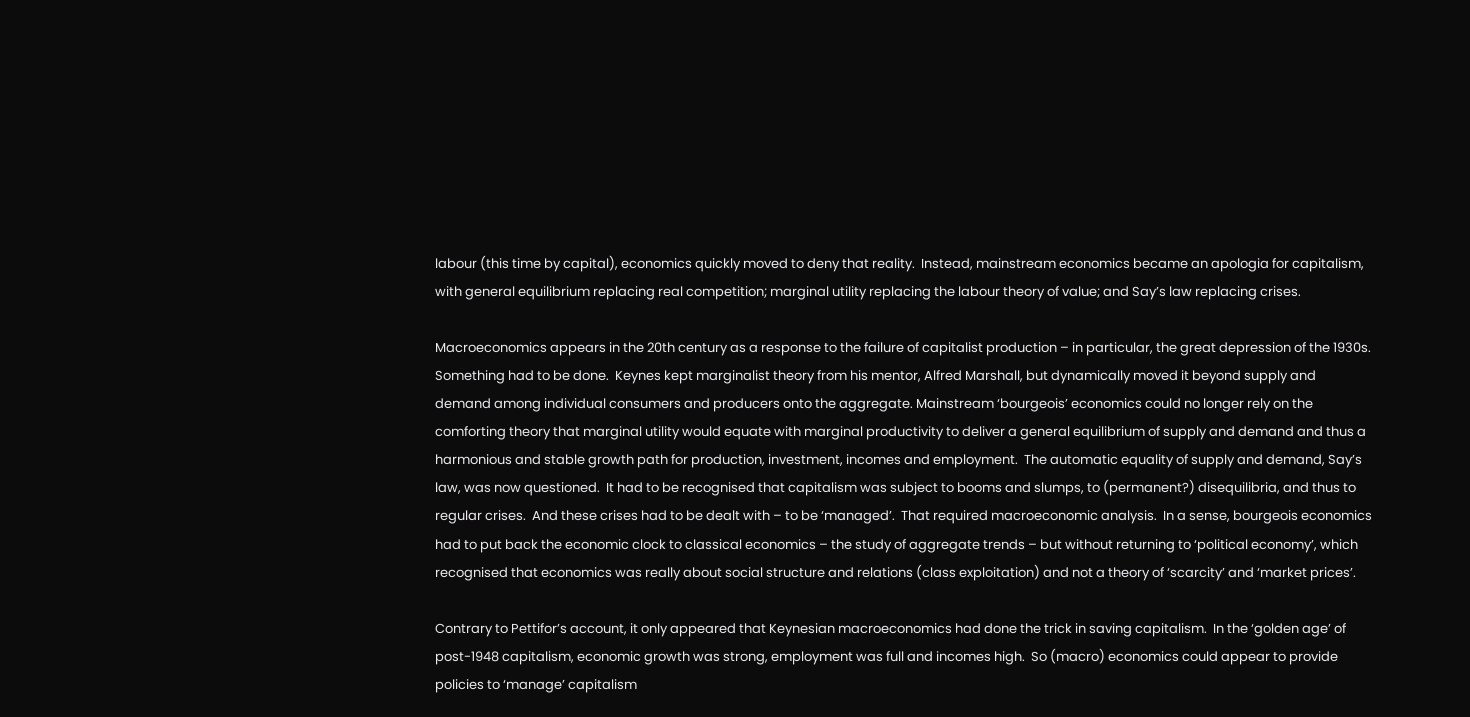labour (this time by capital), economics quickly moved to deny that reality.  Instead, mainstream economics became an apologia for capitalism, with general equilibrium replacing real competition; marginal utility replacing the labour theory of value; and Say’s law replacing crises.

Macroeconomics appears in the 20th century as a response to the failure of capitalist production – in particular, the great depression of the 1930s.  Something had to be done.  Keynes kept marginalist theory from his mentor, Alfred Marshall, but dynamically moved it beyond supply and demand among individual consumers and producers onto the aggregate. Mainstream ‘bourgeois’ economics could no longer rely on the comforting theory that marginal utility would equate with marginal productivity to deliver a general equilibrium of supply and demand and thus a harmonious and stable growth path for production, investment, incomes and employment.  The automatic equality of supply and demand, Say’s law, was now questioned.  It had to be recognised that capitalism was subject to booms and slumps, to (permanent?) disequilibria, and thus to regular crises.  And these crises had to be dealt with – to be ‘managed’.  That required macroeconomic analysis.  In a sense, bourgeois economics had to put back the economic clock to classical economics – the study of aggregate trends – but without returning to ‘political economy’, which recognised that economics was really about social structure and relations (class exploitation) and not a theory of ‘scarcity’ and ‘market prices’.

Contrary to Pettifor’s account, it only appeared that Keynesian macroeconomics had done the trick in saving capitalism.  In the ‘golden age’ of post-1948 capitalism, economic growth was strong, employment was full and incomes high.  So (macro) economics could appear to provide policies to ‘manage’ capitalism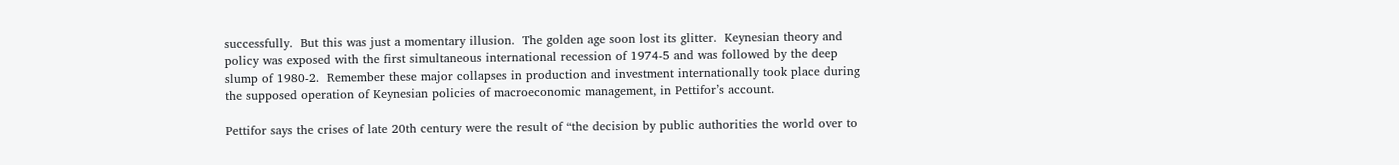successfully.  But this was just a momentary illusion.  The golden age soon lost its glitter.  Keynesian theory and policy was exposed with the first simultaneous international recession of 1974-5 and was followed by the deep slump of 1980-2.  Remember these major collapses in production and investment internationally took place during the supposed operation of Keynesian policies of macroeconomic management, in Pettifor’s account.

Pettifor says the crises of late 20th century were the result of “the decision by public authorities the world over to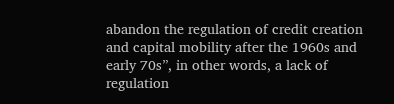abandon the regulation of credit creation and capital mobility after the 1960s and early 70s”, in other words, a lack of regulation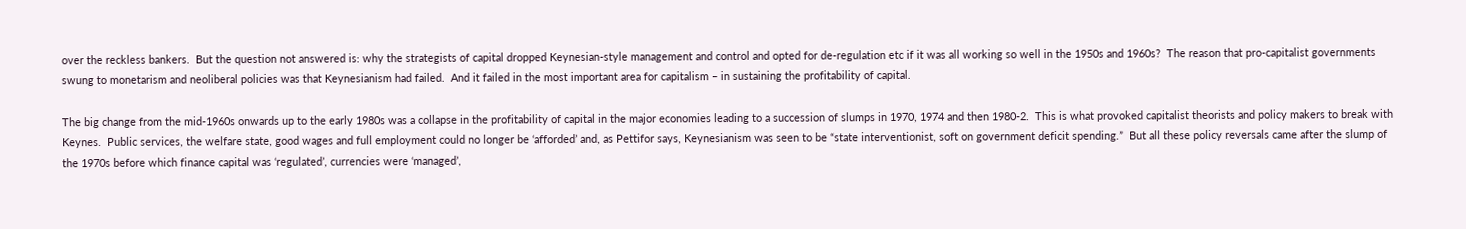over the reckless bankers.  But the question not answered is: why the strategists of capital dropped Keynesian-style management and control and opted for de-regulation etc if it was all working so well in the 1950s and 1960s?  The reason that pro-capitalist governments swung to monetarism and neoliberal policies was that Keynesianism had failed.  And it failed in the most important area for capitalism – in sustaining the profitability of capital.

The big change from the mid-1960s onwards up to the early 1980s was a collapse in the profitability of capital in the major economies leading to a succession of slumps in 1970, 1974 and then 1980-2.  This is what provoked capitalist theorists and policy makers to break with Keynes.  Public services, the welfare state, good wages and full employment could no longer be ‘afforded’ and, as Pettifor says, Keynesianism was seen to be “state interventionist, soft on government deficit spending.”  But all these policy reversals came after the slump of the 1970s before which finance capital was ‘regulated’, currencies were ‘managed’,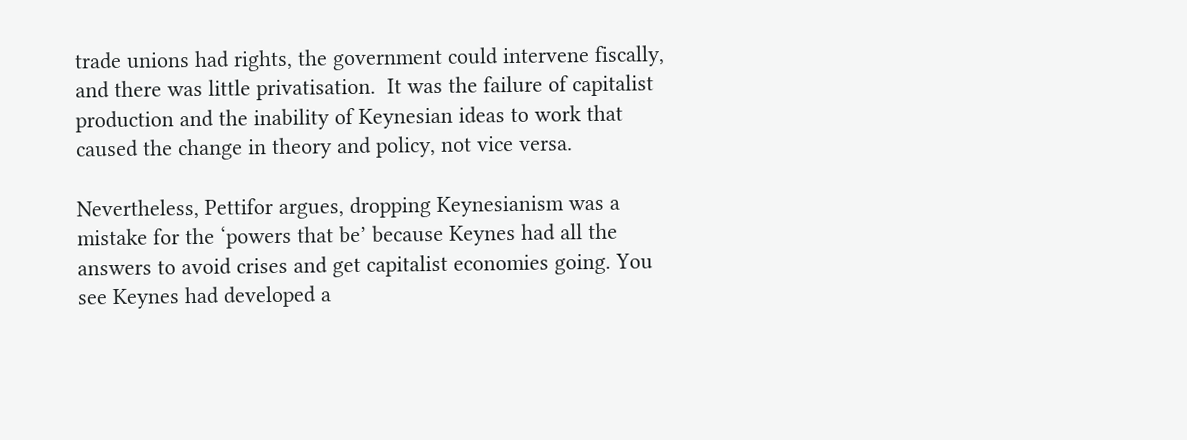trade unions had rights, the government could intervene fiscally, and there was little privatisation.  It was the failure of capitalist production and the inability of Keynesian ideas to work that caused the change in theory and policy, not vice versa.

Nevertheless, Pettifor argues, dropping Keynesianism was a mistake for the ‘powers that be’ because Keynes had all the answers to avoid crises and get capitalist economies going. You see Keynes had developed a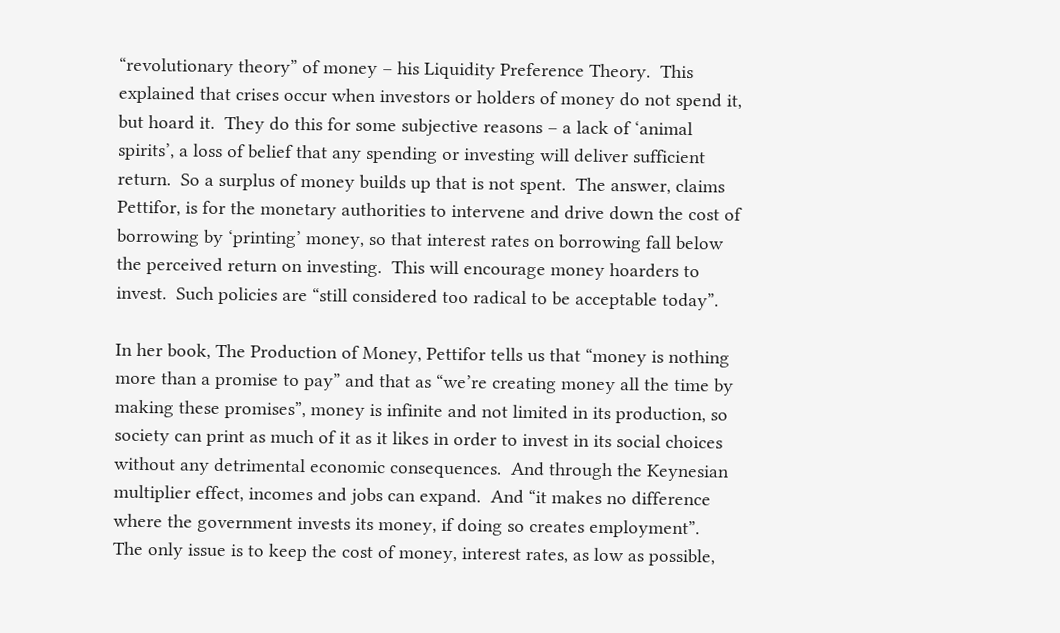“revolutionary theory” of money – his Liquidity Preference Theory.  This explained that crises occur when investors or holders of money do not spend it, but hoard it.  They do this for some subjective reasons – a lack of ‘animal spirits’, a loss of belief that any spending or investing will deliver sufficient return.  So a surplus of money builds up that is not spent.  The answer, claims Pettifor, is for the monetary authorities to intervene and drive down the cost of borrowing by ‘printing’ money, so that interest rates on borrowing fall below the perceived return on investing.  This will encourage money hoarders to invest.  Such policies are “still considered too radical to be acceptable today”.

In her book, The Production of Money, Pettifor tells us that “money is nothing more than a promise to pay” and that as “we’re creating money all the time by making these promises”, money is infinite and not limited in its production, so society can print as much of it as it likes in order to invest in its social choices without any detrimental economic consequences.  And through the Keynesian multiplier effect, incomes and jobs can expand.  And “it makes no difference where the government invests its money, if doing so creates employment”.  The only issue is to keep the cost of money, interest rates, as low as possible,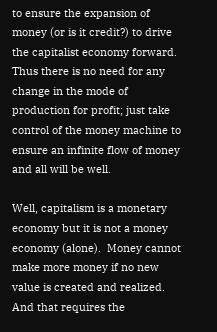to ensure the expansion of money (or is it credit?) to drive the capitalist economy forward.  Thus there is no need for any change in the mode of production for profit; just take control of the money machine to ensure an infinite flow of money and all will be well.

Well, capitalism is a monetary economy but it is not a money economy (alone).  Money cannot make more money if no new value is created and realized.  And that requires the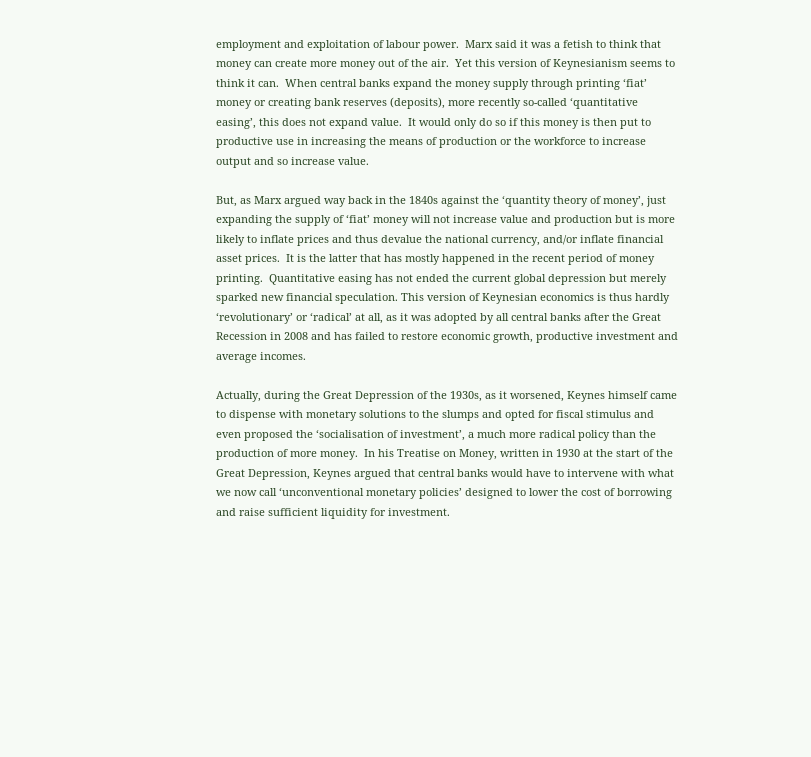employment and exploitation of labour power.  Marx said it was a fetish to think that money can create more money out of the air.  Yet this version of Keynesianism seems to think it can.  When central banks expand the money supply through printing ‘fiat’ money or creating bank reserves (deposits), more recently so-called ‘quantitative easing’, this does not expand value.  It would only do so if this money is then put to productive use in increasing the means of production or the workforce to increase output and so increase value.

But, as Marx argued way back in the 1840s against the ‘quantity theory of money’, just expanding the supply of ‘fiat’ money will not increase value and production but is more likely to inflate prices and thus devalue the national currency, and/or inflate financial asset prices.  It is the latter that has mostly happened in the recent period of money printing.  Quantitative easing has not ended the current global depression but merely sparked new financial speculation. This version of Keynesian economics is thus hardly ‘revolutionary’ or ‘radical’ at all, as it was adopted by all central banks after the Great Recession in 2008 and has failed to restore economic growth, productive investment and average incomes.

Actually, during the Great Depression of the 1930s, as it worsened, Keynes himself came to dispense with monetary solutions to the slumps and opted for fiscal stimulus and even proposed the ‘socialisation of investment’, a much more radical policy than the production of more money.  In his Treatise on Money, written in 1930 at the start of the Great Depression, Keynes argued that central banks would have to intervene with what we now call ‘unconventional monetary policies’ designed to lower the cost of borrowing and raise sufficient liquidity for investment.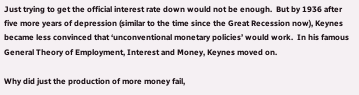Just trying to get the official interest rate down would not be enough.  But by 1936 after five more years of depression (similar to the time since the Great Recession now), Keynes became less convinced that ‘unconventional monetary policies’ would work.  In his famous General Theory of Employment, Interest and Money, Keynes moved on.

Why did just the production of more money fail,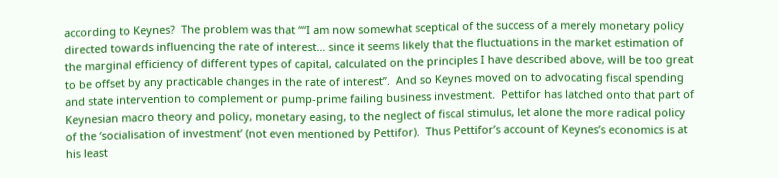according to Keynes?  The problem was that ““I am now somewhat sceptical of the success of a merely monetary policy directed towards influencing the rate of interest… since it seems likely that the fluctuations in the market estimation of the marginal efficiency of different types of capital, calculated on the principles I have described above, will be too great to be offset by any practicable changes in the rate of interest”.  And so Keynes moved on to advocating fiscal spending and state intervention to complement or pump-prime failing business investment.  Pettifor has latched onto that part of Keynesian macro theory and policy, monetary easing, to the neglect of fiscal stimulus, let alone the more radical policy of the ‘socialisation of investment’ (not even mentioned by Pettifor).  Thus Pettifor’s account of Keynes’s economics is at his least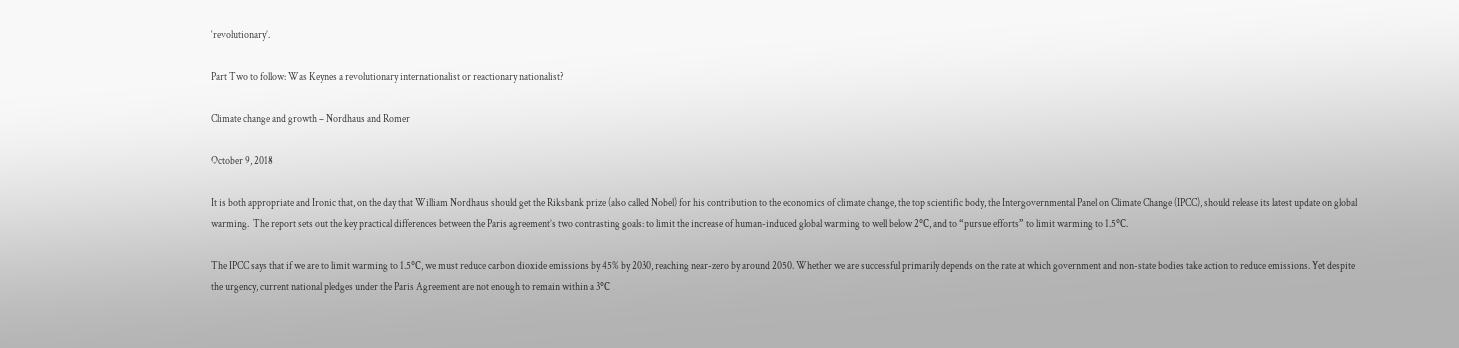‘revolutionary’.

Part Two to follow: Was Keynes a revolutionary internationalist or reactionary nationalist?

Climate change and growth – Nordhaus and Romer

October 9, 2018

It is both appropriate and Ironic that, on the day that William Nordhaus should get the Riksbank prize (also called Nobel) for his contribution to the economics of climate change, the top scientific body, the Intergovernmental Panel on Climate Change (IPCC), should release its latest update on global warming.  The report sets out the key practical differences between the Paris agreement’s two contrasting goals: to limit the increase of human-induced global warming to well below 2℃, and to “pursue efforts” to limit warming to 1.5℃.

The IPCC says that if we are to limit warming to 1.5℃, we must reduce carbon dioxide emissions by 45% by 2030, reaching near-zero by around 2050. Whether we are successful primarily depends on the rate at which government and non-state bodies take action to reduce emissions. Yet despite the urgency, current national pledges under the Paris Agreement are not enough to remain within a 3℃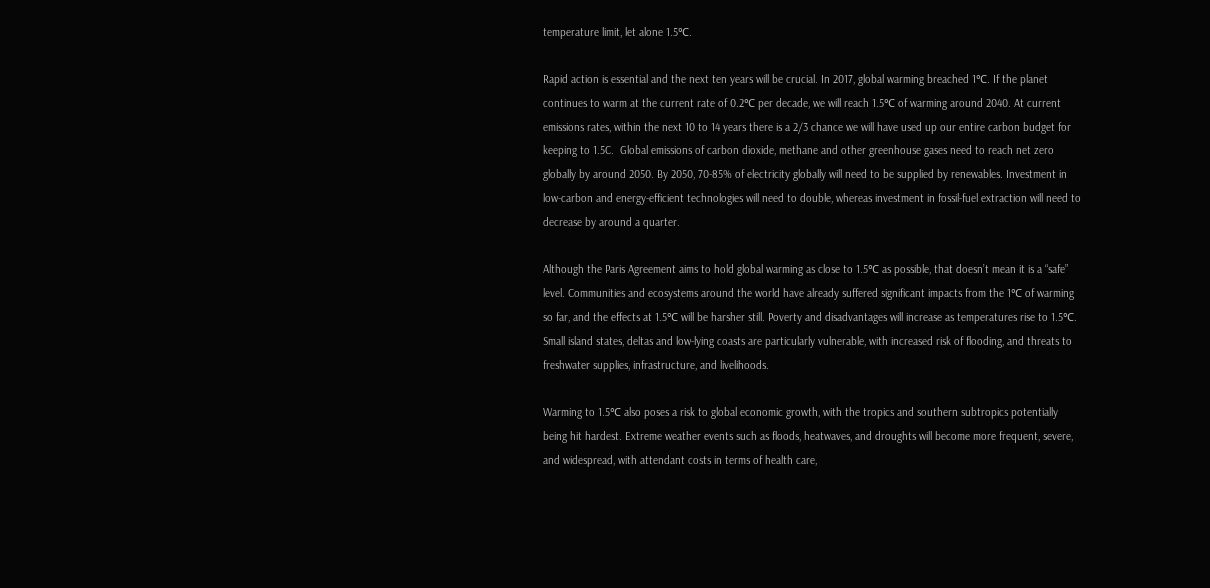temperature limit, let alone 1.5℃.

Rapid action is essential and the next ten years will be crucial. In 2017, global warming breached 1℃. If the planet continues to warm at the current rate of 0.2℃ per decade, we will reach 1.5℃ of warming around 2040. At current emissions rates, within the next 10 to 14 years there is a 2/3 chance we will have used up our entire carbon budget for keeping to 1.5C.  Global emissions of carbon dioxide, methane and other greenhouse gases need to reach net zero globally by around 2050. By 2050, 70-85% of electricity globally will need to be supplied by renewables. Investment in low-carbon and energy-efficient technologies will need to double, whereas investment in fossil-fuel extraction will need to decrease by around a quarter.

Although the Paris Agreement aims to hold global warming as close to 1.5℃ as possible, that doesn’t mean it is a “safe” level. Communities and ecosystems around the world have already suffered significant impacts from the 1℃ of warming so far, and the effects at 1.5℃ will be harsher still. Poverty and disadvantages will increase as temperatures rise to 1.5℃. Small island states, deltas and low-lying coasts are particularly vulnerable, with increased risk of flooding, and threats to freshwater supplies, infrastructure, and livelihoods.

Warming to 1.5℃ also poses a risk to global economic growth, with the tropics and southern subtropics potentially being hit hardest. Extreme weather events such as floods, heatwaves, and droughts will become more frequent, severe, and widespread, with attendant costs in terms of health care,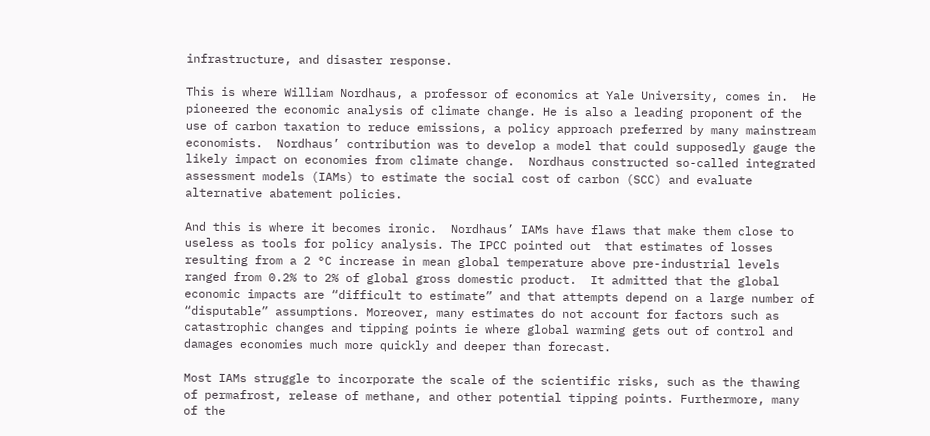infrastructure, and disaster response.

This is where William Nordhaus, a professor of economics at Yale University, comes in.  He pioneered the economic analysis of climate change. He is also a leading proponent of the use of carbon taxation to reduce emissions, a policy approach preferred by many mainstream economists.  Nordhaus’ contribution was to develop a model that could supposedly gauge the likely impact on economies from climate change.  Nordhaus constructed so-called integrated assessment models (IAMs) to estimate the social cost of carbon (SCC) and evaluate alternative abatement policies.

And this is where it becomes ironic.  Nordhaus’ IAMs have flaws that make them close to useless as tools for policy analysis. The IPCC pointed out  that estimates of losses resulting from a 2 °C increase in mean global temperature above pre-industrial levels ranged from 0.2% to 2% of global gross domestic product.  It admitted that the global economic impacts are “difficult to estimate” and that attempts depend on a large number of “disputable” assumptions. Moreover, many estimates do not account for factors such as catastrophic changes and tipping points ie where global warming gets out of control and damages economies much more quickly and deeper than forecast.

Most IAMs struggle to incorporate the scale of the scientific risks, such as the thawing of permafrost, release of methane, and other potential tipping points. Furthermore, many of the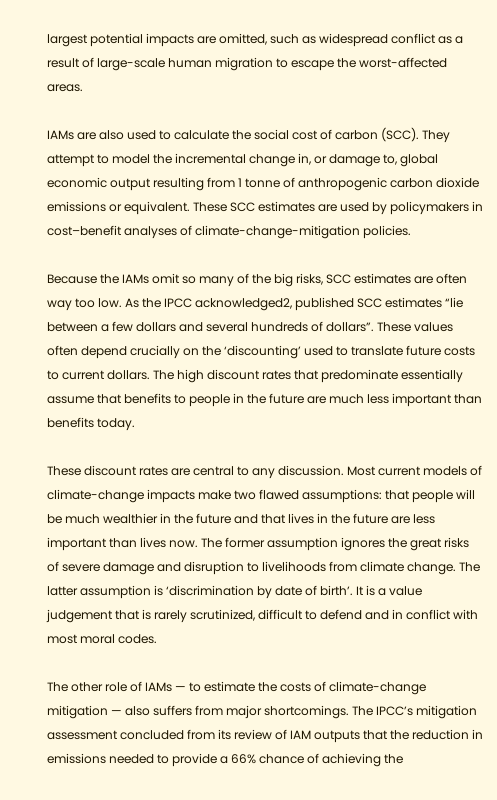largest potential impacts are omitted, such as widespread conflict as a result of large-scale human migration to escape the worst-affected areas.

IAMs are also used to calculate the social cost of carbon (SCC). They attempt to model the incremental change in, or damage to, global economic output resulting from 1 tonne of anthropogenic carbon dioxide emissions or equivalent. These SCC estimates are used by policymakers in cost–benefit analyses of climate-change-mitigation policies.

Because the IAMs omit so many of the big risks, SCC estimates are often way too low. As the IPCC acknowledged2, published SCC estimates “lie between a few dollars and several hundreds of dollars”. These values often depend crucially on the ‘discounting’ used to translate future costs to current dollars. The high discount rates that predominate essentially assume that benefits to people in the future are much less important than benefits today.

These discount rates are central to any discussion. Most current models of climate-change impacts make two flawed assumptions: that people will be much wealthier in the future and that lives in the future are less important than lives now. The former assumption ignores the great risks of severe damage and disruption to livelihoods from climate change. The latter assumption is ‘discrimination by date of birth’. It is a value judgement that is rarely scrutinized, difficult to defend and in conflict with most moral codes.

The other role of IAMs — to estimate the costs of climate-change mitigation — also suffers from major shortcomings. The IPCC’s mitigation assessment concluded from its review of IAM outputs that the reduction in emissions needed to provide a 66% chance of achieving the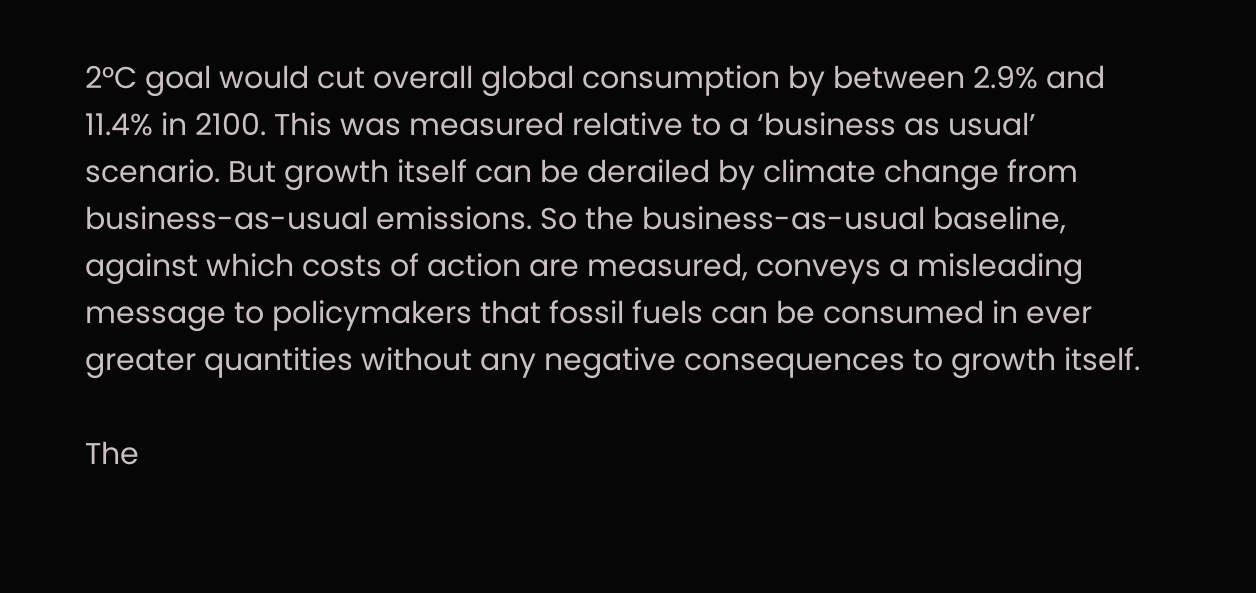2°C goal would cut overall global consumption by between 2.9% and 11.4% in 2100. This was measured relative to a ‘business as usual’ scenario. But growth itself can be derailed by climate change from business-as-usual emissions. So the business-as-usual baseline, against which costs of action are measured, conveys a misleading message to policymakers that fossil fuels can be consumed in ever greater quantities without any negative consequences to growth itself.

The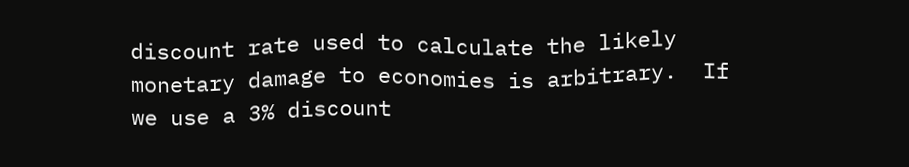discount rate used to calculate the likely monetary damage to economies is arbitrary.  If we use a 3% discount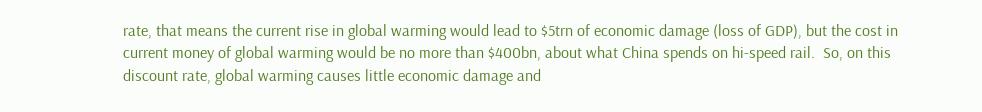rate, that means the current rise in global warming would lead to $5trn of economic damage (loss of GDP), but the cost in current money of global warming would be no more than $400bn, about what China spends on hi-speed rail.  So, on this discount rate, global warming causes little economic damage and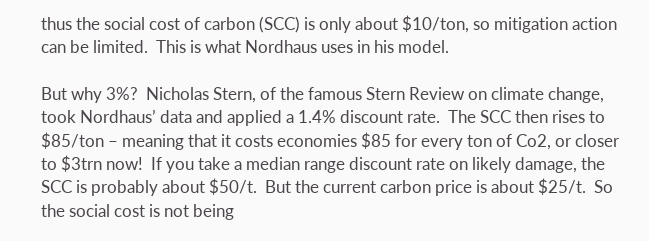thus the social cost of carbon (SCC) is only about $10/ton, so mitigation action can be limited.  This is what Nordhaus uses in his model.

But why 3%?  Nicholas Stern, of the famous Stern Review on climate change, took Nordhaus’ data and applied a 1.4% discount rate.  The SCC then rises to $85/ton – meaning that it costs economies $85 for every ton of Co2, or closer to $3trn now!  If you take a median range discount rate on likely damage, the SCC is probably about $50/t.  But the current carbon price is about $25/t.  So the social cost is not being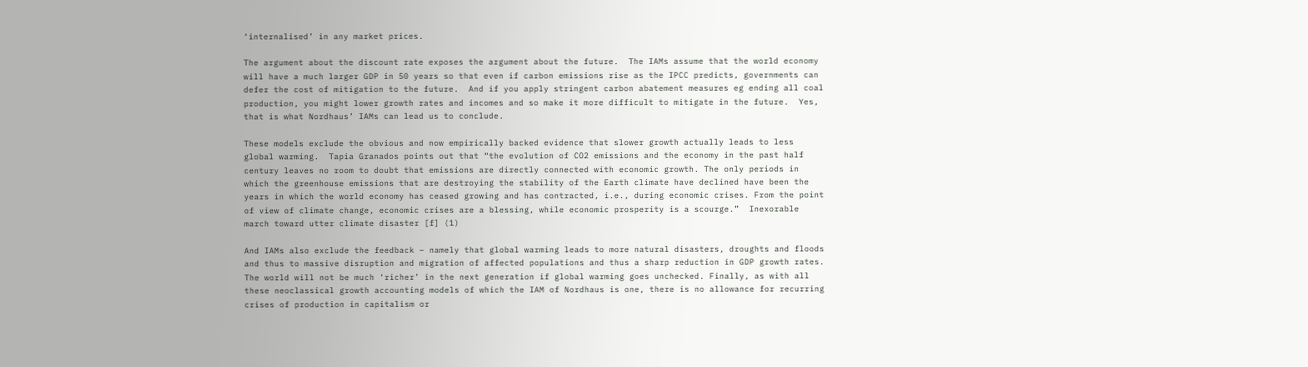‘internalised’ in any market prices.

The argument about the discount rate exposes the argument about the future.  The IAMs assume that the world economy will have a much larger GDP in 50 years so that even if carbon emissions rise as the IPCC predicts, governments can defer the cost of mitigation to the future.  And if you apply stringent carbon abatement measures eg ending all coal production, you might lower growth rates and incomes and so make it more difficult to mitigate in the future.  Yes, that is what Nordhaus’ IAMs can lead us to conclude.

These models exclude the obvious and now empirically backed evidence that slower growth actually leads to less global warming.  Tapia Granados points out that “the evolution of CO2 emissions and the economy in the past half century leaves no room to doubt that emissions are directly connected with economic growth. The only periods in which the greenhouse emissions that are destroying the stability of the Earth climate have declined have been the years in which the world economy has ceased growing and has contracted, i.e., during economic crises. From the point of view of climate change, economic crises are a blessing, while economic prosperity is a scourge.”  Inexorable march toward utter climate disaster [f] (1)

And IAMs also exclude the feedback – namely that global warming leads to more natural disasters, droughts and floods and thus to massive disruption and migration of affected populations and thus a sharp reduction in GDP growth rates.  The world will not be much ‘richer’ in the next generation if global warming goes unchecked. Finally, as with all these neoclassical growth accounting models of which the IAM of Nordhaus is one, there is no allowance for recurring crises of production in capitalism or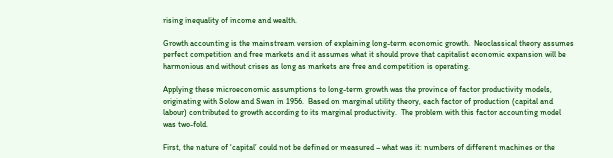rising inequality of income and wealth.

Growth accounting is the mainstream version of explaining long-term economic growth.  Neoclassical theory assumes perfect competition and free markets and it assumes what it should prove that capitalist economic expansion will be harmonious and without crises as long as markets are free and competition is operating.

Applying these microeconomic assumptions to long-term growth was the province of factor productivity models, originating with Solow and Swan in 1956.  Based on marginal utility theory, each factor of production (capital and labour) contributed to growth according to its marginal productivity.  The problem with this factor accounting model was two-fold.

First, the nature of ‘capital’ could not be defined or measured – what was it: numbers of different machines or the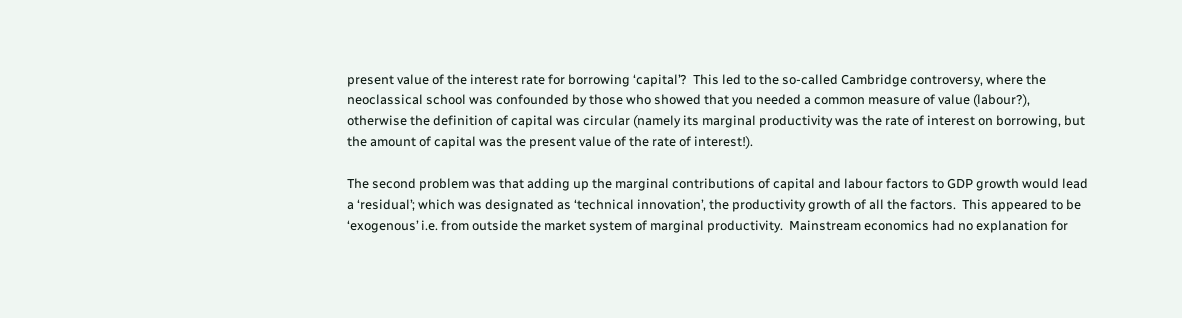present value of the interest rate for borrowing ‘capital’?  This led to the so-called Cambridge controversy, where the neoclassical school was confounded by those who showed that you needed a common measure of value (labour?), otherwise the definition of capital was circular (namely its marginal productivity was the rate of interest on borrowing, but the amount of capital was the present value of the rate of interest!).

The second problem was that adding up the marginal contributions of capital and labour factors to GDP growth would lead a ‘residual’; which was designated as ‘technical innovation’, the productivity growth of all the factors.  This appeared to be ‘exogenous’ i.e. from outside the market system of marginal productivity.  Mainstream economics had no explanation for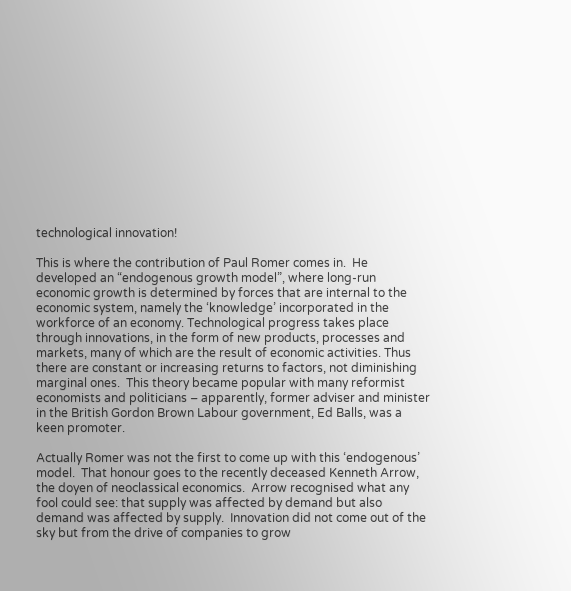technological innovation!

This is where the contribution of Paul Romer comes in.  He developed an “endogenous growth model”, where long-run economic growth is determined by forces that are internal to the economic system, namely the ‘knowledge’ incorporated in the workforce of an economy. Technological progress takes place through innovations, in the form of new products, processes and markets, many of which are the result of economic activities. Thus there are constant or increasing returns to factors, not diminishing marginal ones.  This theory became popular with many reformist economists and politicians – apparently, former adviser and minister in the British Gordon Brown Labour government, Ed Balls, was a keen promoter.

Actually Romer was not the first to come up with this ‘endogenous’ model.  That honour goes to the recently deceased Kenneth Arrow, the doyen of neoclassical economics.  Arrow recognised what any fool could see: that supply was affected by demand but also demand was affected by supply.  Innovation did not come out of the sky but from the drive of companies to grow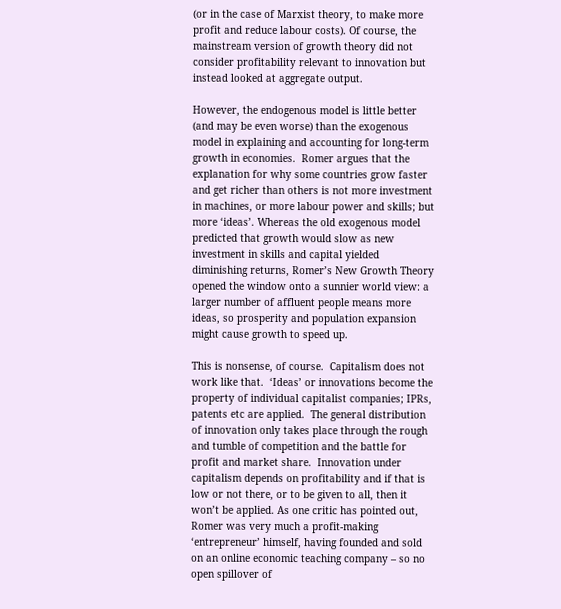(or in the case of Marxist theory, to make more profit and reduce labour costs). Of course, the mainstream version of growth theory did not consider profitability relevant to innovation but instead looked at aggregate output.

However, the endogenous model is little better (and may be even worse) than the exogenous model in explaining and accounting for long-term growth in economies.  Romer argues that the explanation for why some countries grow faster and get richer than others is not more investment in machines, or more labour power and skills; but more ‘ideas’. Whereas the old exogenous model predicted that growth would slow as new investment in skills and capital yielded diminishing returns, Romer’s New Growth Theory opened the window onto a sunnier world view: a larger number of affluent people means more ideas, so prosperity and population expansion might cause growth to speed up.

This is nonsense, of course.  Capitalism does not work like that.  ‘Ideas’ or innovations become the property of individual capitalist companies; IPRs, patents etc are applied.  The general distribution of innovation only takes place through the rough and tumble of competition and the battle for profit and market share.  Innovation under capitalism depends on profitability and if that is low or not there, or to be given to all, then it won’t be applied. As one critic has pointed out, Romer was very much a profit-making ‘entrepreneur’ himself, having founded and sold on an online economic teaching company – so no open spillover of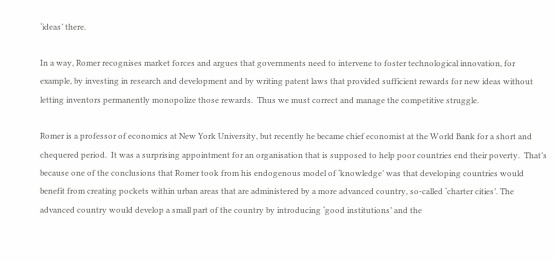‘ideas’ there.

In a way, Romer recognises market forces and argues that governments need to intervene to foster technological innovation, for example, by investing in research and development and by writing patent laws that provided sufficient rewards for new ideas without letting inventors permanently monopolize those rewards.  Thus we must correct and manage the competitive struggle.

Romer is a professor of economics at New York University, but recently he became chief economist at the World Bank for a short and chequered period.  It was a surprising appointment for an organisation that is supposed to help poor countries end their poverty.  That’s because one of the conclusions that Romer took from his endogenous model of ‘knowledge’ was that developing countries would benefit from creating pockets within urban areas that are administered by a more advanced country, so-called ‘charter cities’. The advanced country would develop a small part of the country by introducing ‘good institutions’ and the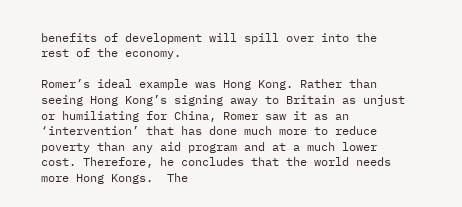benefits of development will spill over into the rest of the economy.

Romer’s ideal example was Hong Kong. Rather than seeing Hong Kong’s signing away to Britain as unjust or humiliating for China, Romer saw it as an ‘intervention’ that has done much more to reduce poverty than any aid program and at a much lower cost. Therefore, he concludes that the world needs more Hong Kongs.  The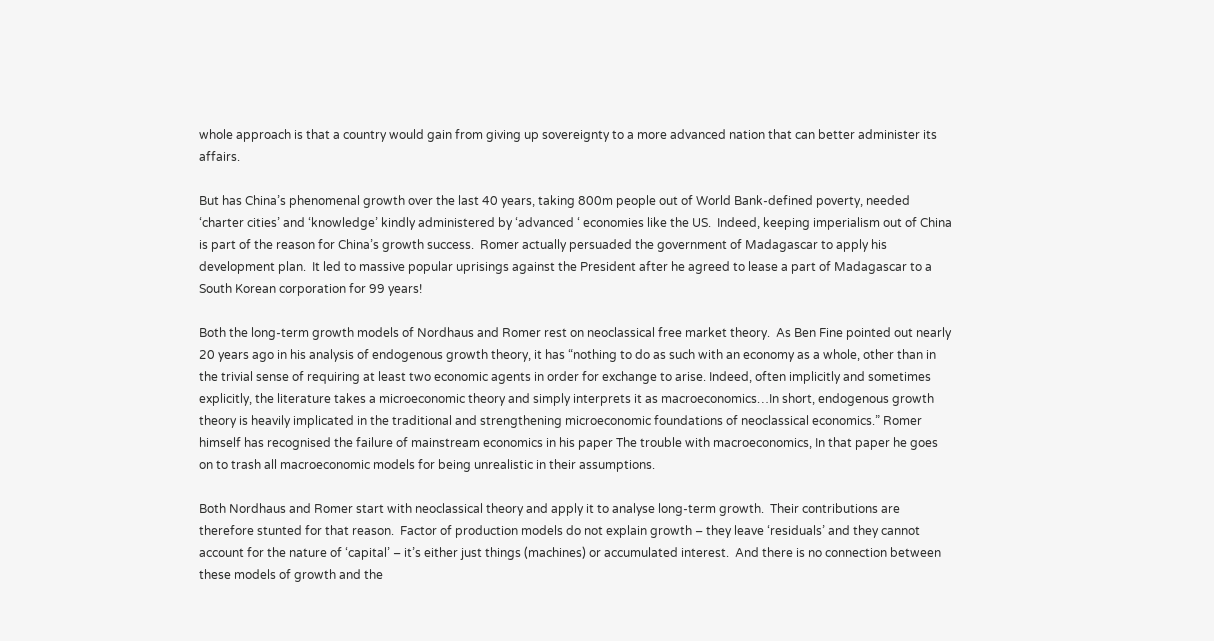whole approach is that a country would gain from giving up sovereignty to a more advanced nation that can better administer its affairs.

But has China’s phenomenal growth over the last 40 years, taking 800m people out of World Bank-defined poverty, needed ‘charter cities’ and ‘knowledge’ kindly administered by ‘advanced ‘ economies like the US.  Indeed, keeping imperialism out of China is part of the reason for China’s growth success.  Romer actually persuaded the government of Madagascar to apply his development plan.  It led to massive popular uprisings against the President after he agreed to lease a part of Madagascar to a South Korean corporation for 99 years!

Both the long-term growth models of Nordhaus and Romer rest on neoclassical free market theory.  As Ben Fine pointed out nearly 20 years ago in his analysis of endogenous growth theory, it has “nothing to do as such with an economy as a whole, other than in the trivial sense of requiring at least two economic agents in order for exchange to arise. Indeed, often implicitly and sometimes explicitly, the literature takes a microeconomic theory and simply interprets it as macroeconomics…In short, endogenous growth theory is heavily implicated in the traditional and strengthening microeconomic foundations of neoclassical economics.” Romer himself has recognised the failure of mainstream economics in his paper The trouble with macroeconomics, In that paper he goes on to trash all macroeconomic models for being unrealistic in their assumptions.

Both Nordhaus and Romer start with neoclassical theory and apply it to analyse long-term growth.  Their contributions are therefore stunted for that reason.  Factor of production models do not explain growth – they leave ‘residuals’ and they cannot account for the nature of ‘capital’ – it’s either just things (machines) or accumulated interest.  And there is no connection between these models of growth and the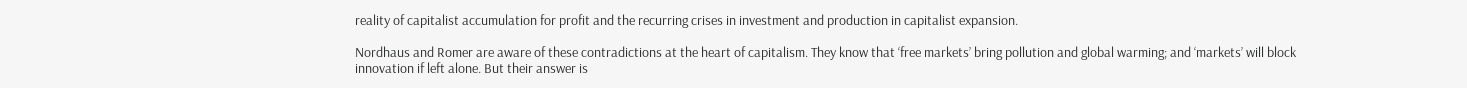reality of capitalist accumulation for profit and the recurring crises in investment and production in capitalist expansion.

Nordhaus and Romer are aware of these contradictions at the heart of capitalism. They know that ‘free markets’ bring pollution and global warming; and ‘markets’ will block innovation if left alone. But their answer is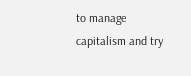to manage capitalism and try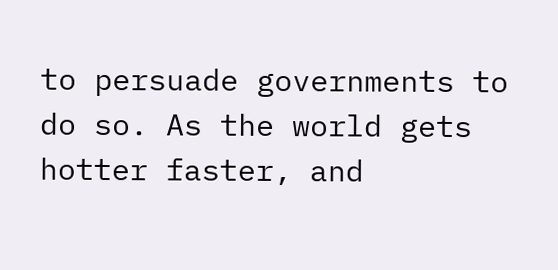to persuade governments to do so. As the world gets hotter faster, and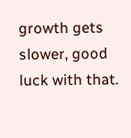growth gets slower, good luck with that.